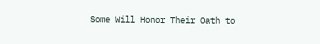Some Will Honor Their Oath to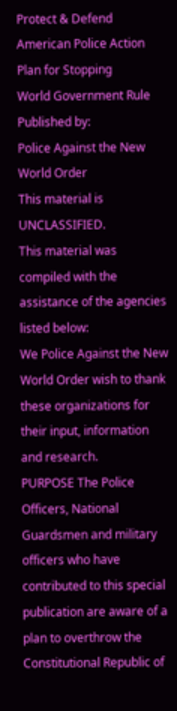Protect & Defend
American Police Action Plan for Stopping
World Government Rule
Published by:
Police Against the New World Order
This material is UNCLASSIFIED.
This material was compiled with the assistance of the agencies listed below:
We Police Against the New World Order wish to thank these organizations for their input, information and research.
PURPOSE The Police Officers, National Guardsmen and military officers who have contributed to this special publication are aware of a plan to overthrow the Constitutional Republic of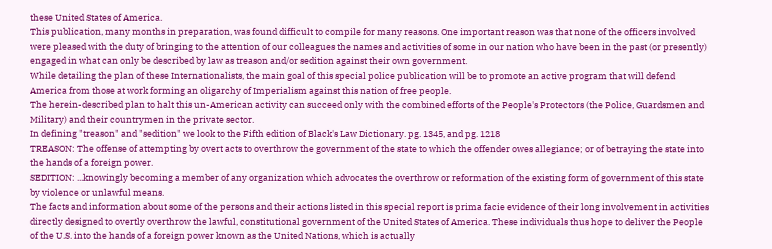these United States of America.
This publication, many months in preparation, was found difficult to compile for many reasons. One important reason was that none of the officers involved were pleased with the duty of bringing to the attention of our colleagues the names and activities of some in our nation who have been in the past (or presently) engaged in what can only be described by law as treason and/or sedition against their own government.
While detailing the plan of these Internationalists, the main goal of this special police publication will be to promote an active program that will defend America from those at work forming an oligarchy of Imperialism against this nation of free people.
The herein-described plan to halt this un-American activity can succeed only with the combined efforts of the People's Protectors (the Police, Guardsmen and Military) and their countrymen in the private sector.
In defining "treason" and "sedition" we look to the Fifth edition of Black's Law Dictionary. pg. 1345, and pg. 1218
TREASON: The offense of attempting by overt acts to overthrow the government of the state to which the offender owes allegiance; or of betraying the state into the hands of a foreign power.
SEDITION: ...knowingly becoming a member of any organization which advocates the overthrow or reformation of the existing form of government of this state by violence or unlawful means.
The facts and information about some of the persons and their actions listed in this special report is prima facie evidence of their long involvement in activities directly designed to overtly overthrow the lawful, constitutional government of the United States of America. These individuals thus hope to deliver the People of the U.S. into the hands of a foreign power known as the United Nations, which is actually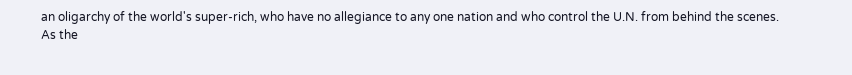an oligarchy of the world's super-rich, who have no allegiance to any one nation and who control the U.N. from behind the scenes.
As the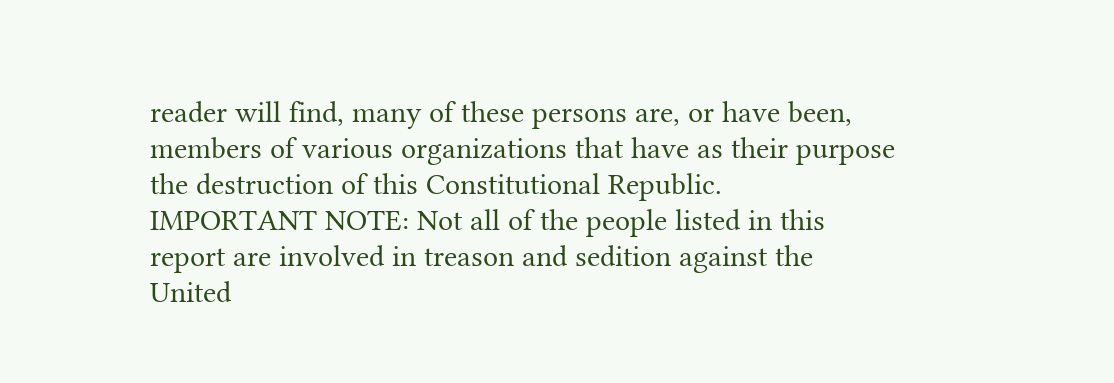reader will find, many of these persons are, or have been, members of various organizations that have as their purpose the destruction of this Constitutional Republic.
IMPORTANT NOTE: Not all of the people listed in this report are involved in treason and sedition against the United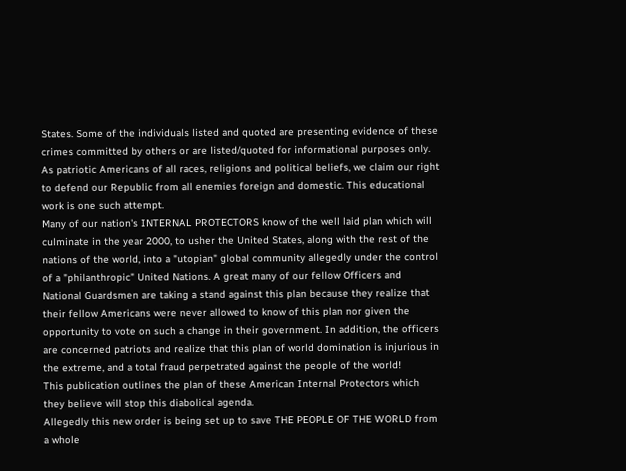States. Some of the individuals listed and quoted are presenting evidence of these crimes committed by others or are listed/quoted for informational purposes only.
As patriotic Americans of all races, religions and political beliefs, we claim our right to defend our Republic from all enemies foreign and domestic. This educational work is one such attempt.
Many of our nation's INTERNAL PROTECTORS know of the well laid plan which will culminate in the year 2000, to usher the United States, along with the rest of the nations of the world, into a "utopian" global community allegedly under the control of a "philanthropic" United Nations. A great many of our fellow Officers and National Guardsmen are taking a stand against this plan because they realize that their fellow Americans were never allowed to know of this plan nor given the opportunity to vote on such a change in their government. In addition, the officers are concerned patriots and realize that this plan of world domination is injurious in the extreme, and a total fraud perpetrated against the people of the world!
This publication outlines the plan of these American Internal Protectors which they believe will stop this diabolical agenda.
Allegedly this new order is being set up to save THE PEOPLE OF THE WORLD from a whole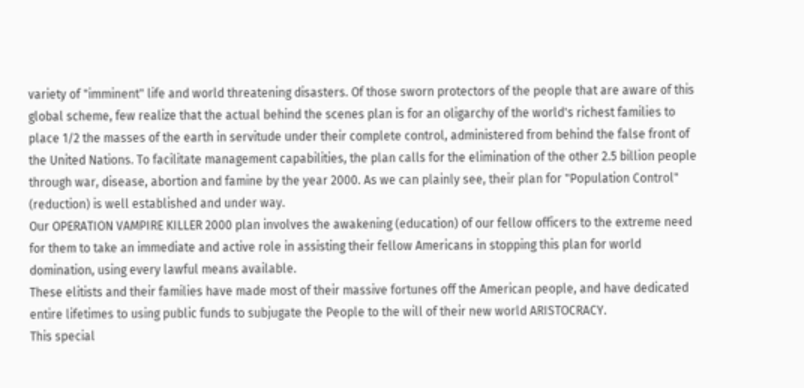variety of "imminent" life and world threatening disasters. Of those sworn protectors of the people that are aware of this global scheme, few realize that the actual behind the scenes plan is for an oligarchy of the world's richest families to place 1/2 the masses of the earth in servitude under their complete control, administered from behind the false front of the United Nations. To facilitate management capabilities, the plan calls for the elimination of the other 2.5 billion people through war, disease, abortion and famine by the year 2000. As we can plainly see, their plan for "Population Control" (reduction) is well established and under way.
Our OPERATION VAMPIRE KILLER 2000 plan involves the awakening (education) of our fellow officers to the extreme need for them to take an immediate and active role in assisting their fellow Americans in stopping this plan for world domination, using every lawful means available.
These elitists and their families have made most of their massive fortunes off the American people, and have dedicated entire lifetimes to using public funds to subjugate the People to the will of their new world ARISTOCRACY.
This special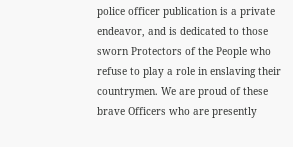police officer publication is a private endeavor, and is dedicated to those sworn Protectors of the People who refuse to play a role in enslaving their countrymen. We are proud of these brave Officers who are presently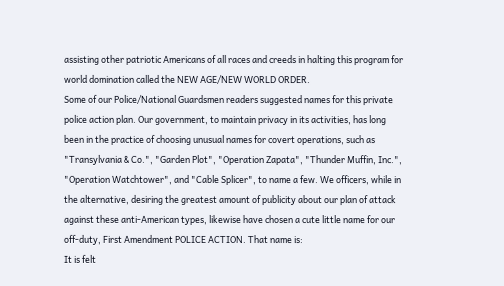assisting other patriotic Americans of all races and creeds in halting this program for world domination called the NEW AGE/NEW WORLD ORDER.
Some of our Police/National Guardsmen readers suggested names for this private police action plan. Our government, to maintain privacy in its activities, has long been in the practice of choosing unusual names for covert operations, such as "Transylvania & Co.", "Garden Plot", "Operation Zapata", "Thunder Muffin, Inc.", "Operation Watchtower", and "Cable Splicer", to name a few. We officers, while in the alternative, desiring the greatest amount of publicity about our plan of attack against these anti-American types, likewise have chosen a cute little name for our off-duty, First Amendment POLICE ACTION. That name is:
It is felt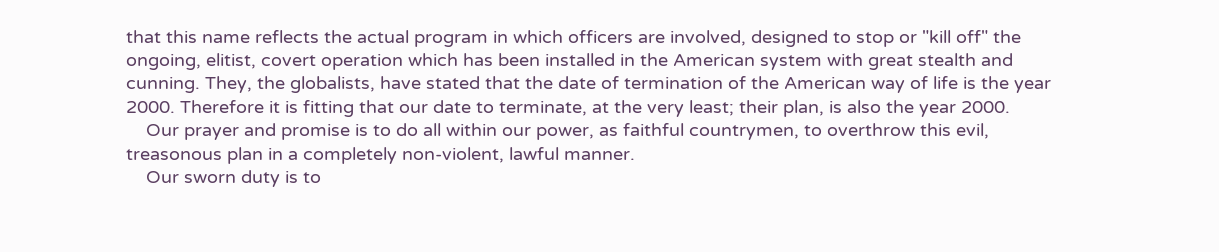that this name reflects the actual program in which officers are involved, designed to stop or "kill off" the ongoing, elitist, covert operation which has been installed in the American system with great stealth and cunning. They, the globalists, have stated that the date of termination of the American way of life is the year 2000. Therefore it is fitting that our date to terminate, at the very least; their plan, is also the year 2000.
    Our prayer and promise is to do all within our power, as faithful countrymen, to overthrow this evil, treasonous plan in a completely non-violent, lawful manner.
    Our sworn duty is to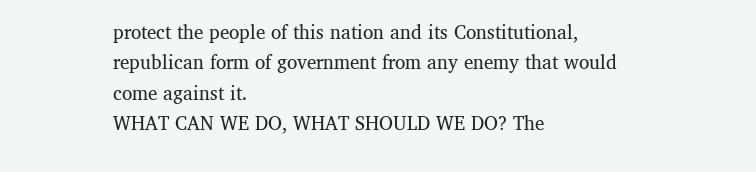protect the people of this nation and its Constitutional, republican form of government from any enemy that would come against it.
WHAT CAN WE DO, WHAT SHOULD WE DO? The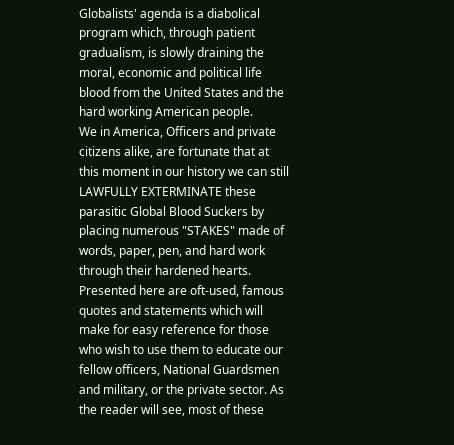Globalists' agenda is a diabolical program which, through patient gradualism, is slowly draining the moral, economic and political life blood from the United States and the hard working American people.
We in America, Officers and private citizens alike, are fortunate that at this moment in our history we can still LAWFULLY EXTERMINATE these parasitic Global Blood Suckers by placing numerous "STAKES" made of words, paper, pen, and hard work through their hardened hearts.
Presented here are oft-used, famous quotes and statements which will make for easy reference for those who wish to use them to educate our fellow officers, National Guardsmen and military, or the private sector. As the reader will see, most of these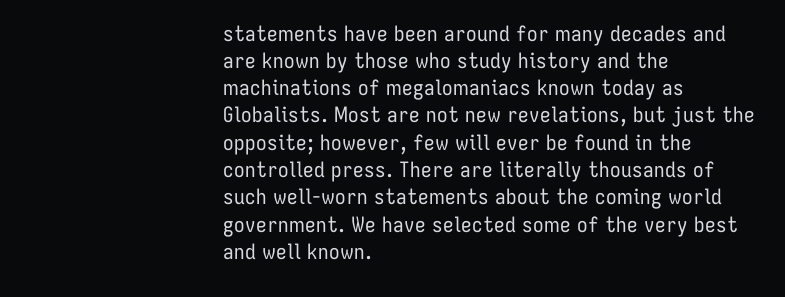statements have been around for many decades and are known by those who study history and the machinations of megalomaniacs known today as Globalists. Most are not new revelations, but just the opposite; however, few will ever be found in the controlled press. There are literally thousands of such well-worn statements about the coming world government. We have selected some of the very best and well known.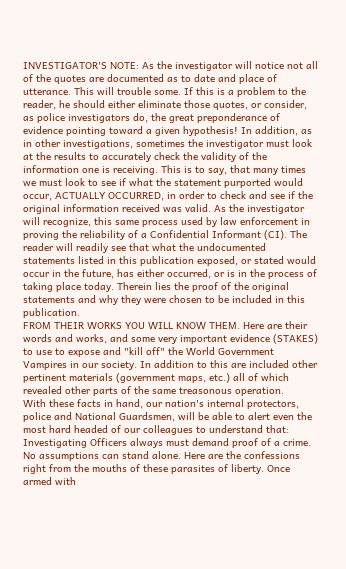INVESTIGATOR'S NOTE: As the investigator will notice not all of the quotes are documented as to date and place of utterance. This will trouble some. If this is a problem to the reader, he should either eliminate those quotes, or consider, as police investigators do, the great preponderance of evidence pointing toward a given hypothesis! In addition, as in other investigations, sometimes the investigator must look at the results to accurately check the validity of the information one is receiving. This is to say, that many times we must look to see if what the statement purported would occur, ACTUALLY OCCURRED, in order to check and see if the original information received was valid. As the investigator will recognize, this same process used by law enforcement in proving the reliability of a Confidential Informant (CI). The reader will readily see that what the undocumented statements listed in this publication exposed, or stated would occur in the future, has either occurred, or is in the process of taking place today. Therein lies the proof of the original statements and why they were chosen to be included in this publication.
FROM THEIR WORKS YOU WILL KNOW THEM. Here are their words and works, and some very important evidence (STAKES) to use to expose and "kill off" the World Government Vampires in our society. In addition to this are included other pertinent materials (government maps, etc.) all of which revealed other parts of the same treasonous operation.
With these facts in hand, our nation's internal protectors, police and National Guardsmen, will be able to alert even the most hard headed of our colleagues to understand that:
Investigating Officers always must demand proof of a crime. No assumptions can stand alone. Here are the confessions right from the mouths of these parasites of liberty. Once armed with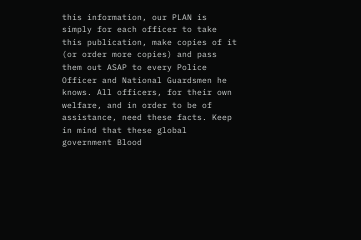this information, our PLAN is simply for each officer to take this publication, make copies of it (or order more copies) and pass them out ASAP to every Police Officer and National Guardsmen he knows. All officers, for their own welfare, and in order to be of assistance, need these facts. Keep in mind that these global government Blood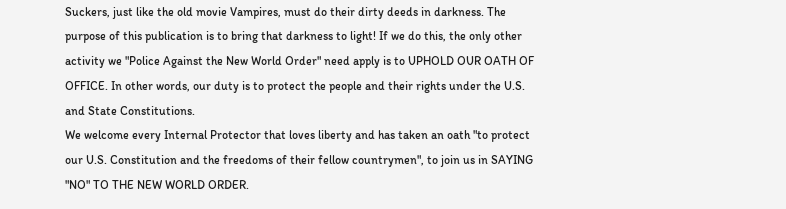Suckers, just like the old movie Vampires, must do their dirty deeds in darkness. The purpose of this publication is to bring that darkness to light! If we do this, the only other activity we "Police Against the New World Order" need apply is to UPHOLD OUR OATH OF OFFICE. In other words, our duty is to protect the people and their rights under the U.S. and State Constitutions.
We welcome every Internal Protector that loves liberty and has taken an oath "to protect our U.S. Constitution and the freedoms of their fellow countrymen", to join us in SAYING "NO" TO THE NEW WORLD ORDER.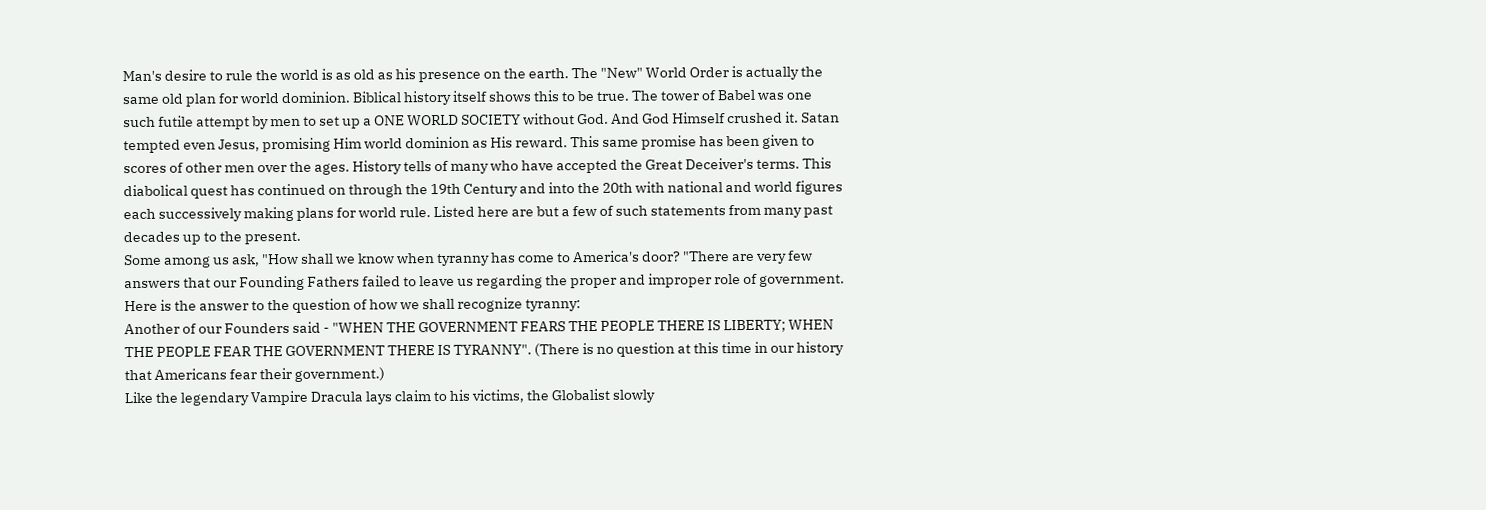Man's desire to rule the world is as old as his presence on the earth. The "New" World Order is actually the same old plan for world dominion. Biblical history itself shows this to be true. The tower of Babel was one such futile attempt by men to set up a ONE WORLD SOCIETY without God. And God Himself crushed it. Satan tempted even Jesus, promising Him world dominion as His reward. This same promise has been given to scores of other men over the ages. History tells of many who have accepted the Great Deceiver's terms. This diabolical quest has continued on through the 19th Century and into the 20th with national and world figures each successively making plans for world rule. Listed here are but a few of such statements from many past decades up to the present.
Some among us ask, "How shall we know when tyranny has come to America's door? "There are very few answers that our Founding Fathers failed to leave us regarding the proper and improper role of government. Here is the answer to the question of how we shall recognize tyranny:
Another of our Founders said - "WHEN THE GOVERNMENT FEARS THE PEOPLE THERE IS LIBERTY; WHEN THE PEOPLE FEAR THE GOVERNMENT THERE IS TYRANNY". (There is no question at this time in our history that Americans fear their government.)
Like the legendary Vampire Dracula lays claim to his victims, the Globalist slowly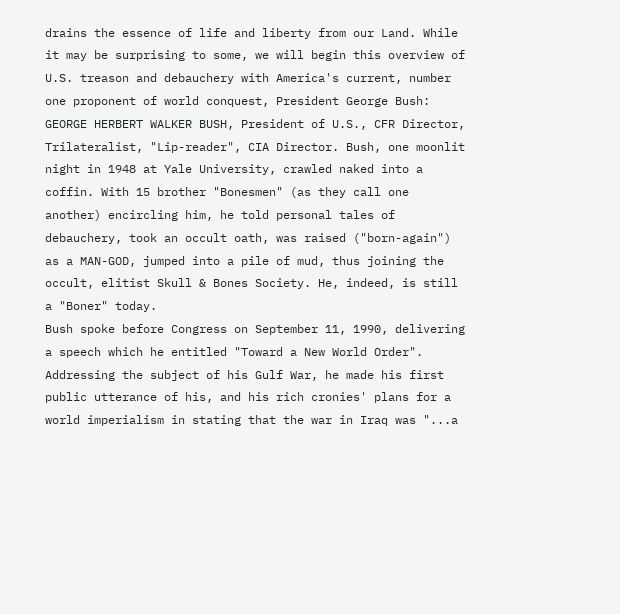drains the essence of life and liberty from our Land. While it may be surprising to some, we will begin this overview of U.S. treason and debauchery with America's current, number one proponent of world conquest, President George Bush:
GEORGE HERBERT WALKER BUSH, President of U.S., CFR Director, Trilateralist, "Lip-reader", CIA Director. Bush, one moonlit night in 1948 at Yale University, crawled naked into a coffin. With 15 brother "Bonesmen" (as they call one another) encircling him, he told personal tales of debauchery, took an occult oath, was raised ("born-again") as a MAN-GOD, jumped into a pile of mud, thus joining the occult, elitist Skull & Bones Society. He, indeed, is still a "Boner" today.
Bush spoke before Congress on September 11, 1990, delivering a speech which he entitled "Toward a New World Order". Addressing the subject of his Gulf War, he made his first public utterance of his, and his rich cronies' plans for a world imperialism in stating that the war in Iraq was "...a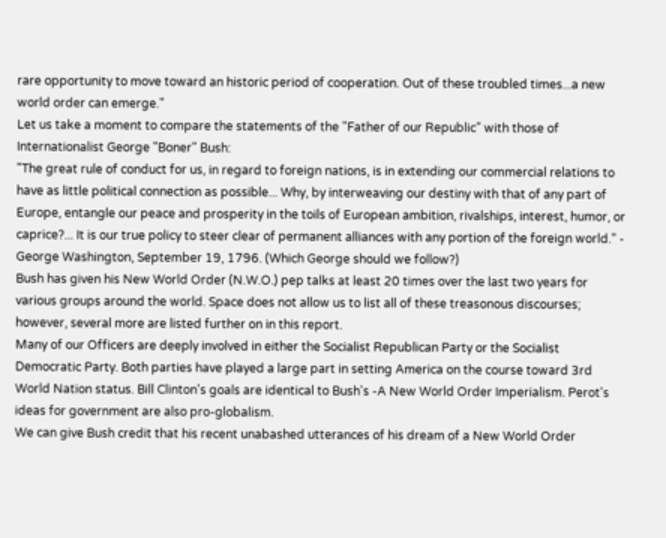rare opportunity to move toward an historic period of cooperation. Out of these troubled times...a new world order can emerge."
Let us take a moment to compare the statements of the "Father of our Republic" with those of Internationalist George "Boner" Bush:
"The great rule of conduct for us, in regard to foreign nations, is in extending our commercial relations to have as little political connection as possible... Why, by interweaving our destiny with that of any part of Europe, entangle our peace and prosperity in the toils of European ambition, rivalships, interest, humor, or caprice?... It is our true policy to steer clear of permanent alliances with any portion of the foreign world." - George Washington, September 19, 1796. (Which George should we follow?)
Bush has given his New World Order (N.W.O.) pep talks at least 20 times over the last two years for various groups around the world. Space does not allow us to list all of these treasonous discourses; however, several more are listed further on in this report.
Many of our Officers are deeply involved in either the Socialist Republican Party or the Socialist Democratic Party. Both parties have played a large part in setting America on the course toward 3rd World Nation status. Bill Clinton's goals are identical to Bush's -A New World Order Imperialism. Perot's ideas for government are also pro-globalism.
We can give Bush credit that his recent unabashed utterances of his dream of a New World Order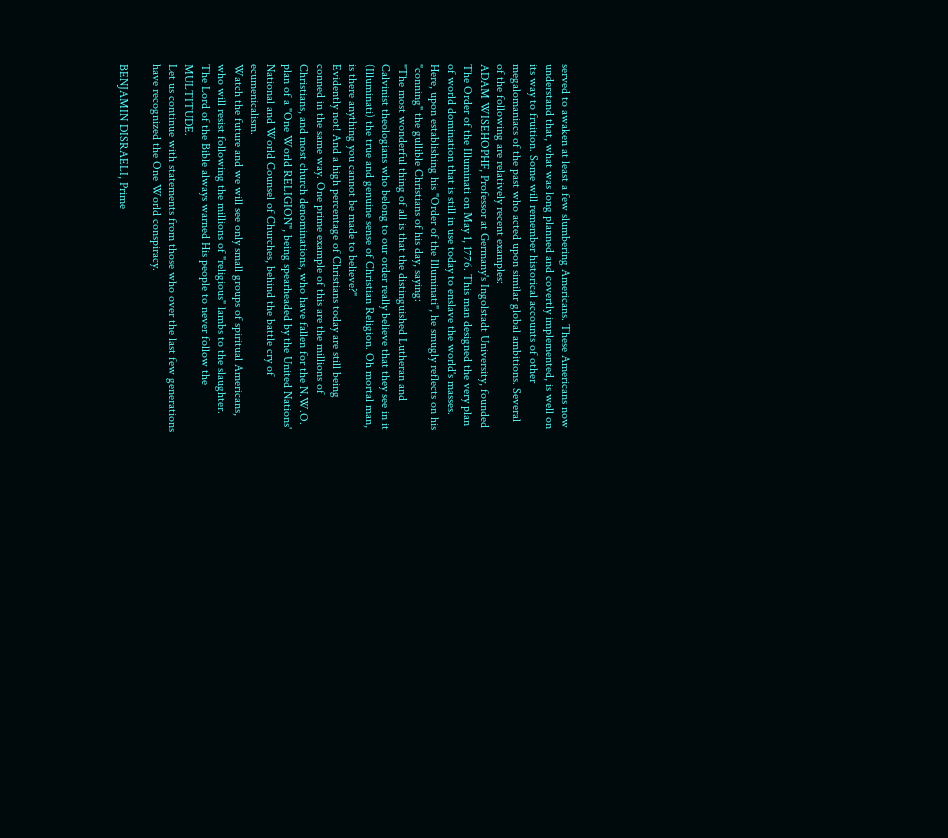served to awaken at least a few slumbering Americans. These Americans now understand that, what was long planned and covertly implemented, is well on its way to fruition. Some will remember historical accounts of other megalomaniacs of the past who acted upon similar global ambitions. Several of the following are relatively recent examples:
ADAM WISEHOPHF, Professor at Germany's Ingolstadt University, founded The Order of the Illuminati on May 1, 1776. This man designed the very plan of world domination that is still in use today to enslave the world's masses. Here, upon establishing his "Order of the Illuminati", he smugly reflects on his "conning" the gullible Christians of his day, saying:
"The most wonderful thing of all is that the distinguished Lutheran and Calvinist theologians who belong to our order really believe that they see in it (Illuminati) the true and genuine sense of Christian Religion. Oh mortal man, is there anything you cannot be made to believe?"
Evidently not! And a high percentage of Christians today are still being conned in the same way. One prime example of this are the millions of Christians, and most church denominations, who have fallen for the N.W.O. plan of a "One World RELIGION", being spearheaded by the United Nations' National and World Counsel of Churches, behind the battle cry of ecumenicalism.
Watch the future and we will see only small groups of spiritual Americans, who will resist following the millions of "religious" lambs to the slaughter. The Lord of the Bible always warned His people to never follow the MULTITUDE.
Let us continue with statements from those who over the last few generations have recognized the One World conspiracy.

BENJAMIN DISRAELI, Prime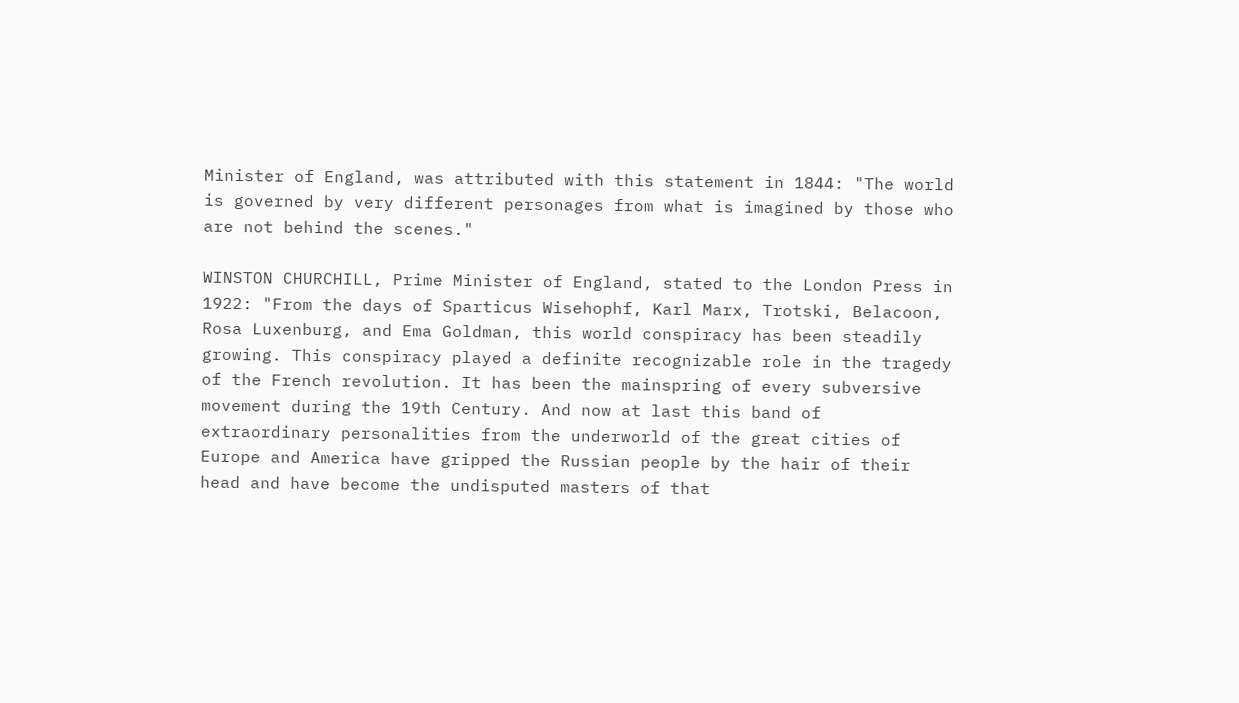Minister of England, was attributed with this statement in 1844: "The world is governed by very different personages from what is imagined by those who are not behind the scenes."

WINSTON CHURCHILL, Prime Minister of England, stated to the London Press in 1922: "From the days of Sparticus Wisehophf, Karl Marx, Trotski, Belacoon, Rosa Luxenburg, and Ema Goldman, this world conspiracy has been steadily growing. This conspiracy played a definite recognizable role in the tragedy of the French revolution. It has been the mainspring of every subversive movement during the 19th Century. And now at last this band of extraordinary personalities from the underworld of the great cities of Europe and America have gripped the Russian people by the hair of their head and have become the undisputed masters of that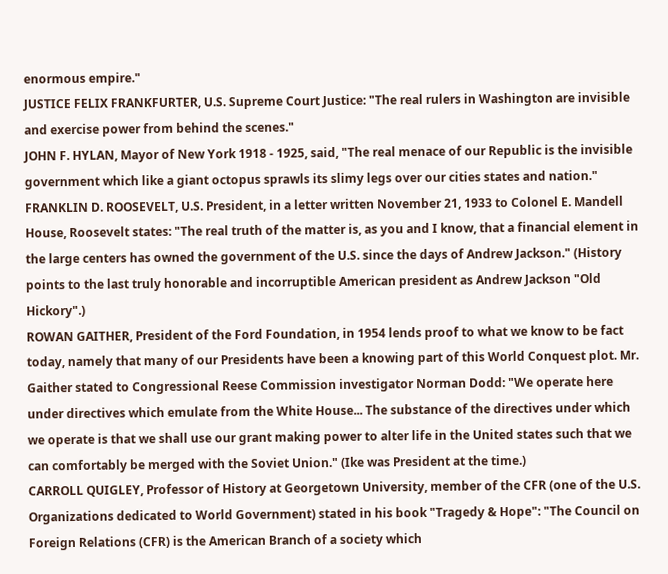enormous empire."
JUSTICE FELIX FRANKFURTER, U.S. Supreme Court Justice: "The real rulers in Washington are invisible and exercise power from behind the scenes."
JOHN F. HYLAN, Mayor of New York 1918 - 1925, said, "The real menace of our Republic is the invisible government which like a giant octopus sprawls its slimy legs over our cities states and nation."
FRANKLIN D. ROOSEVELT, U.S. President, in a letter written November 21, 1933 to Colonel E. Mandell House, Roosevelt states: "The real truth of the matter is, as you and I know, that a financial element in the large centers has owned the government of the U.S. since the days of Andrew Jackson." (History points to the last truly honorable and incorruptible American president as Andrew Jackson "Old Hickory".)
ROWAN GAITHER, President of the Ford Foundation, in 1954 lends proof to what we know to be fact today, namely that many of our Presidents have been a knowing part of this World Conquest plot. Mr. Gaither stated to Congressional Reese Commission investigator Norman Dodd: "We operate here under directives which emulate from the White House... The substance of the directives under which we operate is that we shall use our grant making power to alter life in the United states such that we can comfortably be merged with the Soviet Union." (Ike was President at the time.)
CARROLL QUIGLEY, Professor of History at Georgetown University, member of the CFR (one of the U.S. Organizations dedicated to World Government) stated in his book "Tragedy & Hope": "The Council on Foreign Relations (CFR) is the American Branch of a society which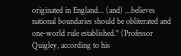originated in England... (and) ...believes national boundaries should be obliterated and one-world rule established." (Professor Quigley, according to his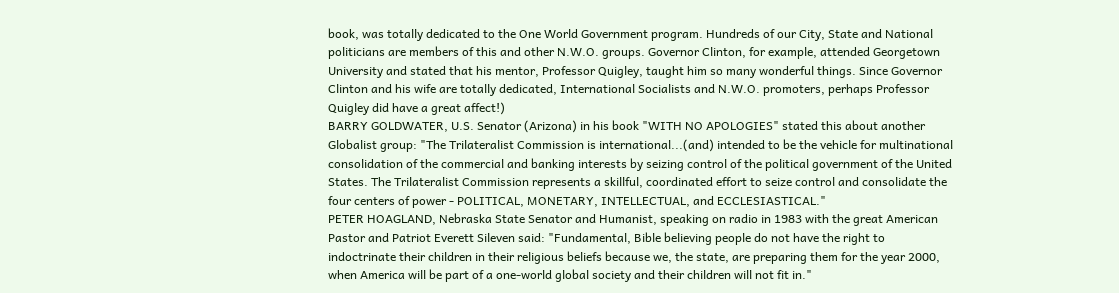book, was totally dedicated to the One World Government program. Hundreds of our City, State and National politicians are members of this and other N.W.O. groups. Governor Clinton, for example, attended Georgetown University and stated that his mentor, Professor Quigley, taught him so many wonderful things. Since Governor Clinton and his wife are totally dedicated, International Socialists and N.W.O. promoters, perhaps Professor Quigley did have a great affect!)
BARRY GOLDWATER, U.S. Senator (Arizona) in his book "WITH NO APOLOGIES" stated this about another Globalist group: "The Trilateralist Commission is international...(and) intended to be the vehicle for multinational consolidation of the commercial and banking interests by seizing control of the political government of the United States. The Trilateralist Commission represents a skillful, coordinated effort to seize control and consolidate the four centers of power - POLITICAL, MONETARY, INTELLECTUAL, and ECCLESIASTICAL."
PETER HOAGLAND, Nebraska State Senator and Humanist, speaking on radio in 1983 with the great American Pastor and Patriot Everett Sileven said: "Fundamental, Bible believing people do not have the right to indoctrinate their children in their religious beliefs because we, the state, are preparing them for the year 2000, when America will be part of a one-world global society and their children will not fit in."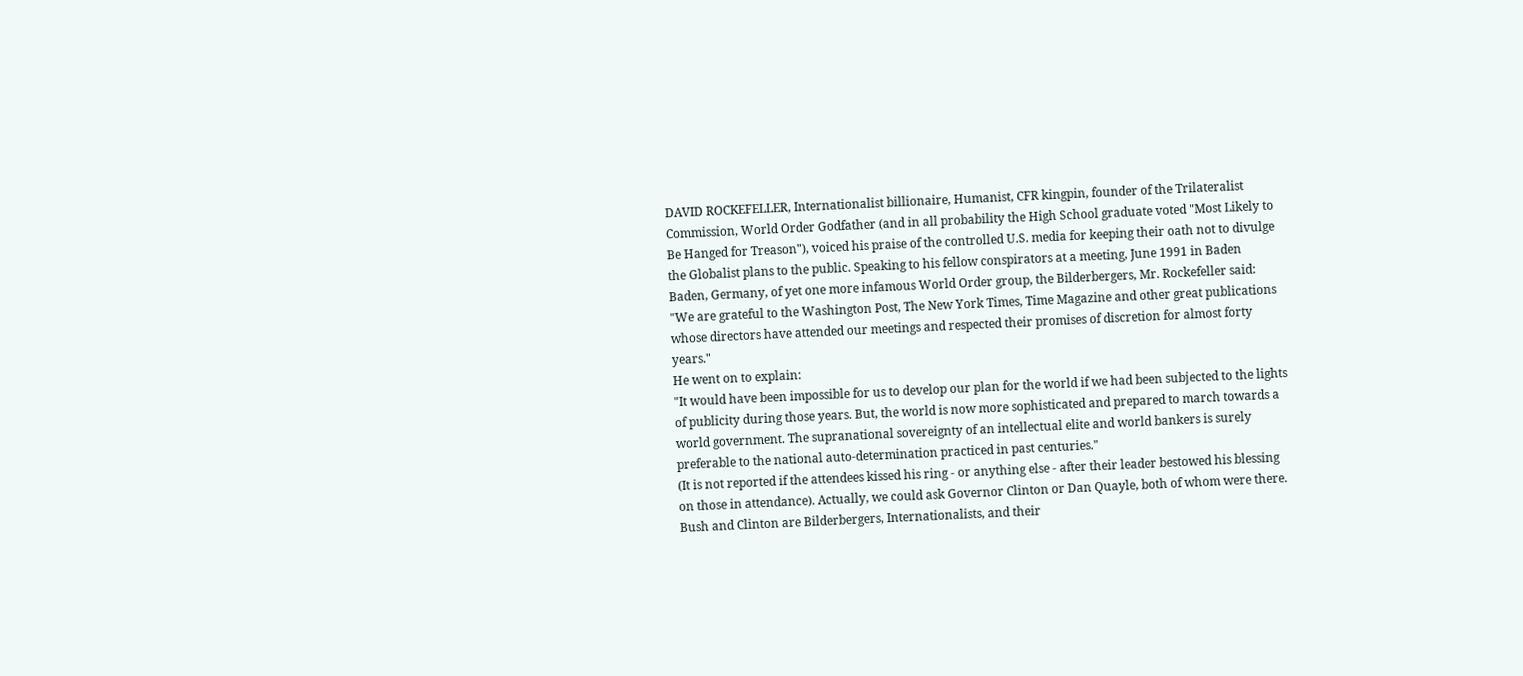DAVID ROCKEFELLER, Internationalist billionaire, Humanist, CFR kingpin, founder of the Trilateralist Commission, World Order Godfather (and in all probability the High School graduate voted "Most Likely to Be Hanged for Treason"), voiced his praise of the controlled U.S. media for keeping their oath not to divulge the Globalist plans to the public. Speaking to his fellow conspirators at a meeting, June 1991 in Baden Baden, Germany, of yet one more infamous World Order group, the Bilderbergers, Mr. Rockefeller said:
"We are grateful to the Washington Post, The New York Times, Time Magazine and other great publications whose directors have attended our meetings and respected their promises of discretion for almost forty years."
He went on to explain:
"It would have been impossible for us to develop our plan for the world if we had been subjected to the lights of publicity during those years. But, the world is now more sophisticated and prepared to march towards a world government. The supranational sovereignty of an intellectual elite and world bankers is surely preferable to the national auto-determination practiced in past centuries."
(It is not reported if the attendees kissed his ring - or anything else - after their leader bestowed his blessing on those in attendance). Actually, we could ask Governor Clinton or Dan Quayle, both of whom were there. Bush and Clinton are Bilderbergers, Internationalists, and their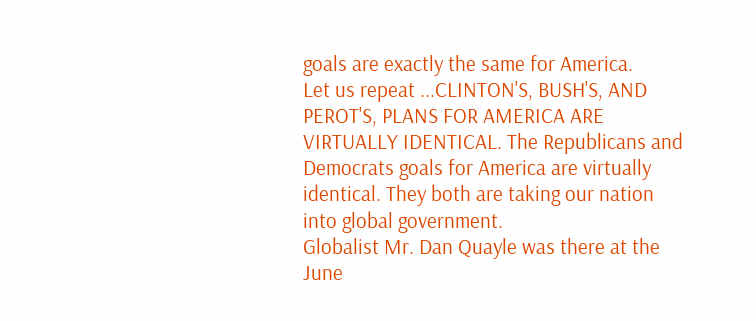goals are exactly the same for America.
Let us repeat ...CLINTON'S, BUSH'S, AND PEROT'S, PLANS FOR AMERICA ARE VIRTUALLY IDENTICAL. The Republicans and Democrats goals for America are virtually identical. They both are taking our nation into global government.
Globalist Mr. Dan Quayle was there at the June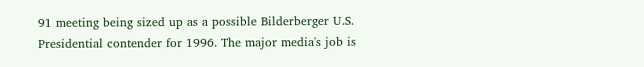91 meeting being sized up as a possible Bilderberger U.S. Presidential contender for 1996. The major media's job is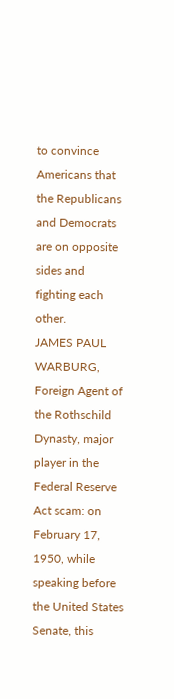to convince Americans that the Republicans and Democrats are on opposite sides and fighting each other.
JAMES PAUL WARBURG, Foreign Agent of the Rothschild Dynasty, major player in the Federal Reserve Act scam: on February 17, 1950, while speaking before the United States Senate, this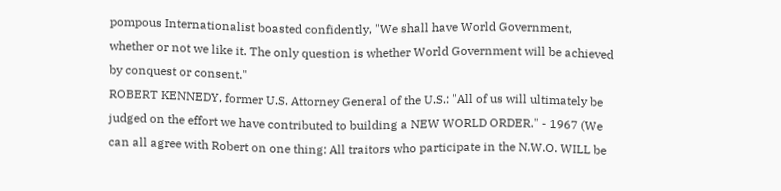pompous Internationalist boasted confidently, "We shall have World Government, whether or not we like it. The only question is whether World Government will be achieved by conquest or consent."
ROBERT KENNEDY, former U.S. Attorney General of the U.S.: "All of us will ultimately be judged on the effort we have contributed to building a NEW WORLD ORDER." - 1967 (We can all agree with Robert on one thing: All traitors who participate in the N.W.O. WILL be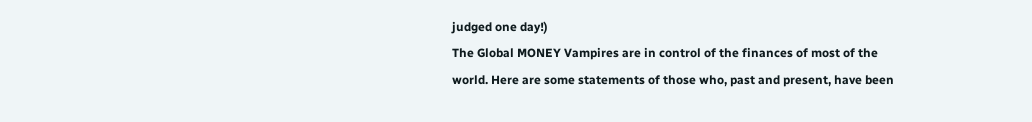judged one day!)
The Global MONEY Vampires are in control of the finances of most of the world. Here are some statements of those who, past and present, have been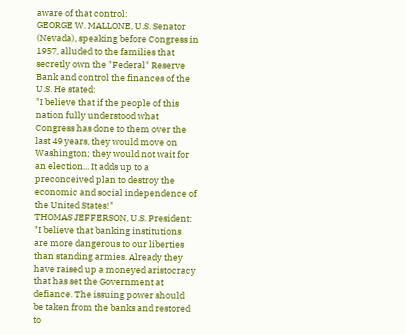aware of that control:
GEORGE W. MALLONE, U.S. Senator (Nevada), speaking before Congress in 1957, alluded to the families that secretly own the "Federal" Reserve Bank and control the finances of the U.S. He stated:
"I believe that if the people of this nation fully understood what Congress has done to them over the last 49 years, they would move on Washington; they would not wait for an election... It adds up to a preconceived plan to destroy the economic and social independence of the United States!"
THOMAS JEFFERSON, U.S. President: "I believe that banking institutions are more dangerous to our liberties than standing armies. Already they have raised up a moneyed aristocracy that has set the Government at defiance. The issuing power should be taken from the banks and restored to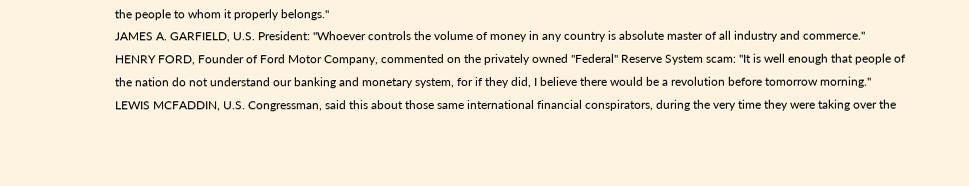the people to whom it properly belongs."
JAMES A. GARFIELD, U.S. President: "Whoever controls the volume of money in any country is absolute master of all industry and commerce."
HENRY FORD, Founder of Ford Motor Company, commented on the privately owned "Federal" Reserve System scam: "It is well enough that people of the nation do not understand our banking and monetary system, for if they did, I believe there would be a revolution before tomorrow morning."
LEWIS MCFADDIN, U.S. Congressman, said this about those same international financial conspirators, during the very time they were taking over the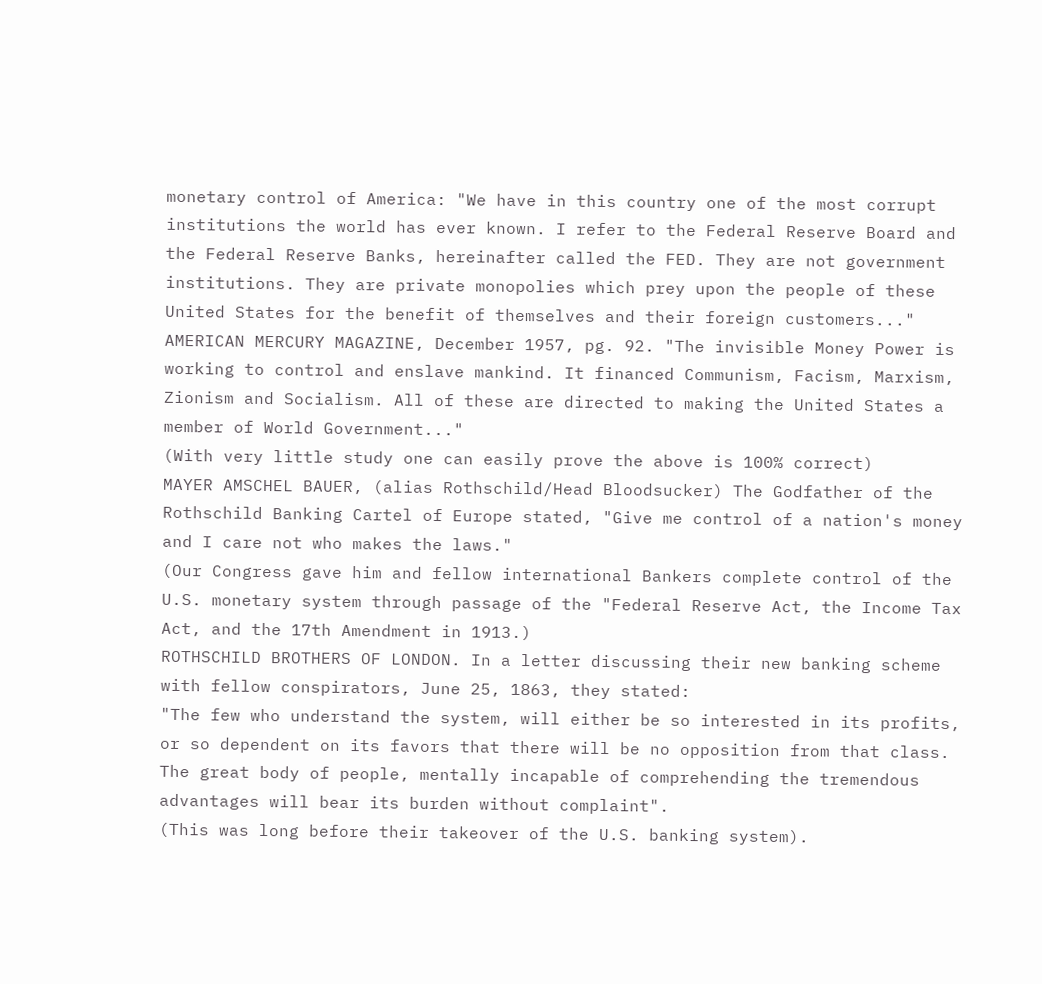monetary control of America: "We have in this country one of the most corrupt institutions the world has ever known. I refer to the Federal Reserve Board and the Federal Reserve Banks, hereinafter called the FED. They are not government institutions. They are private monopolies which prey upon the people of these United States for the benefit of themselves and their foreign customers..."
AMERICAN MERCURY MAGAZINE, December 1957, pg. 92. "The invisible Money Power is working to control and enslave mankind. It financed Communism, Facism, Marxism, Zionism and Socialism. All of these are directed to making the United States a member of World Government..."
(With very little study one can easily prove the above is 100% correct)
MAYER AMSCHEL BAUER, (alias Rothschild/Head Bloodsucker) The Godfather of the Rothschild Banking Cartel of Europe stated, "Give me control of a nation's money and I care not who makes the laws."
(Our Congress gave him and fellow international Bankers complete control of the U.S. monetary system through passage of the "Federal Reserve Act, the Income Tax Act, and the 17th Amendment in 1913.)
ROTHSCHILD BROTHERS OF LONDON. In a letter discussing their new banking scheme with fellow conspirators, June 25, 1863, they stated:
"The few who understand the system, will either be so interested in its profits, or so dependent on its favors that there will be no opposition from that class. The great body of people, mentally incapable of comprehending the tremendous advantages will bear its burden without complaint".
(This was long before their takeover of the U.S. banking system).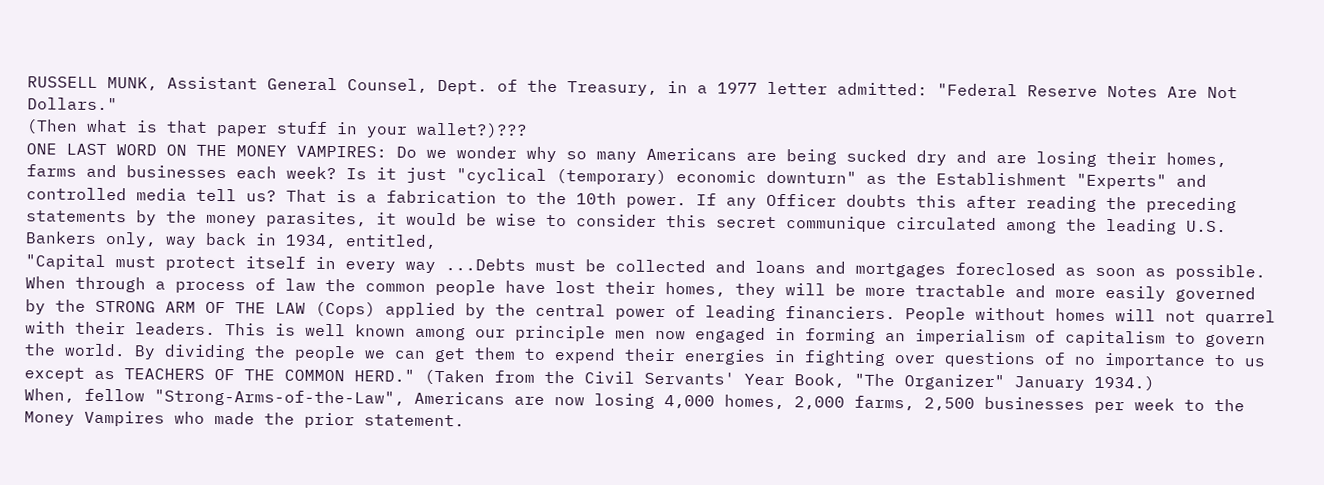RUSSELL MUNK, Assistant General Counsel, Dept. of the Treasury, in a 1977 letter admitted: "Federal Reserve Notes Are Not Dollars."
(Then what is that paper stuff in your wallet?)???
ONE LAST WORD ON THE MONEY VAMPIRES: Do we wonder why so many Americans are being sucked dry and are losing their homes, farms and businesses each week? Is it just "cyclical (temporary) economic downturn" as the Establishment "Experts" and controlled media tell us? That is a fabrication to the 10th power. If any Officer doubts this after reading the preceding statements by the money parasites, it would be wise to consider this secret communique circulated among the leading U.S. Bankers only, way back in 1934, entitled,
"Capital must protect itself in every way ...Debts must be collected and loans and mortgages foreclosed as soon as possible. When through a process of law the common people have lost their homes, they will be more tractable and more easily governed by the STRONG ARM OF THE LAW (Cops) applied by the central power of leading financiers. People without homes will not quarrel with their leaders. This is well known among our principle men now engaged in forming an imperialism of capitalism to govern the world. By dividing the people we can get them to expend their energies in fighting over questions of no importance to us except as TEACHERS OF THE COMMON HERD." (Taken from the Civil Servants' Year Book, "The Organizer" January 1934.)
When, fellow "Strong-Arms-of-the-Law", Americans are now losing 4,000 homes, 2,000 farms, 2,500 businesses per week to the Money Vampires who made the prior statement.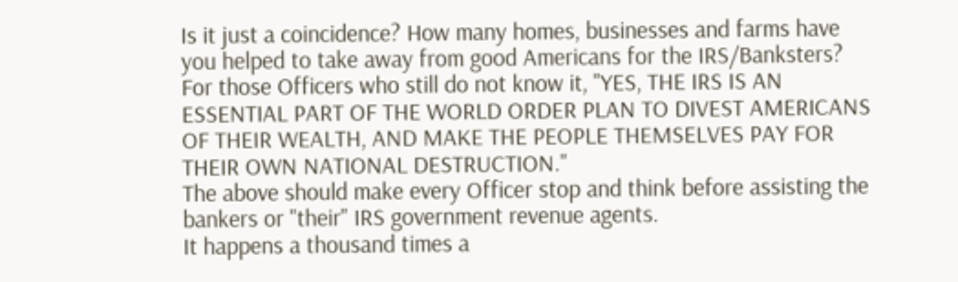Is it just a coincidence? How many homes, businesses and farms have you helped to take away from good Americans for the IRS/Banksters? For those Officers who still do not know it, "YES, THE IRS IS AN ESSENTIAL PART OF THE WORLD ORDER PLAN TO DIVEST AMERICANS OF THEIR WEALTH, AND MAKE THE PEOPLE THEMSELVES PAY FOR THEIR OWN NATIONAL DESTRUCTION."
The above should make every Officer stop and think before assisting the bankers or "their" IRS government revenue agents.
It happens a thousand times a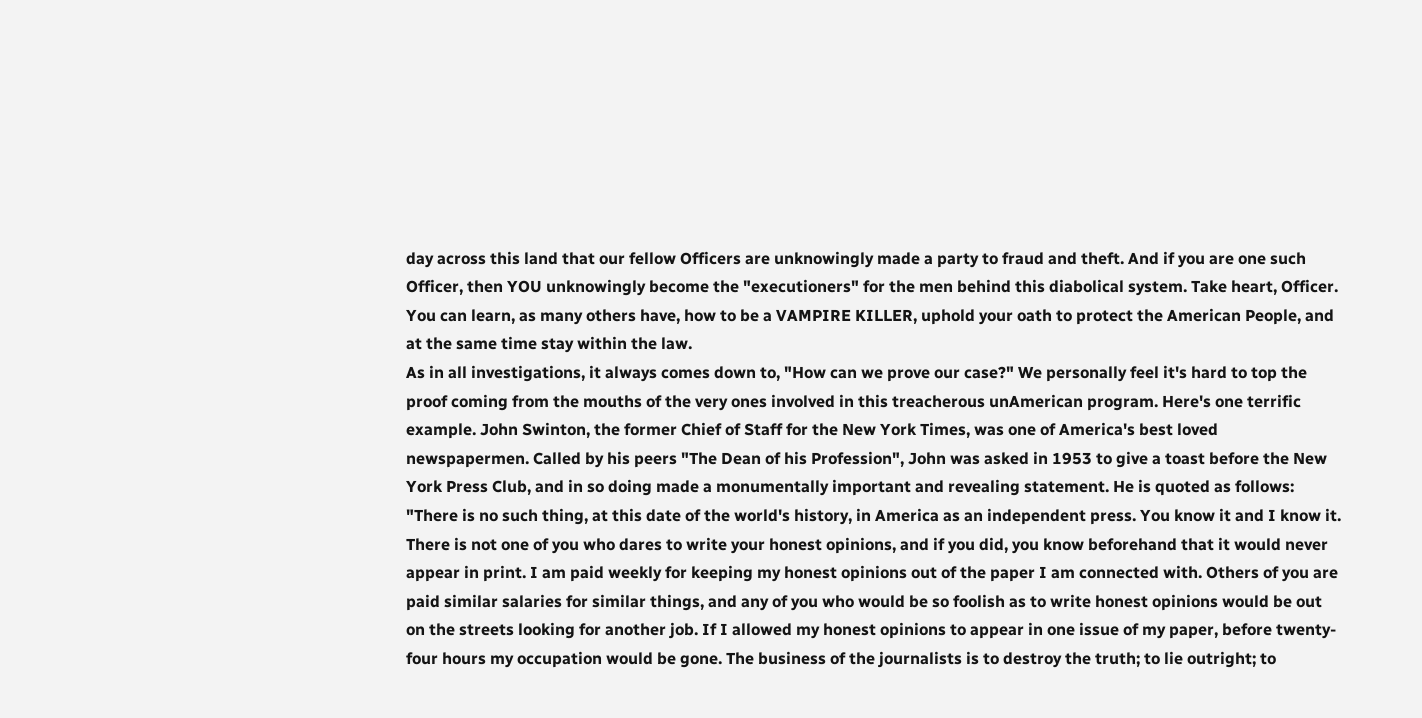day across this land that our fellow Officers are unknowingly made a party to fraud and theft. And if you are one such Officer, then YOU unknowingly become the "executioners" for the men behind this diabolical system. Take heart, Officer. You can learn, as many others have, how to be a VAMPIRE KILLER, uphold your oath to protect the American People, and at the same time stay within the law.
As in all investigations, it always comes down to, "How can we prove our case?" We personally feel it's hard to top the proof coming from the mouths of the very ones involved in this treacherous unAmerican program. Here's one terrific example. John Swinton, the former Chief of Staff for the New York Times, was one of America's best loved newspapermen. Called by his peers "The Dean of his Profession", John was asked in 1953 to give a toast before the New York Press Club, and in so doing made a monumentally important and revealing statement. He is quoted as follows:
"There is no such thing, at this date of the world's history, in America as an independent press. You know it and I know it. There is not one of you who dares to write your honest opinions, and if you did, you know beforehand that it would never appear in print. I am paid weekly for keeping my honest opinions out of the paper I am connected with. Others of you are paid similar salaries for similar things, and any of you who would be so foolish as to write honest opinions would be out on the streets looking for another job. If I allowed my honest opinions to appear in one issue of my paper, before twenty-four hours my occupation would be gone. The business of the journalists is to destroy the truth; to lie outright; to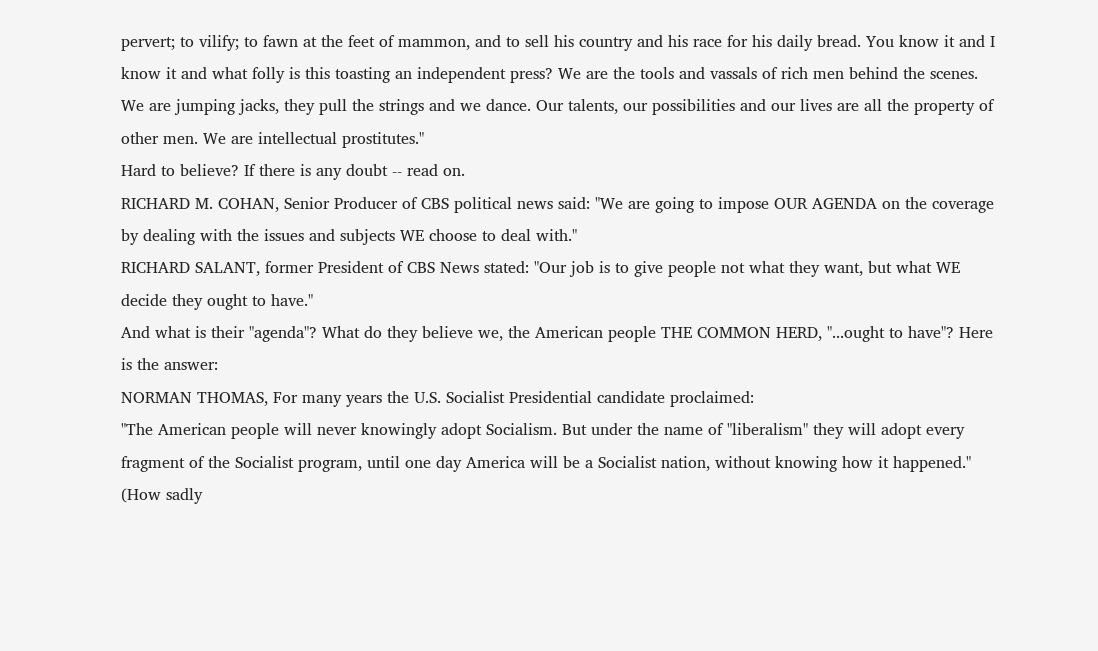pervert; to vilify; to fawn at the feet of mammon, and to sell his country and his race for his daily bread. You know it and I know it and what folly is this toasting an independent press? We are the tools and vassals of rich men behind the scenes. We are jumping jacks, they pull the strings and we dance. Our talents, our possibilities and our lives are all the property of other men. We are intellectual prostitutes."
Hard to believe? If there is any doubt -- read on.
RICHARD M. COHAN, Senior Producer of CBS political news said: "We are going to impose OUR AGENDA on the coverage by dealing with the issues and subjects WE choose to deal with."
RICHARD SALANT, former President of CBS News stated: "Our job is to give people not what they want, but what WE decide they ought to have."
And what is their "agenda"? What do they believe we, the American people THE COMMON HERD, "...ought to have"? Here is the answer:
NORMAN THOMAS, For many years the U.S. Socialist Presidential candidate proclaimed:
"The American people will never knowingly adopt Socialism. But under the name of "liberalism" they will adopt every fragment of the Socialist program, until one day America will be a Socialist nation, without knowing how it happened."
(How sadly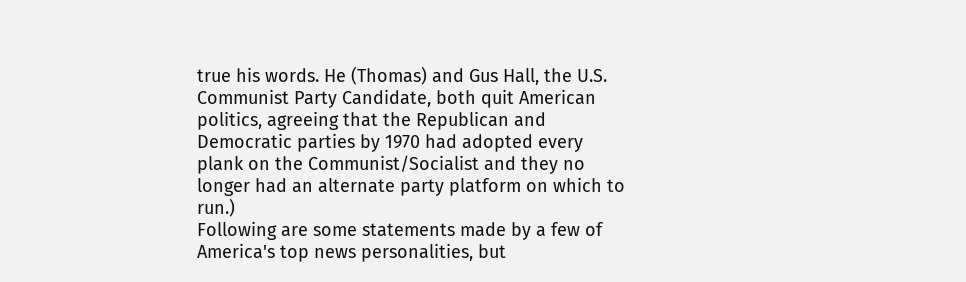true his words. He (Thomas) and Gus Hall, the U.S. Communist Party Candidate, both quit American politics, agreeing that the Republican and Democratic parties by 1970 had adopted every plank on the Communist/Socialist and they no longer had an alternate party platform on which to run.)
Following are some statements made by a few of America's top news personalities, but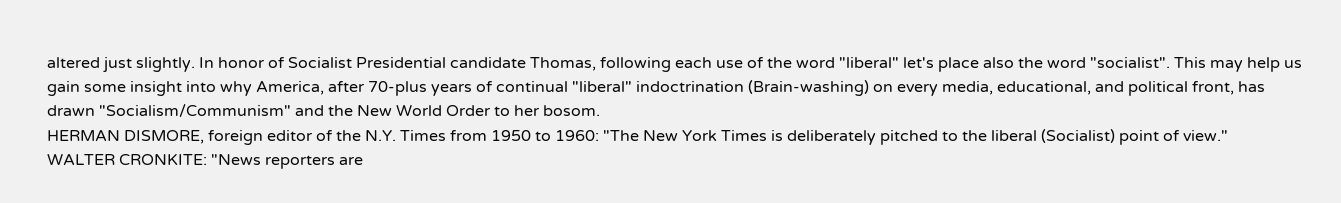altered just slightly. In honor of Socialist Presidential candidate Thomas, following each use of the word "liberal" let's place also the word "socialist". This may help us gain some insight into why America, after 70-plus years of continual "liberal" indoctrination (Brain-washing) on every media, educational, and political front, has drawn "Socialism/Communism" and the New World Order to her bosom.
HERMAN DISMORE, foreign editor of the N.Y. Times from 1950 to 1960: "The New York Times is deliberately pitched to the liberal (Socialist) point of view."
WALTER CRONKITE: "News reporters are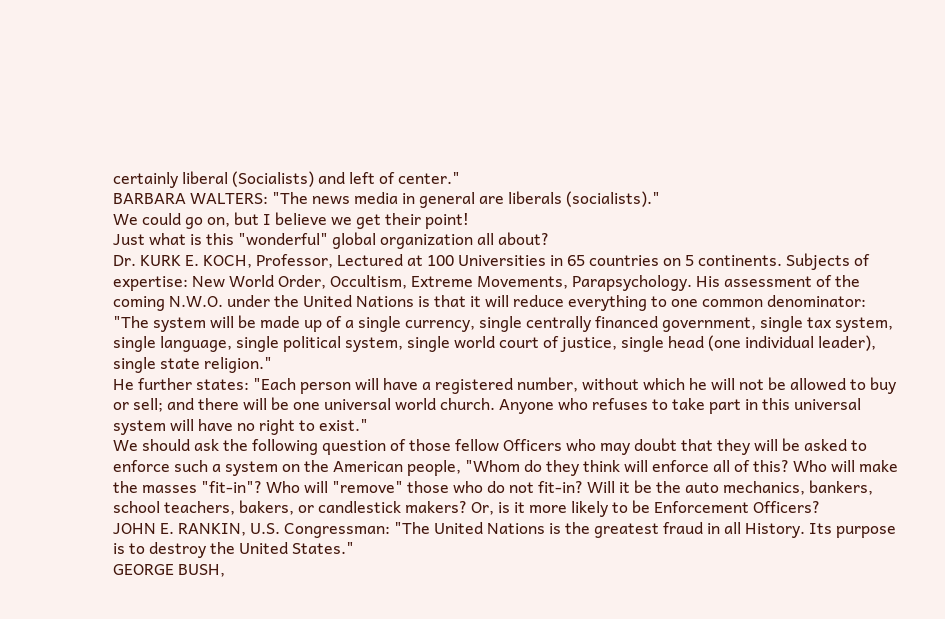certainly liberal (Socialists) and left of center."
BARBARA WALTERS: "The news media in general are liberals (socialists)."
We could go on, but I believe we get their point!
Just what is this "wonderful" global organization all about?
Dr. KURK E. KOCH, Professor, Lectured at 100 Universities in 65 countries on 5 continents. Subjects of expertise: New World Order, Occultism, Extreme Movements, Parapsychology. His assessment of the coming N.W.O. under the United Nations is that it will reduce everything to one common denominator:
"The system will be made up of a single currency, single centrally financed government, single tax system, single language, single political system, single world court of justice, single head (one individual leader), single state religion."
He further states: "Each person will have a registered number, without which he will not be allowed to buy or sell; and there will be one universal world church. Anyone who refuses to take part in this universal system will have no right to exist."
We should ask the following question of those fellow Officers who may doubt that they will be asked to enforce such a system on the American people, "Whom do they think will enforce all of this? Who will make the masses "fit-in"? Who will "remove" those who do not fit-in? Will it be the auto mechanics, bankers, school teachers, bakers, or candlestick makers? Or, is it more likely to be Enforcement Officers?
JOHN E. RANKIN, U.S. Congressman: "The United Nations is the greatest fraud in all History. Its purpose is to destroy the United States."
GEORGE BUSH,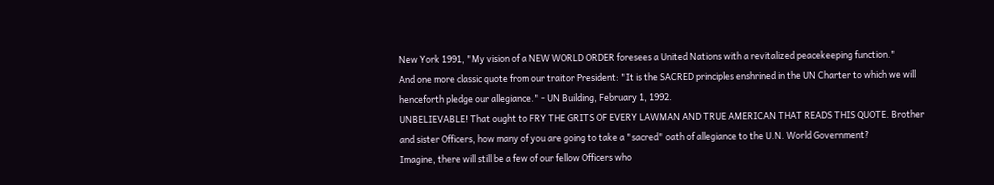New York 1991, "My vision of a NEW WORLD ORDER foresees a United Nations with a revitalized peacekeeping function."
And one more classic quote from our traitor President: "It is the SACRED principles enshrined in the UN Charter to which we will henceforth pledge our allegiance." - UN Building, February 1, 1992.
UNBELIEVABLE! That ought to FRY THE GRITS OF EVERY LAWMAN AND TRUE AMERICAN THAT READS THIS QUOTE. Brother and sister Officers, how many of you are going to take a "sacred" oath of allegiance to the U.N. World Government?
Imagine, there will still be a few of our fellow Officers who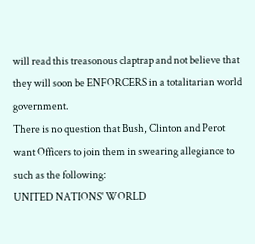will read this treasonous claptrap and not believe that they will soon be ENFORCERS in a totalitarian world government.
There is no question that Bush, Clinton and Perot want Officers to join them in swearing allegiance to such as the following:
UNITED NATIONS' WORLD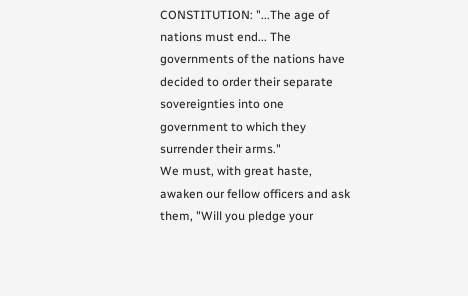CONSTITUTION: "...The age of nations must end... The governments of the nations have decided to order their separate sovereignties into one government to which they surrender their arms."
We must, with great haste, awaken our fellow officers and ask them, "Will you pledge your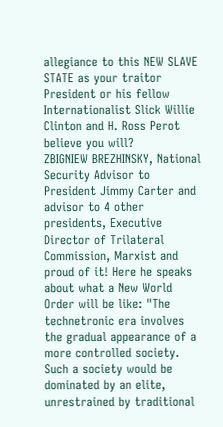allegiance to this NEW SLAVE STATE as your traitor President or his fellow Internationalist Slick Willie Clinton and H. Ross Perot believe you will?
ZBIGNIEW BREZHINSKY, National Security Advisor to President Jimmy Carter and advisor to 4 other presidents, Executive Director of Trilateral Commission, Marxist and proud of it! Here he speaks about what a New World Order will be like: "The technetronic era involves the gradual appearance of a more controlled society. Such a society would be dominated by an elite, unrestrained by traditional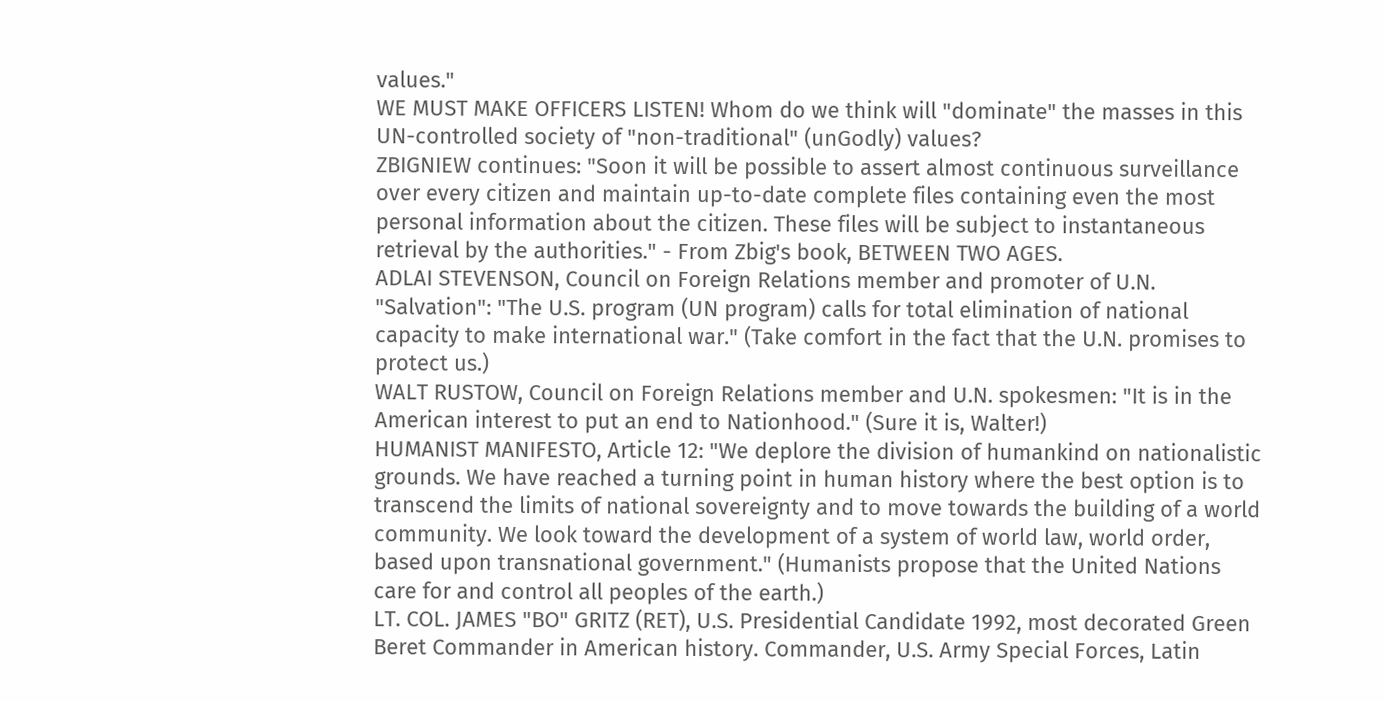values."
WE MUST MAKE OFFICERS LISTEN! Whom do we think will "dominate" the masses in this UN-controlled society of "non-traditional" (unGodly) values?
ZBIGNIEW continues: "Soon it will be possible to assert almost continuous surveillance over every citizen and maintain up-to-date complete files containing even the most personal information about the citizen. These files will be subject to instantaneous retrieval by the authorities." - From Zbig's book, BETWEEN TWO AGES.
ADLAI STEVENSON, Council on Foreign Relations member and promoter of U.N. "Salvation": "The U.S. program (UN program) calls for total elimination of national capacity to make international war." (Take comfort in the fact that the U.N. promises to protect us.)
WALT RUSTOW, Council on Foreign Relations member and U.N. spokesmen: "It is in the American interest to put an end to Nationhood." (Sure it is, Walter!)
HUMANIST MANIFESTO, Article 12: "We deplore the division of humankind on nationalistic grounds. We have reached a turning point in human history where the best option is to transcend the limits of national sovereignty and to move towards the building of a world community. We look toward the development of a system of world law, world order, based upon transnational government." (Humanists propose that the United Nations care for and control all peoples of the earth.)
LT. COL. JAMES "BO" GRITZ (RET), U.S. Presidential Candidate 1992, most decorated Green Beret Commander in American history. Commander, U.S. Army Special Forces, Latin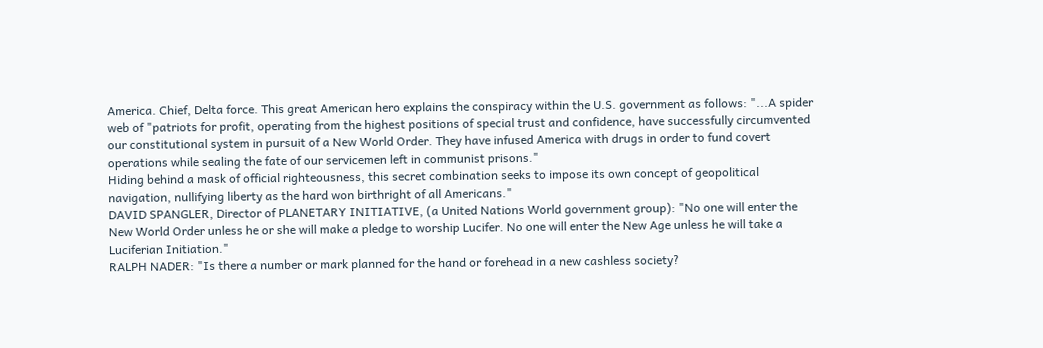America. Chief, Delta force. This great American hero explains the conspiracy within the U.S. government as follows: "...A spider web of "patriots for profit, operating from the highest positions of special trust and confidence, have successfully circumvented our constitutional system in pursuit of a New World Order. They have infused America with drugs in order to fund covert operations while sealing the fate of our servicemen left in communist prisons."
Hiding behind a mask of official righteousness, this secret combination seeks to impose its own concept of geopolitical navigation, nullifying liberty as the hard won birthright of all Americans."
DAVID SPANGLER, Director of PLANETARY INITIATIVE, (a United Nations World government group): "No one will enter the New World Order unless he or she will make a pledge to worship Lucifer. No one will enter the New Age unless he will take a Luciferian Initiation."
RALPH NADER: "Is there a number or mark planned for the hand or forehead in a new cashless society?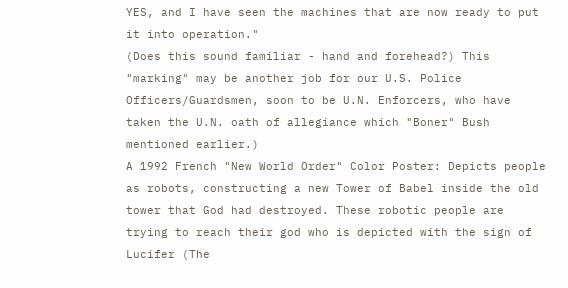YES, and I have seen the machines that are now ready to put it into operation."
(Does this sound familiar - hand and forehead?) This "marking" may be another job for our U.S. Police Officers/Guardsmen, soon to be U.N. Enforcers, who have taken the U.N. oath of allegiance which "Boner" Bush mentioned earlier.)
A 1992 French "New World Order" Color Poster: Depicts people as robots, constructing a new Tower of Babel inside the old tower that God had destroyed. These robotic people are trying to reach their god who is depicted with the sign of Lucifer (The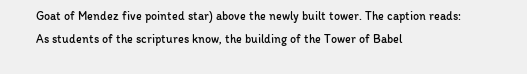Goat of Mendez five pointed star) above the newly built tower. The caption reads:
As students of the scriptures know, the building of the Tower of Babel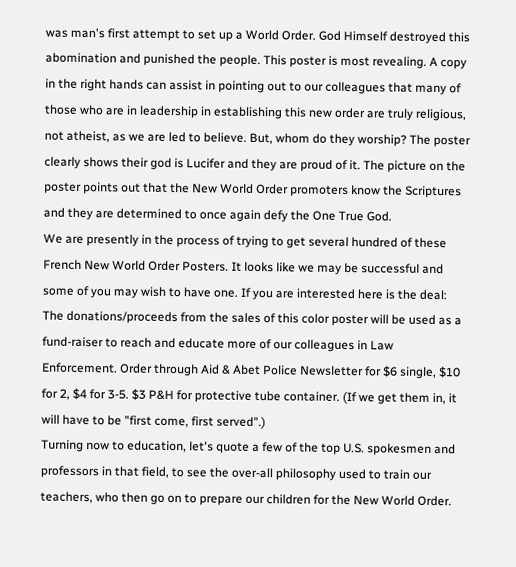was man's first attempt to set up a World Order. God Himself destroyed this abomination and punished the people. This poster is most revealing. A copy in the right hands can assist in pointing out to our colleagues that many of those who are in leadership in establishing this new order are truly religious, not atheist, as we are led to believe. But, whom do they worship? The poster clearly shows their god is Lucifer and they are proud of it. The picture on the poster points out that the New World Order promoters know the Scriptures and they are determined to once again defy the One True God.
We are presently in the process of trying to get several hundred of these French New World Order Posters. It looks like we may be successful and some of you may wish to have one. If you are interested here is the deal: The donations/proceeds from the sales of this color poster will be used as a fund-raiser to reach and educate more of our colleagues in Law Enforcement. Order through Aid & Abet Police Newsletter for $6 single, $10 for 2, $4 for 3-5. $3 P&H for protective tube container. (If we get them in, it will have to be "first come, first served".)
Turning now to education, let's quote a few of the top U.S. spokesmen and professors in that field, to see the over-all philosophy used to train our teachers, who then go on to prepare our children for the New World Order.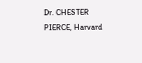Dr. CHESTER PIERCE, Harvard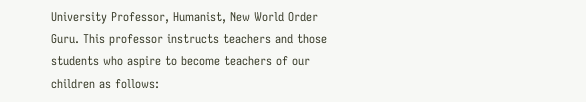University Professor, Humanist, New World Order Guru. This professor instructs teachers and those students who aspire to become teachers of our children as follows: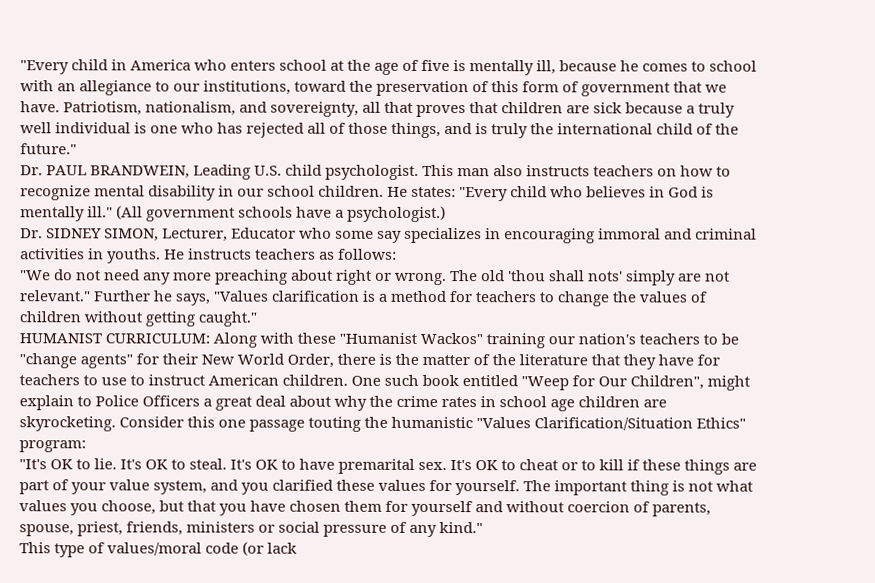"Every child in America who enters school at the age of five is mentally ill, because he comes to school with an allegiance to our institutions, toward the preservation of this form of government that we have. Patriotism, nationalism, and sovereignty, all that proves that children are sick because a truly well individual is one who has rejected all of those things, and is truly the international child of the future."
Dr. PAUL BRANDWEIN, Leading U.S. child psychologist. This man also instructs teachers on how to recognize mental disability in our school children. He states: "Every child who believes in God is mentally ill." (All government schools have a psychologist.)
Dr. SIDNEY SIMON, Lecturer, Educator who some say specializes in encouraging immoral and criminal activities in youths. He instructs teachers as follows:
"We do not need any more preaching about right or wrong. The old 'thou shall nots' simply are not relevant." Further he says, "Values clarification is a method for teachers to change the values of children without getting caught."
HUMANIST CURRICULUM: Along with these "Humanist Wackos" training our nation's teachers to be "change agents" for their New World Order, there is the matter of the literature that they have for teachers to use to instruct American children. One such book entitled "Weep for Our Children", might explain to Police Officers a great deal about why the crime rates in school age children are skyrocketing. Consider this one passage touting the humanistic "Values Clarification/Situation Ethics" program:
"It's OK to lie. It's OK to steal. It's OK to have premarital sex. It's OK to cheat or to kill if these things are part of your value system, and you clarified these values for yourself. The important thing is not what values you choose, but that you have chosen them for yourself and without coercion of parents, spouse, priest, friends, ministers or social pressure of any kind."
This type of values/moral code (or lack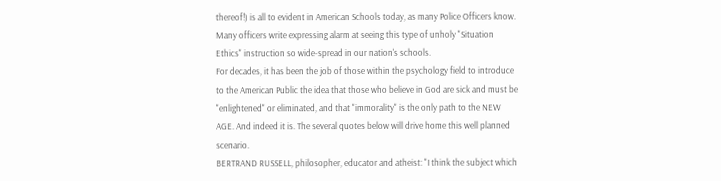thereof!) is all to evident in American Schools today, as many Police Officers know. Many officers write expressing alarm at seeing this type of unholy "Situation Ethics" instruction so wide-spread in our nation's schools.
For decades, it has been the job of those within the psychology field to introduce to the American Public the idea that those who believe in God are sick and must be "enlightened" or eliminated, and that "immorality" is the only path to the NEW AGE. And indeed it is. The several quotes below will drive home this well planned scenario.
BERTRAND RUSSELL, philosopher, educator and atheist: "I think the subject which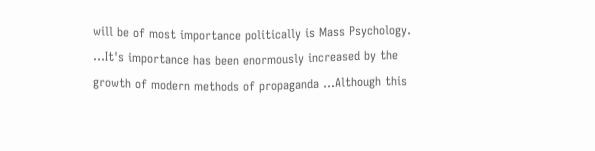will be of most importance politically is Mass Psychology. ...It's importance has been enormously increased by the growth of modern methods of propaganda ...Although this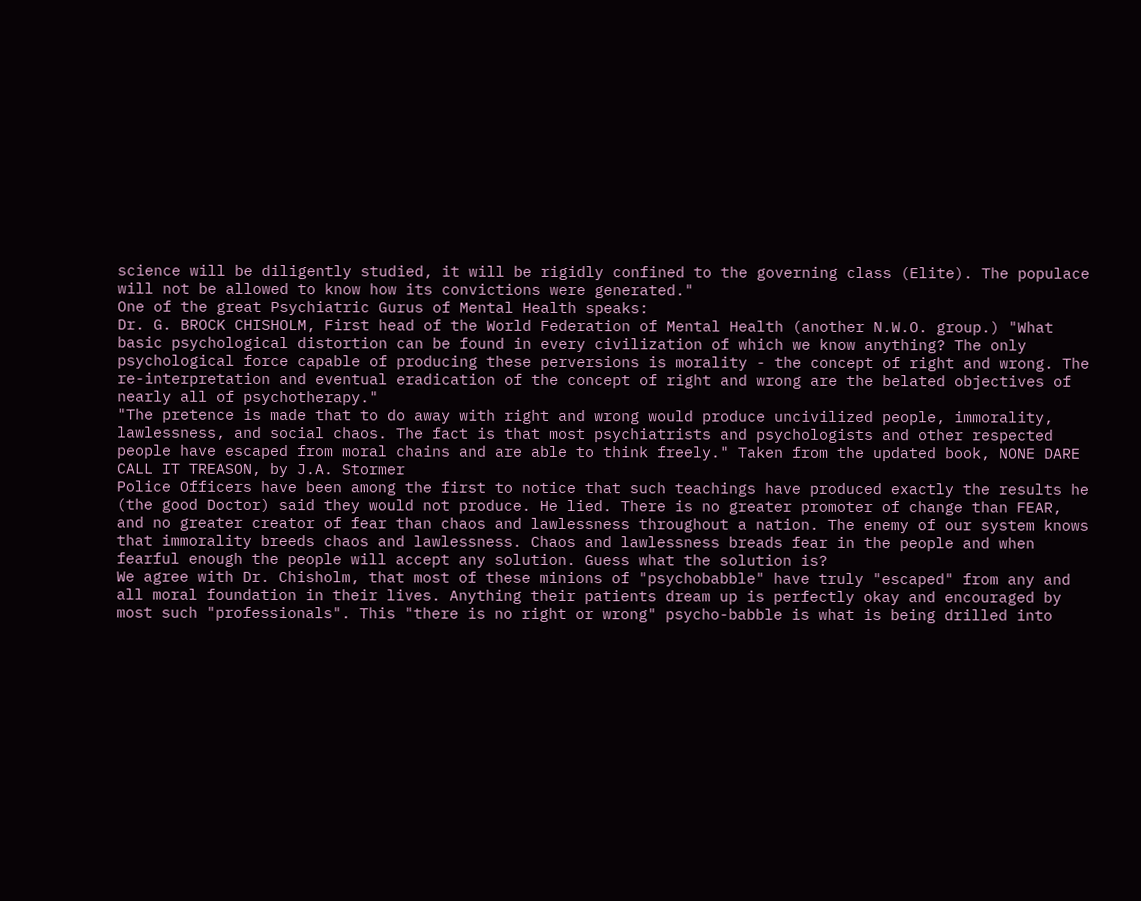science will be diligently studied, it will be rigidly confined to the governing class (Elite). The populace will not be allowed to know how its convictions were generated."
One of the great Psychiatric Gurus of Mental Health speaks:
Dr. G. BROCK CHISHOLM, First head of the World Federation of Mental Health (another N.W.O. group.) "What basic psychological distortion can be found in every civilization of which we know anything? The only psychological force capable of producing these perversions is morality - the concept of right and wrong. The re-interpretation and eventual eradication of the concept of right and wrong are the belated objectives of nearly all of psychotherapy."
"The pretence is made that to do away with right and wrong would produce uncivilized people, immorality, lawlessness, and social chaos. The fact is that most psychiatrists and psychologists and other respected people have escaped from moral chains and are able to think freely." Taken from the updated book, NONE DARE CALL IT TREASON, by J.A. Stormer
Police Officers have been among the first to notice that such teachings have produced exactly the results he (the good Doctor) said they would not produce. He lied. There is no greater promoter of change than FEAR, and no greater creator of fear than chaos and lawlessness throughout a nation. The enemy of our system knows that immorality breeds chaos and lawlessness. Chaos and lawlessness breads fear in the people and when fearful enough the people will accept any solution. Guess what the solution is?
We agree with Dr. Chisholm, that most of these minions of "psychobabble" have truly "escaped" from any and all moral foundation in their lives. Anything their patients dream up is perfectly okay and encouraged by most such "professionals". This "there is no right or wrong" psycho-babble is what is being drilled into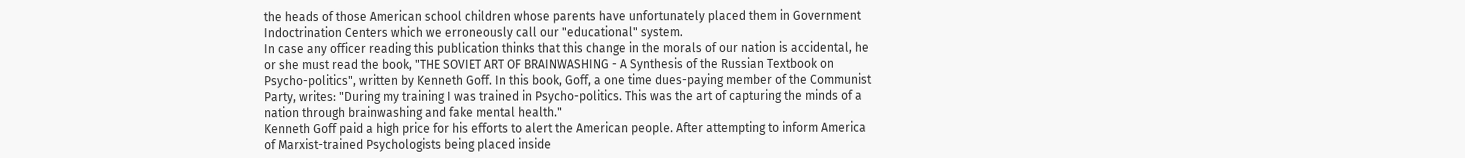the heads of those American school children whose parents have unfortunately placed them in Government Indoctrination Centers which we erroneously call our "educational" system.
In case any officer reading this publication thinks that this change in the morals of our nation is accidental, he or she must read the book, "THE SOVIET ART OF BRAINWASHING - A Synthesis of the Russian Textbook on Psycho-politics", written by Kenneth Goff. In this book, Goff, a one time dues-paying member of the Communist Party, writes: "During my training I was trained in Psycho-politics. This was the art of capturing the minds of a nation through brainwashing and fake mental health."
Kenneth Goff paid a high price for his efforts to alert the American people. After attempting to inform America of Marxist-trained Psychologists being placed inside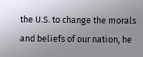the U.S. to change the morals and beliefs of our nation, he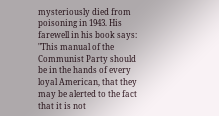mysteriously died from poisoning in 1943. His farewell in his book says: "This manual of the Communist Party should be in the hands of every loyal American, that they may be alerted to the fact that it is not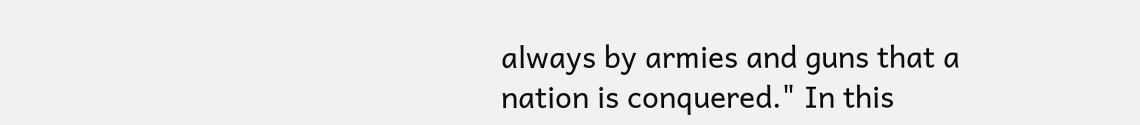always by armies and guns that a nation is conquered." In this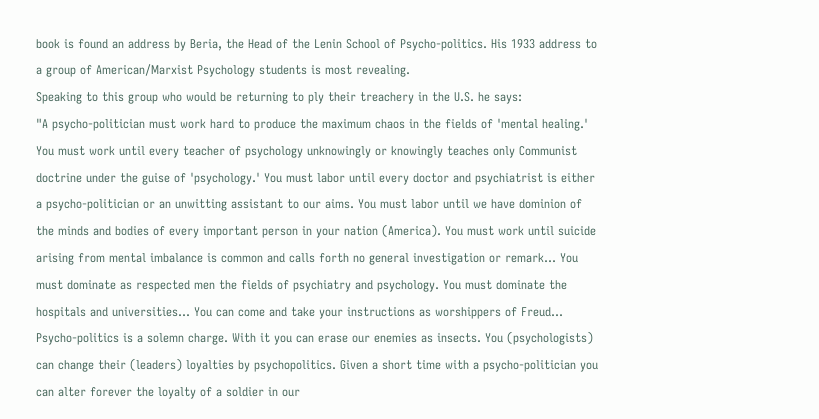book is found an address by Beria, the Head of the Lenin School of Psycho-politics. His 1933 address to a group of American/Marxist Psychology students is most revealing.
Speaking to this group who would be returning to ply their treachery in the U.S. he says:
"A psycho-politician must work hard to produce the maximum chaos in the fields of 'mental healing.' You must work until every teacher of psychology unknowingly or knowingly teaches only Communist doctrine under the guise of 'psychology.' You must labor until every doctor and psychiatrist is either a psycho-politician or an unwitting assistant to our aims. You must labor until we have dominion of the minds and bodies of every important person in your nation (America). You must work until suicide arising from mental imbalance is common and calls forth no general investigation or remark... You must dominate as respected men the fields of psychiatry and psychology. You must dominate the hospitals and universities... You can come and take your instructions as worshippers of Freud...
Psycho-politics is a solemn charge. With it you can erase our enemies as insects. You (psychologists) can change their (leaders) loyalties by psychopolitics. Given a short time with a psycho-politician you can alter forever the loyalty of a soldier in our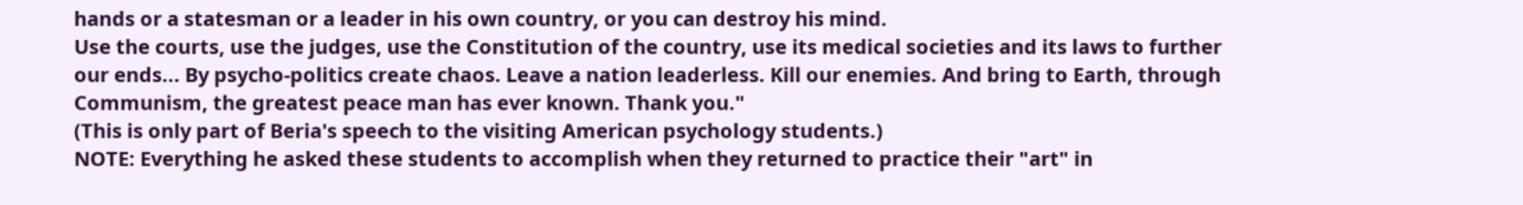hands or a statesman or a leader in his own country, or you can destroy his mind.
Use the courts, use the judges, use the Constitution of the country, use its medical societies and its laws to further our ends... By psycho-politics create chaos. Leave a nation leaderless. Kill our enemies. And bring to Earth, through Communism, the greatest peace man has ever known. Thank you."
(This is only part of Beria's speech to the visiting American psychology students.)
NOTE: Everything he asked these students to accomplish when they returned to practice their "art" in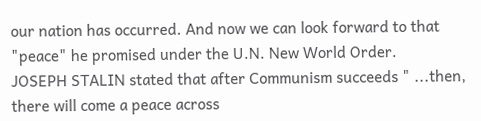our nation has occurred. And now we can look forward to that "peace" he promised under the U.N. New World Order.
JOSEPH STALIN stated that after Communism succeeds " ...then, there will come a peace across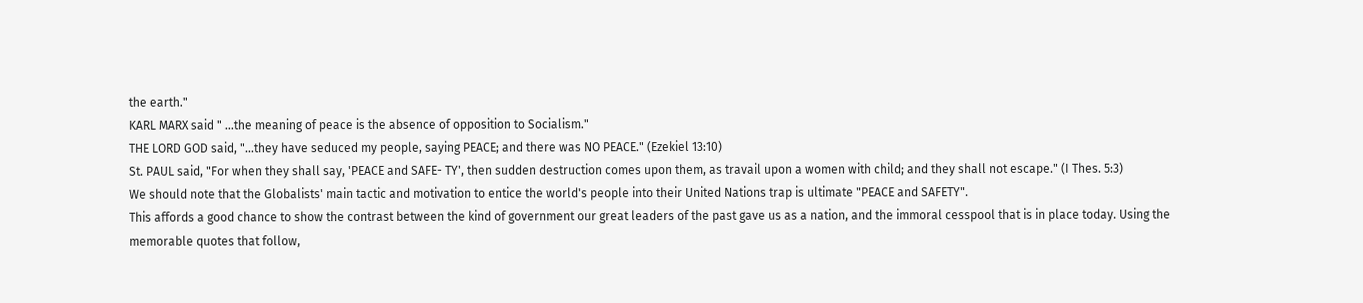the earth."
KARL MARX said " ...the meaning of peace is the absence of opposition to Socialism."
THE LORD GOD said, "...they have seduced my people, saying PEACE; and there was NO PEACE." (Ezekiel 13:10)
St. PAUL said, "For when they shall say, 'PEACE and SAFE- TY', then sudden destruction comes upon them, as travail upon a women with child; and they shall not escape." (I Thes. 5:3)
We should note that the Globalists' main tactic and motivation to entice the world's people into their United Nations trap is ultimate "PEACE and SAFETY".
This affords a good chance to show the contrast between the kind of government our great leaders of the past gave us as a nation, and the immoral cesspool that is in place today. Using the memorable quotes that follow,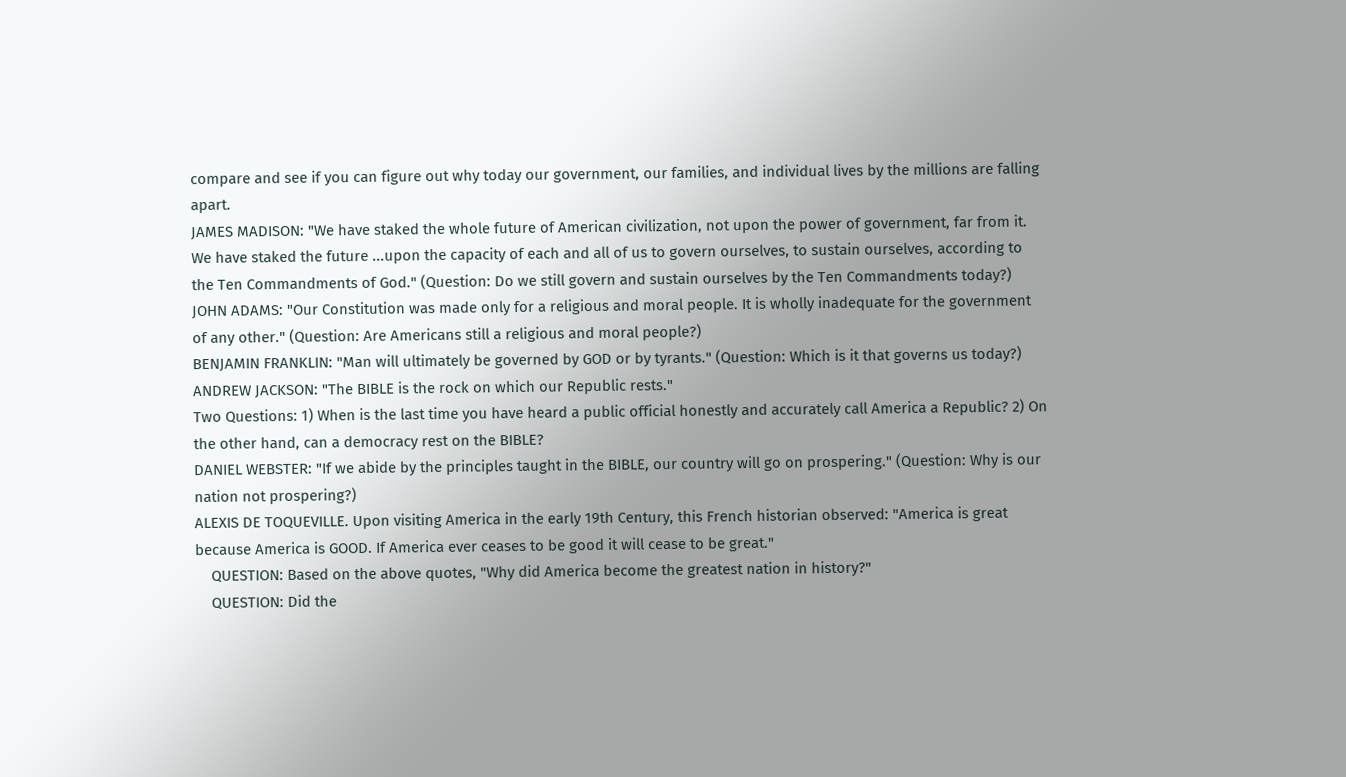compare and see if you can figure out why today our government, our families, and individual lives by the millions are falling apart.
JAMES MADISON: "We have staked the whole future of American civilization, not upon the power of government, far from it. We have staked the future ...upon the capacity of each and all of us to govern ourselves, to sustain ourselves, according to the Ten Commandments of God." (Question: Do we still govern and sustain ourselves by the Ten Commandments today?)
JOHN ADAMS: "Our Constitution was made only for a religious and moral people. It is wholly inadequate for the government of any other." (Question: Are Americans still a religious and moral people?)
BENJAMIN FRANKLIN: "Man will ultimately be governed by GOD or by tyrants." (Question: Which is it that governs us today?)
ANDREW JACKSON: "The BIBLE is the rock on which our Republic rests."
Two Questions: 1) When is the last time you have heard a public official honestly and accurately call America a Republic? 2) On the other hand, can a democracy rest on the BIBLE?
DANIEL WEBSTER: "If we abide by the principles taught in the BIBLE, our country will go on prospering." (Question: Why is our nation not prospering?)
ALEXIS DE TOQUEVILLE. Upon visiting America in the early 19th Century, this French historian observed: "America is great because America is GOOD. If America ever ceases to be good it will cease to be great."
    QUESTION: Based on the above quotes, "Why did America become the greatest nation in history?"
    QUESTION: Did the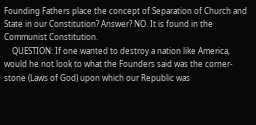Founding Fathers place the concept of Separation of Church and State in our Constitution? Answer? NO. It is found in the Communist Constitution.
    QUESTION: If one wanted to destroy a nation like America, would he not look to what the Founders said was the corner- stone (Laws of God) upon which our Republic was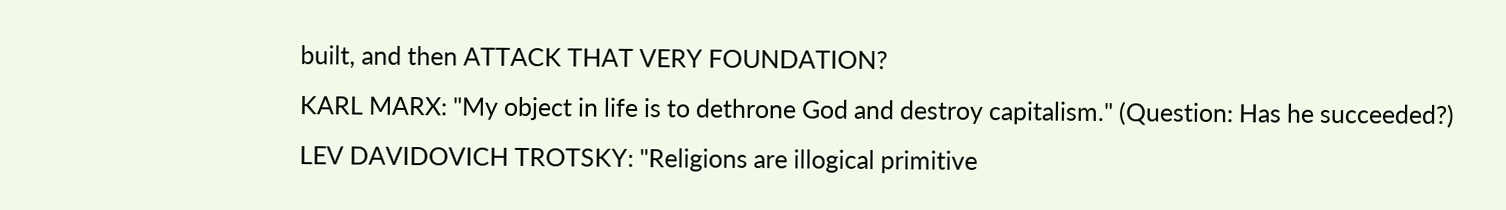built, and then ATTACK THAT VERY FOUNDATION?
KARL MARX: "My object in life is to dethrone God and destroy capitalism." (Question: Has he succeeded?)
LEV DAVIDOVICH TROTSKY: "Religions are illogical primitive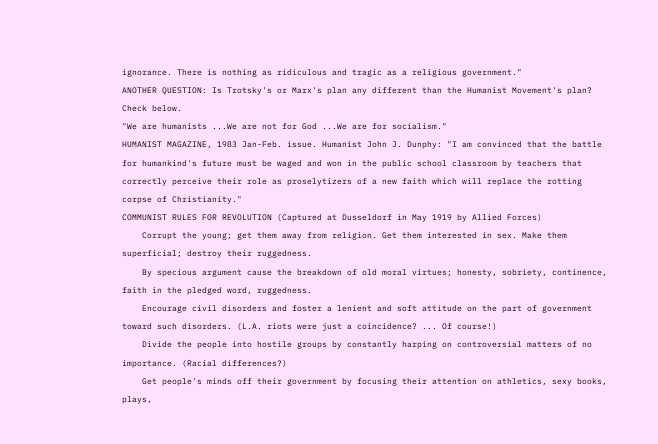ignorance. There is nothing as ridiculous and tragic as a religious government."
ANOTHER QUESTION: Is Trotsky's or Marx's plan any different than the Humanist Movement's plan? Check below.
"We are humanists ...We are not for God ...We are for socialism."
HUMANIST MAGAZINE, 1983 Jan-Feb. issue. Humanist John J. Dunphy: "I am convinced that the battle for humankind's future must be waged and won in the public school classroom by teachers that correctly perceive their role as proselytizers of a new faith which will replace the rotting corpse of Christianity."
COMMUNIST RULES FOR REVOLUTION (Captured at Dusseldorf in May 1919 by Allied Forces)
    Corrupt the young; get them away from religion. Get them interested in sex. Make them superficial; destroy their ruggedness.
    By specious argument cause the breakdown of old moral virtues; honesty, sobriety, continence, faith in the pledged word, ruggedness.
    Encourage civil disorders and foster a lenient and soft attitude on the part of government toward such disorders. (L.A. riots were just a coincidence? ... Of course!)
    Divide the people into hostile groups by constantly harping on controversial matters of no importance. (Racial differences?)
    Get people's minds off their government by focusing their attention on athletics, sexy books, plays,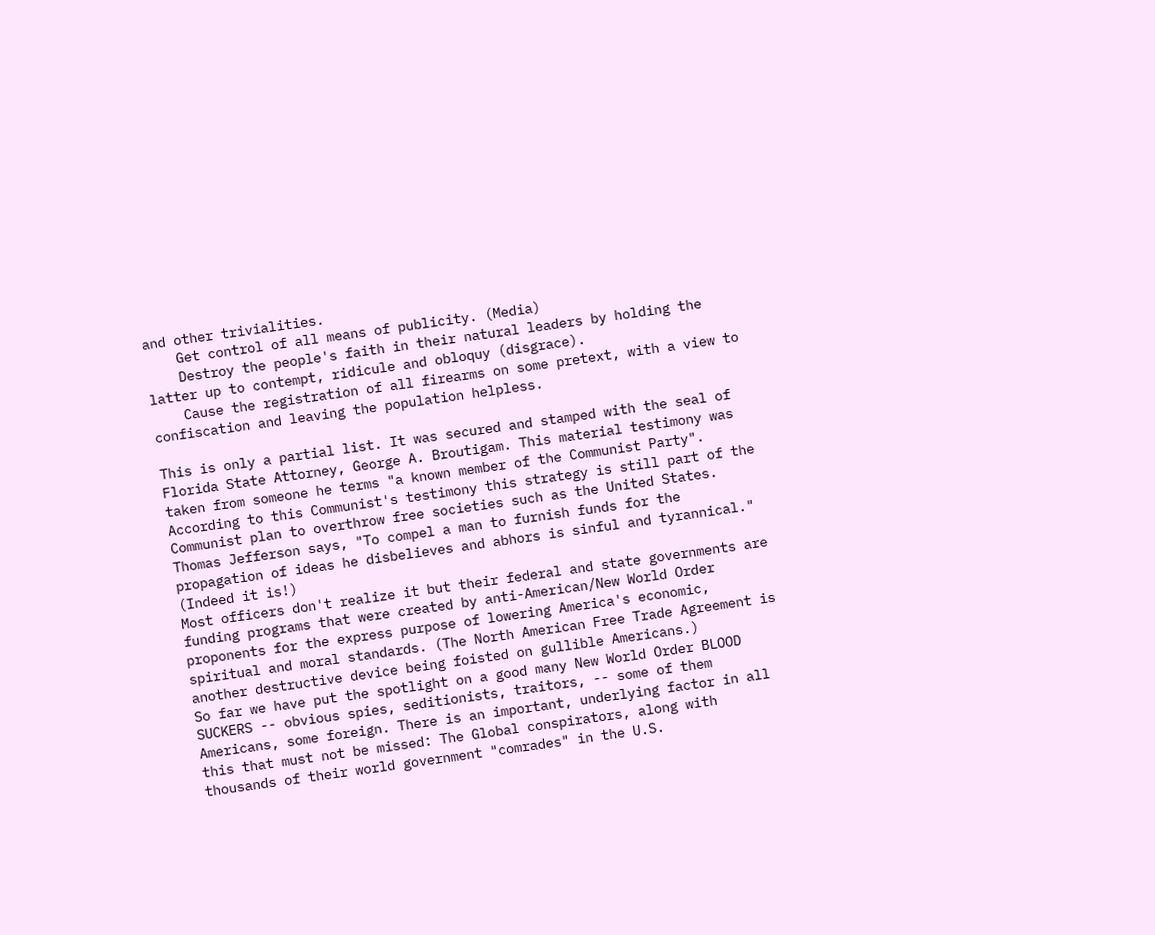and other trivialities.
    Get control of all means of publicity. (Media)
    Destroy the people's faith in their natural leaders by holding the latter up to contempt, ridicule and obloquy (disgrace).
    Cause the registration of all firearms on some pretext, with a view to confiscation and leaving the population helpless.

This is only a partial list. It was secured and stamped with the seal of Florida State Attorney, George A. Broutigam. This material testimony was taken from someone he terms "a known member of the Communist Party". According to this Communist's testimony this strategy is still part of the Communist plan to overthrow free societies such as the United States.
Thomas Jefferson says, "To compel a man to furnish funds for the propagation of ideas he disbelieves and abhors is sinful and tyrannical." (Indeed it is!)
Most officers don't realize it but their federal and state governments are funding programs that were created by anti-American/New World Order proponents for the express purpose of lowering America's economic, spiritual and moral standards. (The North American Free Trade Agreement is another destructive device being foisted on gullible Americans.)
So far we have put the spotlight on a good many New World Order BLOOD SUCKERS -- obvious spies, seditionists, traitors, -- some of them Americans, some foreign. There is an important, underlying factor in all this that must not be missed: The Global conspirators, along with thousands of their world government "comrades" in the U.S.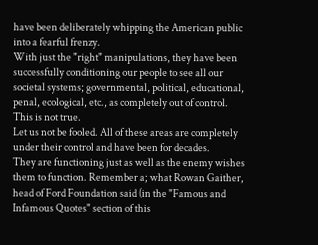have been deliberately whipping the American public into a fearful frenzy.
With just the "right" manipulations, they have been successfully conditioning our people to see all our societal systems; governmental, political, educational, penal, ecological, etc., as completely out of control. This is not true.
Let us not be fooled. All of these areas are completely under their control and have been for decades.
They are functioning just as well as the enemy wishes them to function. Remember a; what Rowan Gaither, head of Ford Foundation said (in the "Famous and Infamous Quotes" section of this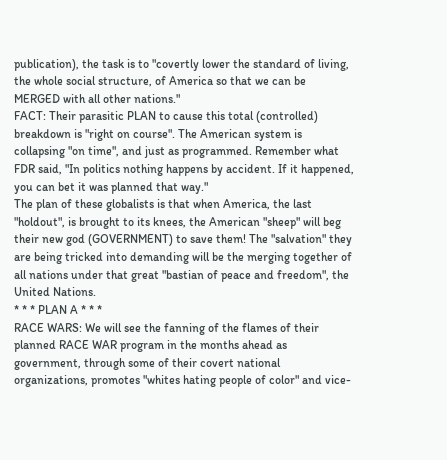publication), the task is to "covertly lower the standard of living, the whole social structure, of America so that we can be MERGED with all other nations."
FACT: Their parasitic PLAN to cause this total (controlled) breakdown is "right on course". The American system is collapsing "on time", and just as programmed. Remember what FDR said, "In politics nothing happens by accident. If it happened, you can bet it was planned that way."
The plan of these globalists is that when America, the last "holdout", is brought to its knees, the American "sheep" will beg their new god (GOVERNMENT) to save them! The "salvation" they are being tricked into demanding will be the merging together of all nations under that great "bastian of peace and freedom", the United Nations.
* * * PLAN A * * *
RACE WARS: We will see the fanning of the flames of their planned RACE WAR program in the months ahead as government, through some of their covert national organizations, promotes "whites hating people of color" and vice-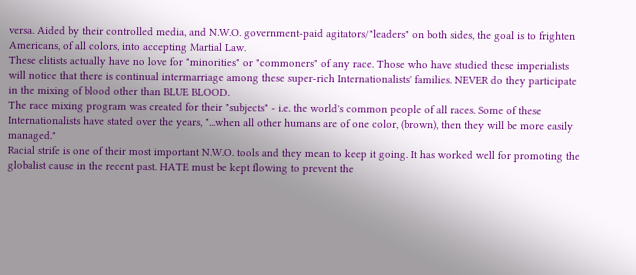versa. Aided by their controlled media, and N.W.O. government-paid agitators/"leaders" on both sides, the goal is to frighten Americans, of all colors, into accepting Martial Law.
These elitists actually have no love for "minorities" or "commoners" of any race. Those who have studied these imperialists will notice that there is continual intermarriage among these super-rich Internationalists' families. NEVER do they participate in the mixing of blood other than BLUE BLOOD.
The race mixing program was created for their "subjects" - i.e. the world's common people of all races. Some of these Internationalists have stated over the years, "...when all other humans are of one color, (brown), then they will be more easily managed."
Racial strife is one of their most important N.W.O. tools and they mean to keep it going. It has worked well for promoting the globalist cause in the recent past. HATE must be kept flowing to prevent the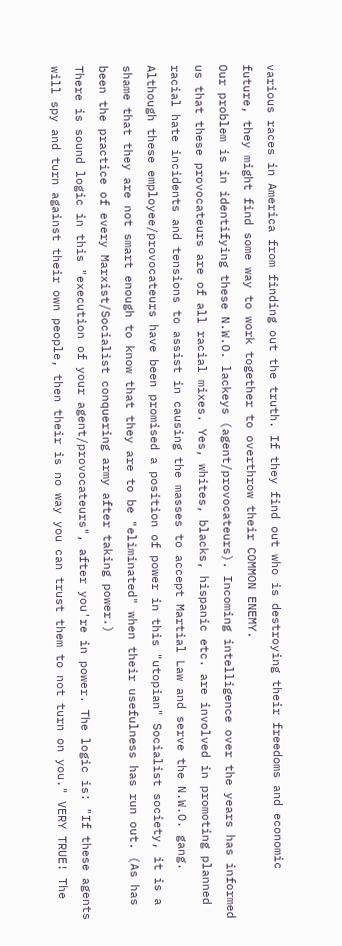various races in America from finding out the truth. If they find out who is destroying their freedoms and economic future, they might find some way to work together to overthrow their COMMON ENEMY.
Our problem is in identifying these N.W.O. lackeys (agent/provocateurs). Incoming intelligence over the years has informed us that these provocateurs are of all racial mixes. Yes, whites, blacks, hispanic etc. are involved in promoting planned racial hate incidents and tensions to assist in causing the masses to accept Martial Law and serve the N.W.O. gang. Although these employee/provocateurs have been promised a position of power in this "utopian" Socialist society, it is a shame that they are not smart enough to know that they are to be "eliminated" when their usefulness has run out. (As has been the practice of every Marxist/Socialist conquering army after taking power.)
There is sound logic in this "execution of your agent/provocateurs", after you're in power. The logic is: "If these agents will spy and turn against their own people, then their is no way you can trust them to not turn on you." VERY TRUE! The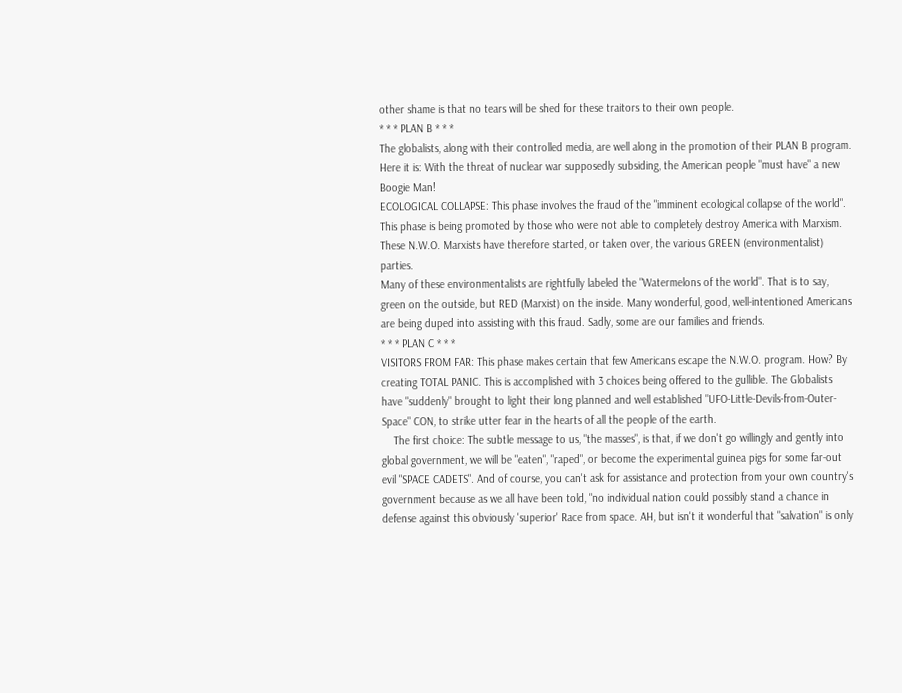other shame is that no tears will be shed for these traitors to their own people.
* * * PLAN B * * *
The globalists, along with their controlled media, are well along in the promotion of their PLAN B program. Here it is: With the threat of nuclear war supposedly subsiding, the American people "must have" a new Boogie Man!
ECOLOGICAL COLLAPSE: This phase involves the fraud of the "imminent ecological collapse of the world". This phase is being promoted by those who were not able to completely destroy America with Marxism. These N.W.O. Marxists have therefore started, or taken over, the various GREEN (environmentalist) parties.
Many of these environmentalists are rightfully labeled the "Watermelons of the world". That is to say, green on the outside, but RED (Marxist) on the inside. Many wonderful, good, well-intentioned Americans are being duped into assisting with this fraud. Sadly, some are our families and friends.
* * * PLAN C * * *
VISITORS FROM FAR: This phase makes certain that few Americans escape the N.W.O. program. How? By creating TOTAL PANIC. This is accomplished with 3 choices being offered to the gullible. The Globalists have "suddenly" brought to light their long planned and well established "UFO-Little-Devils-from-Outer-Space" CON, to strike utter fear in the hearts of all the people of the earth.
    The first choice: The subtle message to us, "the masses", is that, if we don't go willingly and gently into global government, we will be "eaten", "raped", or become the experimental guinea pigs for some far-out evil "SPACE CADETS". And of course, you can't ask for assistance and protection from your own country's government because as we all have been told, "no individual nation could possibly stand a chance in defense against this obviously 'superior' Race from space. AH, but isn't it wonderful that "salvation" is only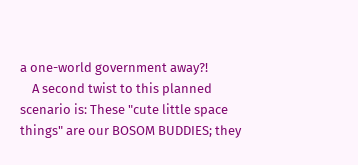a one-world government away?!
    A second twist to this planned scenario is: These "cute little space things" are our BOSOM BUDDIES; they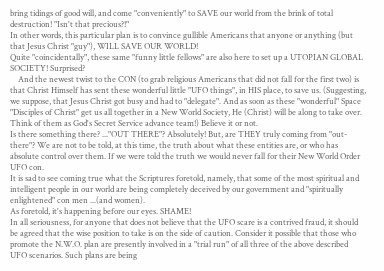bring tidings of good will, and come "conveniently" to SAVE our world from the brink of total destruction! "Isn't that precious?!"
In other words, this particular plan is to convince gullible Americans that anyone or anything (but that Jesus Christ "guy"), WILL SAVE OUR WORLD!
Quite "coincidentally", these same "funny little fellows" are also here to set up a UTOPIAN GLOBAL SOCIETY! Surprised?
    And the newest twist to the CON (to grab religious Americans that did not fall for the first two) is that Christ Himself has sent these wonderful little "UFO things", in HIS place, to save us. (Suggesting, we suppose, that Jesus Christ got busy and had to "delegate". And as soon as these "wonderful" Space "Disciples of Christ" get us all together in a New World Society, He (Christ) will be along to take over. Think of them as God's Secret Service advance team!) Believe it or not.
Is there something there? ..."OUT THERE"? Absolutely! But, are THEY truly coming from "out-there"? We are not to be told, at this time, the truth about what these entities are, or who has absolute control over them. If we were told the truth we would never fall for their New World Order UFO con.
It is sad to see coming true what the Scriptures foretold, namely, that some of the most spiritual and intelligent people in our world are being completely deceived by our government and "spiritually enlightened" con men ...(and women).
As foretold, it's happening before our eyes. SHAME!
In all seriousness, for anyone that does not believe that the UFO scare is a contrived fraud, it should be agreed that the wise position to take is on the side of caution. Consider it possible that those who promote the N.W.O. plan are presently involved in a "trial run" of all three of the above described UFO scenarios. Such plans are being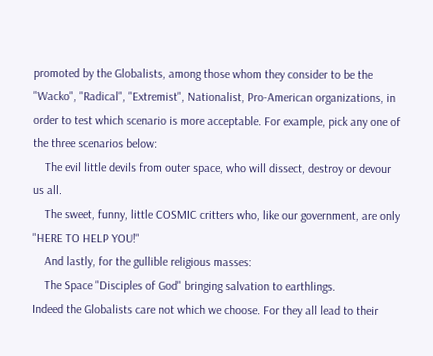promoted by the Globalists, among those whom they consider to be the "Wacko", "Radical", "Extremist", Nationalist, Pro-American organizations, in order to test which scenario is more acceptable. For example, pick any one of the three scenarios below:
    The evil little devils from outer space, who will dissect, destroy or devour us all.
    The sweet, funny, little COSMIC critters who, like our government, are only "HERE TO HELP YOU!"
    And lastly, for the gullible religious masses:
    The Space "Disciples of God" bringing salvation to earthlings.
Indeed the Globalists care not which we choose. For they all lead to their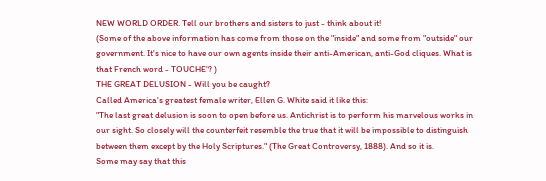NEW WORLD ORDER. Tell our brothers and sisters to just - think about it!
(Some of the above information has come from those on the "inside" and some from "outside" our government. It's nice to have our own agents inside their anti-American, anti-God cliques. What is that French word - TOUCHE'? )
THE GREAT DELUSION - Will you be caught?
Called America's greatest female writer, Ellen G. White said it like this:
"The last great delusion is soon to open before us. Antichrist is to perform his marvelous works in our sight. So closely will the counterfeit resemble the true that it will be impossible to distinguish between them except by the Holy Scriptures." (The Great Controversy, 1888). And so it is.
Some may say that this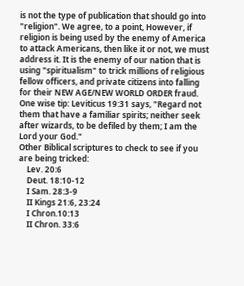is not the type of publication that should go into "religion". We agree, to a point, However, if religion is being used by the enemy of America to attack Americans, then like it or not, we must address it. It is the enemy of our nation that is using "spiritualism" to trick millions of religious fellow officers, and private citizens into falling for their NEW AGE/NEW WORLD ORDER fraud. One wise tip: Leviticus 19:31 says, "Regard not them that have a familiar spirits; neither seek after wizards, to be defiled by them; I am the Lord your God."
Other Biblical scriptures to check to see if you are being tricked:
    Lev. 20:6
    Deut. 18:10-12
    I Sam. 28:3-9
    II Kings 21:6, 23:24
    I Chron.10:13
    II Chron. 33:6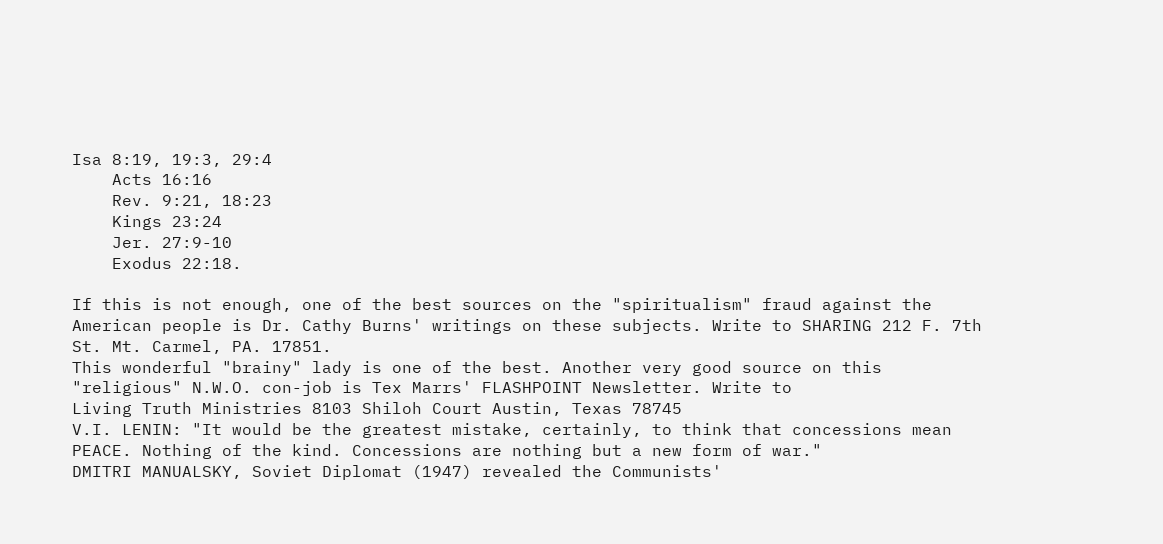Isa 8:19, 19:3, 29:4
    Acts 16:16
    Rev. 9:21, 18:23
    Kings 23:24
    Jer. 27:9-10
    Exodus 22:18.

If this is not enough, one of the best sources on the "spiritualism" fraud against the American people is Dr. Cathy Burns' writings on these subjects. Write to SHARING 212 F. 7th St. Mt. Carmel, PA. 17851.
This wonderful "brainy" lady is one of the best. Another very good source on this "religious" N.W.O. con-job is Tex Marrs' FLASHPOINT Newsletter. Write to
Living Truth Ministries 8103 Shiloh Court Austin, Texas 78745
V.I. LENIN: "It would be the greatest mistake, certainly, to think that concessions mean PEACE. Nothing of the kind. Concessions are nothing but a new form of war."
DMITRI MANUALSKY, Soviet Diplomat (1947) revealed the Communists'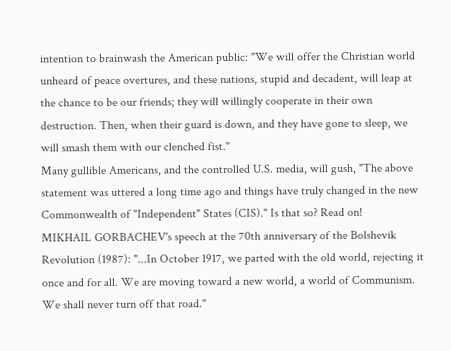intention to brainwash the American public: "We will offer the Christian world unheard of peace overtures, and these nations, stupid and decadent, will leap at the chance to be our friends; they will willingly cooperate in their own destruction. Then, when their guard is down, and they have gone to sleep, we will smash them with our clenched fist."
Many gullible Americans, and the controlled U.S. media, will gush, "The above statement was uttered a long time ago and things have truly changed in the new Commonwealth of "Independent" States (CIS)." Is that so? Read on!
MIKHAIL GORBACHEV's speech at the 70th anniversary of the Bolshevik Revolution (1987): "...In October 1917, we parted with the old world, rejecting it once and for all. We are moving toward a new world, a world of Communism. We shall never turn off that road."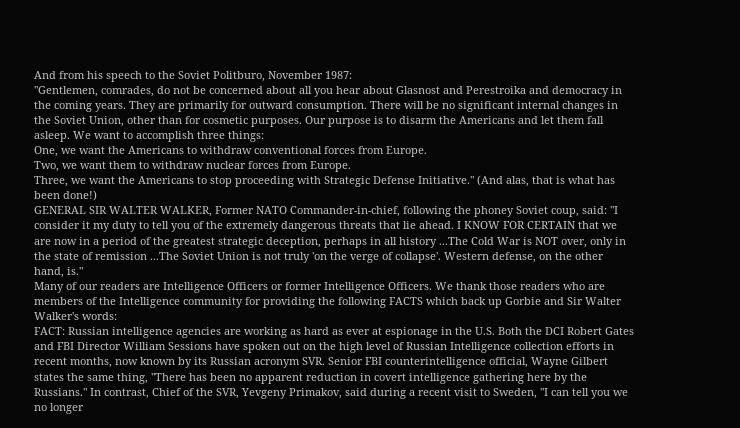And from his speech to the Soviet Politburo, November 1987:
"Gentlemen, comrades, do not be concerned about all you hear about Glasnost and Perestroika and democracy in the coming years. They are primarily for outward consumption. There will be no significant internal changes in the Soviet Union, other than for cosmetic purposes. Our purpose is to disarm the Americans and let them fall asleep. We want to accomplish three things:
One, we want the Americans to withdraw conventional forces from Europe.
Two, we want them to withdraw nuclear forces from Europe.
Three, we want the Americans to stop proceeding with Strategic Defense Initiative." (And alas, that is what has been done!)
GENERAL SIR WALTER WALKER, Former NATO Commander-in-chief, following the phoney Soviet coup, said: "I consider it my duty to tell you of the extremely dangerous threats that lie ahead. I KNOW FOR CERTAIN that we are now in a period of the greatest strategic deception, perhaps in all history ...The Cold War is NOT over, only in the state of remission ...The Soviet Union is not truly 'on the verge of collapse'. Western defense, on the other hand, is."
Many of our readers are Intelligence Officers or former Intelligence Officers. We thank those readers who are members of the Intelligence community for providing the following FACTS which back up Gorbie and Sir Walter Walker's words:
FACT: Russian intelligence agencies are working as hard as ever at espionage in the U.S. Both the DCI Robert Gates and FBI Director William Sessions have spoken out on the high level of Russian Intelligence collection efforts in recent months, now known by its Russian acronym SVR. Senior FBI counterintelligence official, Wayne Gilbert states the same thing, "There has been no apparent reduction in covert intelligence gathering here by the Russians." In contrast, Chief of the SVR, Yevgeny Primakov, said during a recent visit to Sweden, "I can tell you we no longer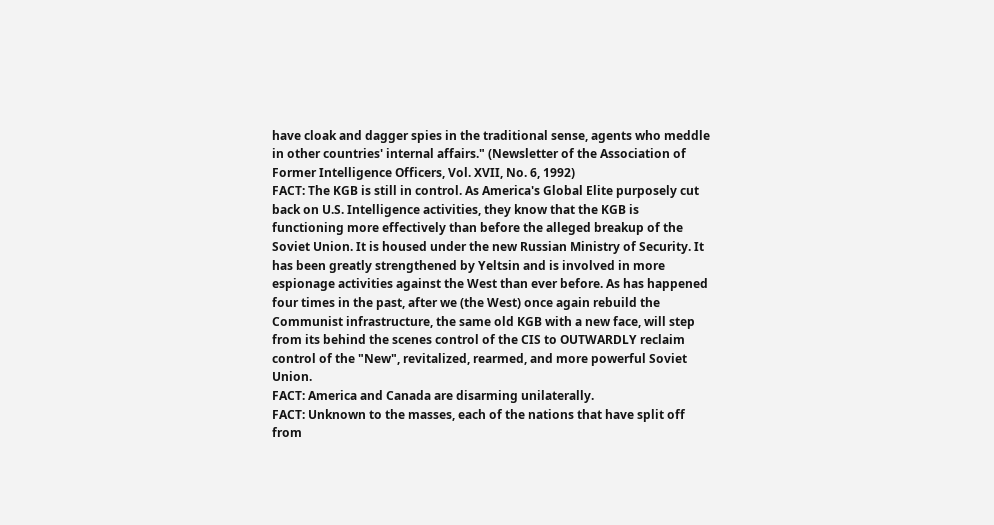have cloak and dagger spies in the traditional sense, agents who meddle in other countries' internal affairs." (Newsletter of the Association of Former Intelligence Officers, Vol. XVII, No. 6, 1992)
FACT: The KGB is still in control. As America's Global Elite purposely cut back on U.S. Intelligence activities, they know that the KGB is functioning more effectively than before the alleged breakup of the Soviet Union. It is housed under the new Russian Ministry of Security. It has been greatly strengthened by Yeltsin and is involved in more espionage activities against the West than ever before. As has happened four times in the past, after we (the West) once again rebuild the Communist infrastructure, the same old KGB with a new face, will step from its behind the scenes control of the CIS to OUTWARDLY reclaim control of the "New", revitalized, rearmed, and more powerful Soviet Union.
FACT: America and Canada are disarming unilaterally.
FACT: Unknown to the masses, each of the nations that have split off from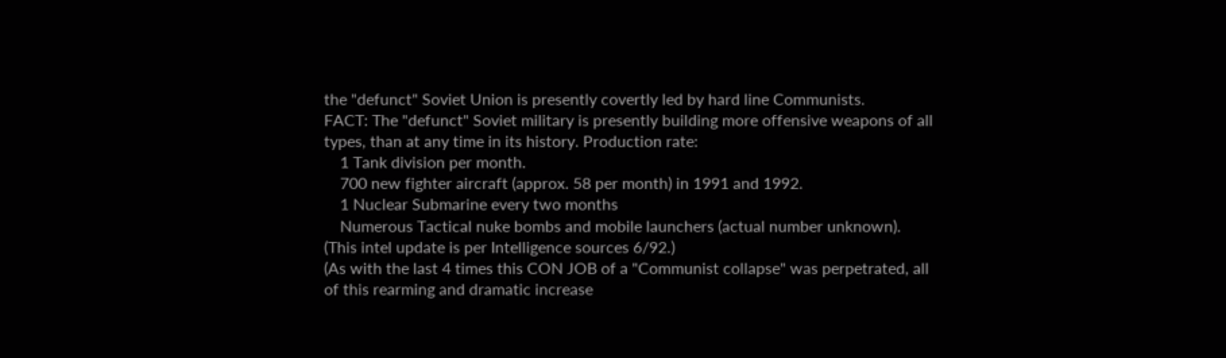the "defunct" Soviet Union is presently covertly led by hard line Communists.
FACT: The "defunct" Soviet military is presently building more offensive weapons of all types, than at any time in its history. Production rate:
    1 Tank division per month.
    700 new fighter aircraft (approx. 58 per month) in 1991 and 1992.
    1 Nuclear Submarine every two months
    Numerous Tactical nuke bombs and mobile launchers (actual number unknown).
(This intel update is per Intelligence sources 6/92.)
(As with the last 4 times this CON JOB of a "Communist collapse" was perpetrated, all of this rearming and dramatic increase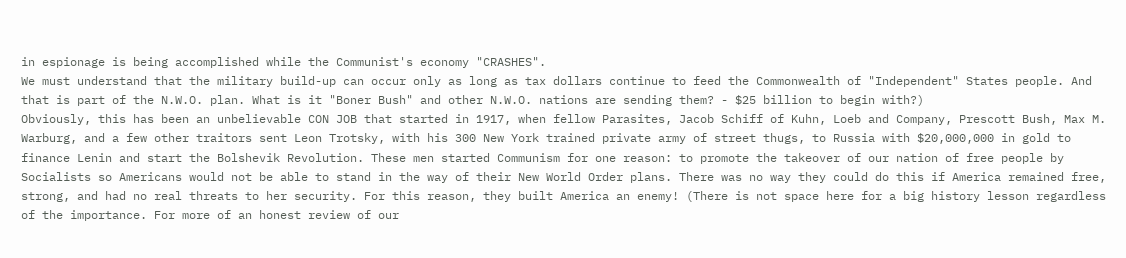in espionage is being accomplished while the Communist's economy "CRASHES".
We must understand that the military build-up can occur only as long as tax dollars continue to feed the Commonwealth of "Independent" States people. And that is part of the N.W.O. plan. What is it "Boner Bush" and other N.W.O. nations are sending them? - $25 billion to begin with?)
Obviously, this has been an unbelievable CON JOB that started in 1917, when fellow Parasites, Jacob Schiff of Kuhn, Loeb and Company, Prescott Bush, Max M. Warburg, and a few other traitors sent Leon Trotsky, with his 300 New York trained private army of street thugs, to Russia with $20,000,000 in gold to finance Lenin and start the Bolshevik Revolution. These men started Communism for one reason: to promote the takeover of our nation of free people by Socialists so Americans would not be able to stand in the way of their New World Order plans. There was no way they could do this if America remained free, strong, and had no real threats to her security. For this reason, they built America an enemy! (There is not space here for a big history lesson regardless of the importance. For more of an honest review of our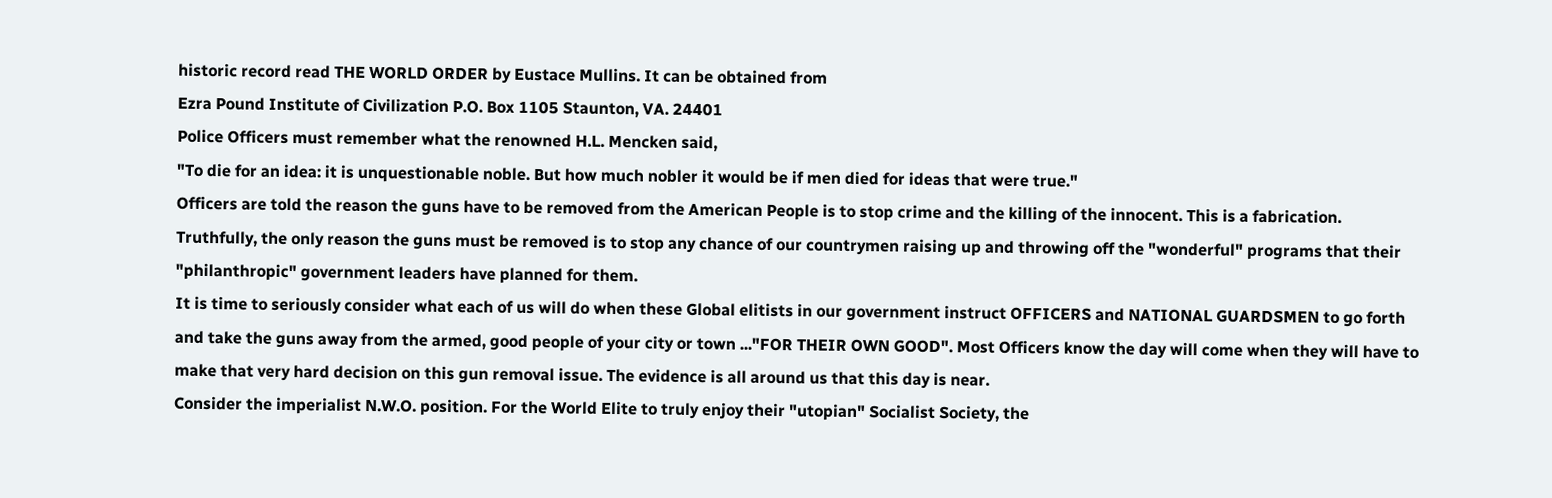historic record read THE WORLD ORDER by Eustace Mullins. It can be obtained from
Ezra Pound Institute of Civilization P.O. Box 1105 Staunton, VA. 24401
Police Officers must remember what the renowned H.L. Mencken said,
"To die for an idea: it is unquestionable noble. But how much nobler it would be if men died for ideas that were true."
Officers are told the reason the guns have to be removed from the American People is to stop crime and the killing of the innocent. This is a fabrication. Truthfully, the only reason the guns must be removed is to stop any chance of our countrymen raising up and throwing off the "wonderful" programs that their "philanthropic" government leaders have planned for them.
It is time to seriously consider what each of us will do when these Global elitists in our government instruct OFFICERS and NATIONAL GUARDSMEN to go forth and take the guns away from the armed, good people of your city or town ..."FOR THEIR OWN GOOD". Most Officers know the day will come when they will have to make that very hard decision on this gun removal issue. The evidence is all around us that this day is near.
Consider the imperialist N.W.O. position. For the World Elite to truly enjoy their "utopian" Socialist Society, the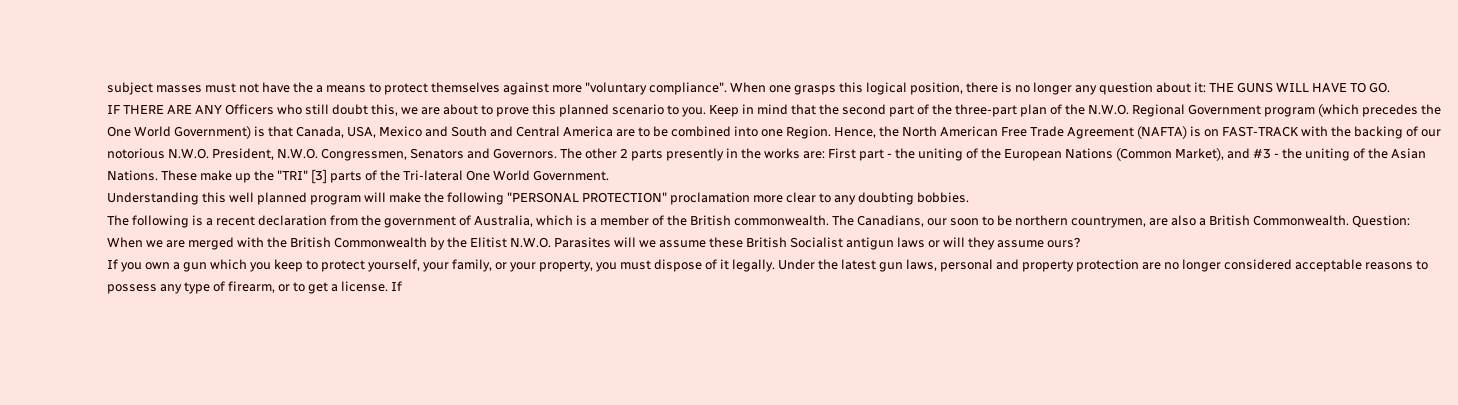subject masses must not have the a means to protect themselves against more "voluntary compliance". When one grasps this logical position, there is no longer any question about it: THE GUNS WILL HAVE TO GO.
IF THERE ARE ANY Officers who still doubt this, we are about to prove this planned scenario to you. Keep in mind that the second part of the three-part plan of the N.W.O. Regional Government program (which precedes the One World Government) is that Canada, USA, Mexico and South and Central America are to be combined into one Region. Hence, the North American Free Trade Agreement (NAFTA) is on FAST-TRACK with the backing of our notorious N.W.O. President, N.W.O. Congressmen, Senators and Governors. The other 2 parts presently in the works are: First part - the uniting of the European Nations (Common Market), and #3 - the uniting of the Asian Nations. These make up the "TRI" [3] parts of the Tri-lateral One World Government.
Understanding this well planned program will make the following "PERSONAL PROTECTION" proclamation more clear to any doubting bobbies.
The following is a recent declaration from the government of Australia, which is a member of the British commonwealth. The Canadians, our soon to be northern countrymen, are also a British Commonwealth. Question: When we are merged with the British Commonwealth by the Elitist N.W.O. Parasites will we assume these British Socialist antigun laws or will they assume ours?
If you own a gun which you keep to protect yourself, your family, or your property, you must dispose of it legally. Under the latest gun laws, personal and property protection are no longer considered acceptable reasons to possess any type of firearm, or to get a license. If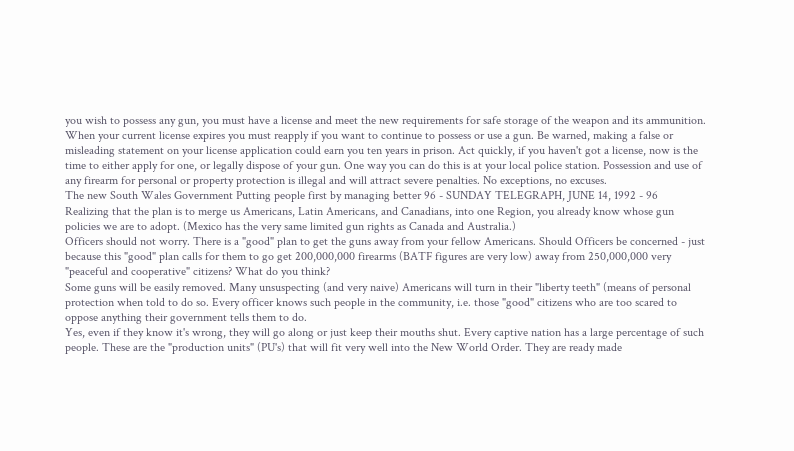you wish to possess any gun, you must have a license and meet the new requirements for safe storage of the weapon and its ammunition. When your current license expires you must reapply if you want to continue to possess or use a gun. Be warned, making a false or misleading statement on your license application could earn you ten years in prison. Act quickly, if you haven't got a license, now is the time to either apply for one, or legally dispose of your gun. One way you can do this is at your local police station. Possession and use of any firearm for personal or property protection is illegal and will attract severe penalties. No exceptions, no excuses.
The new South Wales Government Putting people first by managing better 96 - SUNDAY TELEGRAPH, JUNE 14, 1992 - 96
Realizing that the plan is to merge us Americans, Latin Americans, and Canadians, into one Region, you already know whose gun policies we are to adopt. (Mexico has the very same limited gun rights as Canada and Australia.)
Officers should not worry. There is a "good" plan to get the guns away from your fellow Americans. Should Officers be concerned - just because this "good" plan calls for them to go get 200,000,000 firearms (BATF figures are very low) away from 250,000,000 very "peaceful and cooperative" citizens? What do you think?
Some guns will be easily removed. Many unsuspecting (and very naive) Americans will turn in their "liberty teeth" (means of personal protection when told to do so. Every officer knows such people in the community, i.e. those "good" citizens who are too scared to oppose anything their government tells them to do.
Yes, even if they know it's wrong, they will go along or just keep their mouths shut. Every captive nation has a large percentage of such people. These are the "production units" (PU's) that will fit very well into the New World Order. They are ready made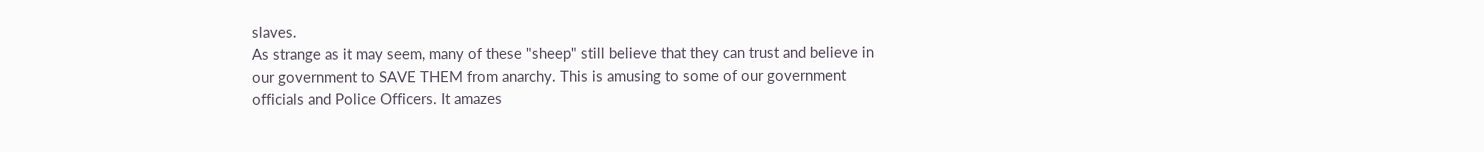slaves.
As strange as it may seem, many of these "sheep" still believe that they can trust and believe in our government to SAVE THEM from anarchy. This is amusing to some of our government officials and Police Officers. It amazes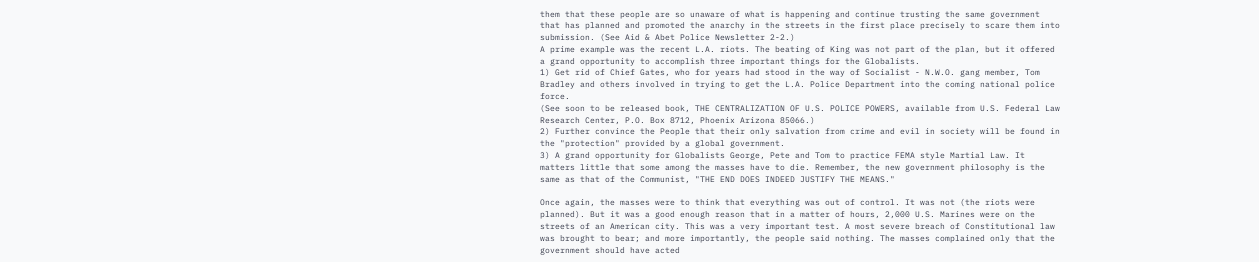them that these people are so unaware of what is happening and continue trusting the same government that has planned and promoted the anarchy in the streets in the first place precisely to scare them into submission. (See Aid & Abet Police Newsletter 2-2.)
A prime example was the recent L.A. riots. The beating of King was not part of the plan, but it offered a grand opportunity to accomplish three important things for the Globalists.
1) Get rid of Chief Gates, who for years had stood in the way of Socialist - N.W.O. gang member, Tom Bradley and others involved in trying to get the L.A. Police Department into the coming national police force.
(See soon to be released book, THE CENTRALIZATION OF U.S. POLICE POWERS, available from U.S. Federal Law Research Center, P.O. Box 8712, Phoenix Arizona 85066.)
2) Further convince the People that their only salvation from crime and evil in society will be found in the "protection" provided by a global government.
3) A grand opportunity for Globalists George, Pete and Tom to practice FEMA style Martial Law. It matters little that some among the masses have to die. Remember, the new government philosophy is the same as that of the Communist, "THE END DOES INDEED JUSTIFY THE MEANS."

Once again, the masses were to think that everything was out of control. It was not (the riots were planned). But it was a good enough reason that in a matter of hours, 2,000 U.S. Marines were on the streets of an American city. This was a very important test. A most severe breach of Constitutional law was brought to bear; and more importantly, the people said nothing. The masses complained only that the government should have acted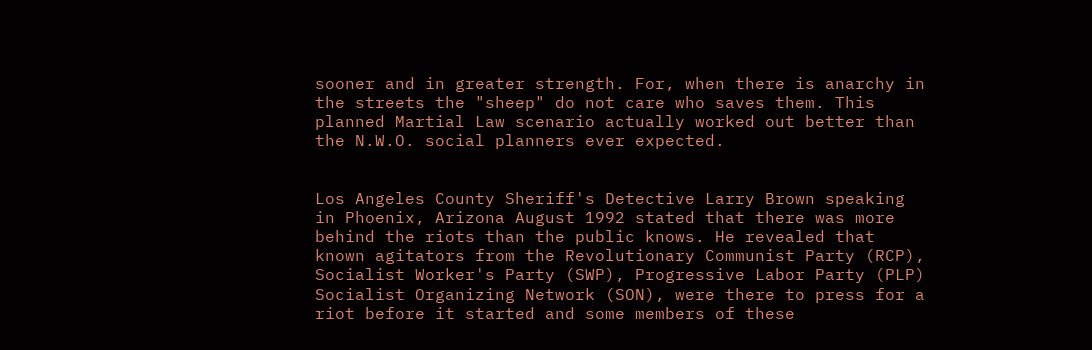sooner and in greater strength. For, when there is anarchy in the streets the "sheep" do not care who saves them. This planned Martial Law scenario actually worked out better than the N.W.O. social planners ever expected.


Los Angeles County Sheriff's Detective Larry Brown speaking in Phoenix, Arizona August 1992 stated that there was more behind the riots than the public knows. He revealed that known agitators from the Revolutionary Communist Party (RCP), Socialist Worker's Party (SWP), Progressive Labor Party (PLP) Socialist Organizing Network (SON), were there to press for a riot before it started and some members of these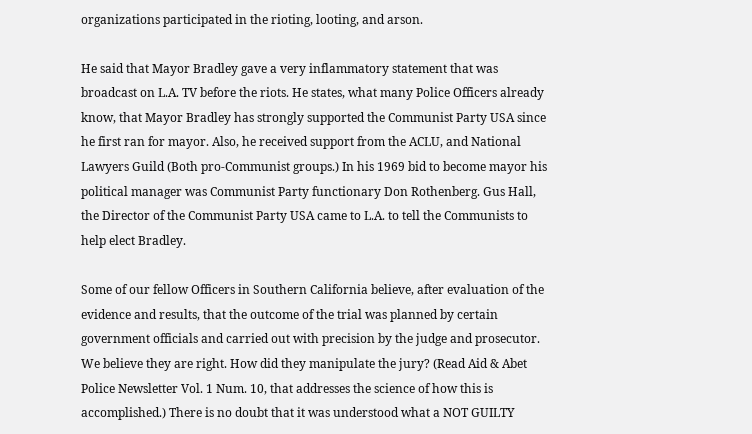organizations participated in the rioting, looting, and arson.

He said that Mayor Bradley gave a very inflammatory statement that was broadcast on L.A. TV before the riots. He states, what many Police Officers already know, that Mayor Bradley has strongly supported the Communist Party USA since he first ran for mayor. Also, he received support from the ACLU, and National Lawyers Guild (Both pro-Communist groups.) In his 1969 bid to become mayor his political manager was Communist Party functionary Don Rothenberg. Gus Hall, the Director of the Communist Party USA came to L.A. to tell the Communists to help elect Bradley.

Some of our fellow Officers in Southern California believe, after evaluation of the evidence and results, that the outcome of the trial was planned by certain government officials and carried out with precision by the judge and prosecutor. We believe they are right. How did they manipulate the jury? (Read Aid & Abet Police Newsletter Vol. 1 Num. 10, that addresses the science of how this is accomplished.) There is no doubt that it was understood what a NOT GUILTY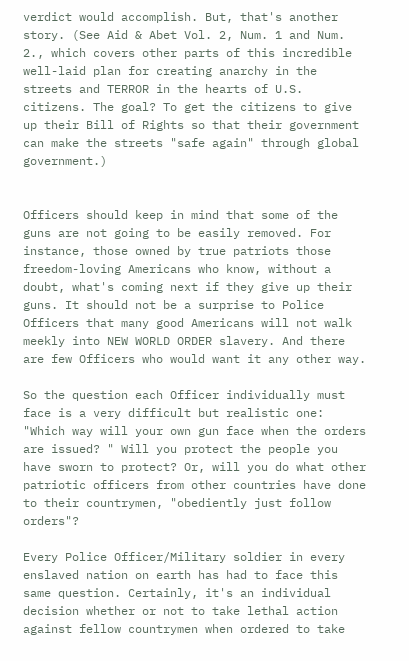verdict would accomplish. But, that's another story. (See Aid & Abet Vol. 2, Num. 1 and Num. 2., which covers other parts of this incredible well-laid plan for creating anarchy in the streets and TERROR in the hearts of U.S. citizens. The goal? To get the citizens to give up their Bill of Rights so that their government can make the streets "safe again" through global government.)


Officers should keep in mind that some of the guns are not going to be easily removed. For instance, those owned by true patriots those freedom-loving Americans who know, without a doubt, what's coming next if they give up their guns. It should not be a surprise to Police Officers that many good Americans will not walk meekly into NEW WORLD ORDER slavery. And there are few Officers who would want it any other way.

So the question each Officer individually must face is a very difficult but realistic one: "Which way will your own gun face when the orders are issued? " Will you protect the people you have sworn to protect? Or, will you do what other patriotic officers from other countries have done to their countrymen, "obediently just follow orders"?

Every Police Officer/Military soldier in every enslaved nation on earth has had to face this same question. Certainly, it's an individual decision whether or not to take lethal action against fellow countrymen when ordered to take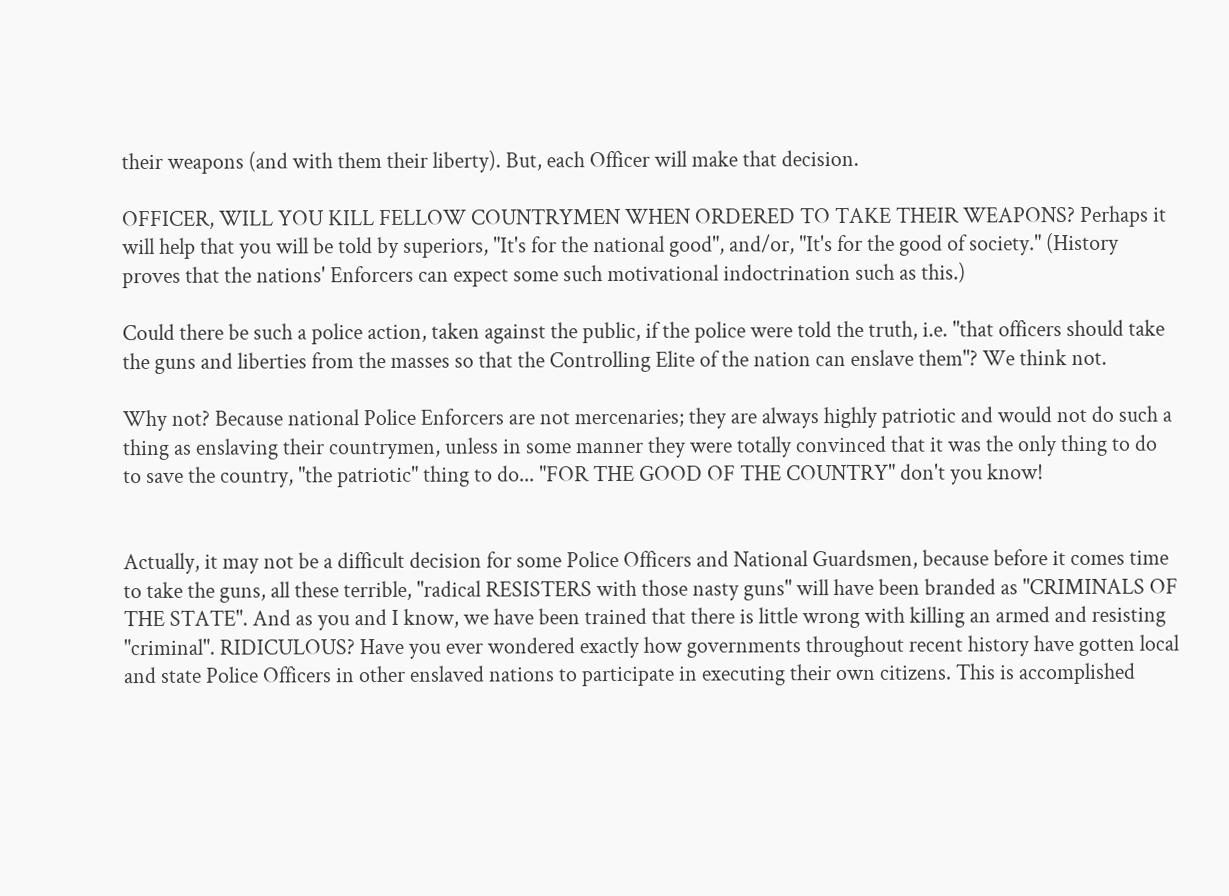their weapons (and with them their liberty). But, each Officer will make that decision.

OFFICER, WILL YOU KILL FELLOW COUNTRYMEN WHEN ORDERED TO TAKE THEIR WEAPONS? Perhaps it will help that you will be told by superiors, "It's for the national good", and/or, "It's for the good of society." (History proves that the nations' Enforcers can expect some such motivational indoctrination such as this.)

Could there be such a police action, taken against the public, if the police were told the truth, i.e. "that officers should take the guns and liberties from the masses so that the Controlling Elite of the nation can enslave them"? We think not.

Why not? Because national Police Enforcers are not mercenaries; they are always highly patriotic and would not do such a thing as enslaving their countrymen, unless in some manner they were totally convinced that it was the only thing to do to save the country, "the patriotic" thing to do... "FOR THE GOOD OF THE COUNTRY" don't you know!


Actually, it may not be a difficult decision for some Police Officers and National Guardsmen, because before it comes time to take the guns, all these terrible, "radical RESISTERS with those nasty guns" will have been branded as "CRIMINALS OF THE STATE". And as you and I know, we have been trained that there is little wrong with killing an armed and resisting "criminal". RIDICULOUS? Have you ever wondered exactly how governments throughout recent history have gotten local and state Police Officers in other enslaved nations to participate in executing their own citizens. This is accomplished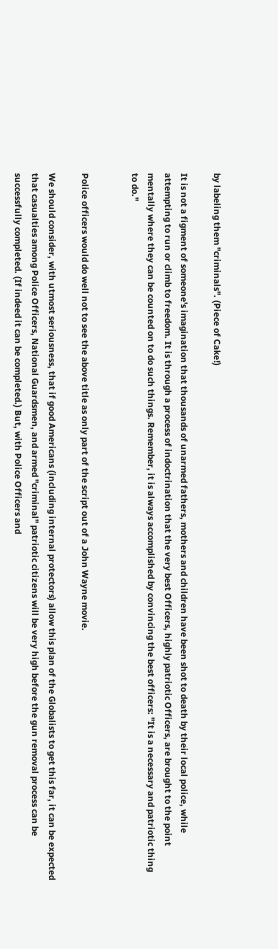by labeling them "criminals". (Piece of Cake!)

It is not a figment of someone's imagination that thousands of unarmed fathers, mothers and children have been shot to death by their local police, while attempting to run or climb to freedom. It is through a process of indoctrination that the very best Officers, highly patriotic Officers, are brought to the point mentally where they can be counted on to do such things. Remember, it is always accomplished by convincing the best officers: "It is a necessary and patriotic thing to do."


Police officers would do well not to see the above title as only part of the script out of a John Wayne movie.

We should consider, with utmost seriousness, that if good Americans (including internal protectors) allow this plan of the Globalists to get this far, it can be expected that casualties among Police Officers, National Guardsmen, and armed "criminal" patriotic citizens will be very high before the gun removal process can be successfully completed. (If indeed it can be completed.) But, with Police Officers and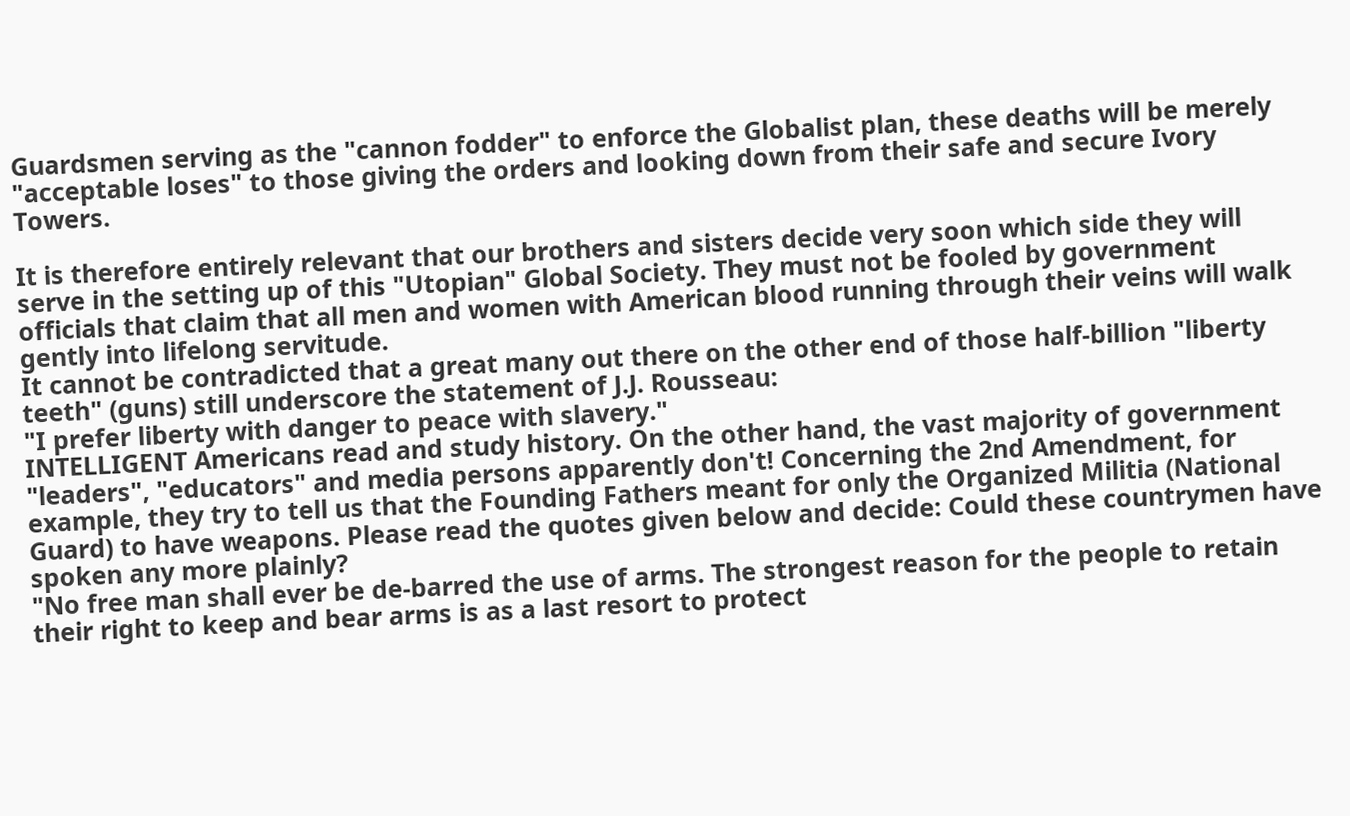Guardsmen serving as the "cannon fodder" to enforce the Globalist plan, these deaths will be merely "acceptable loses" to those giving the orders and looking down from their safe and secure Ivory Towers.

It is therefore entirely relevant that our brothers and sisters decide very soon which side they will serve in the setting up of this "Utopian" Global Society. They must not be fooled by government officials that claim that all men and women with American blood running through their veins will walk gently into lifelong servitude.
It cannot be contradicted that a great many out there on the other end of those half-billion "liberty teeth" (guns) still underscore the statement of J.J. Rousseau:
"I prefer liberty with danger to peace with slavery."
INTELLIGENT Americans read and study history. On the other hand, the vast majority of government "leaders", "educators" and media persons apparently don't! Concerning the 2nd Amendment, for example, they try to tell us that the Founding Fathers meant for only the Organized Militia (National Guard) to have weapons. Please read the quotes given below and decide: Could these countrymen have spoken any more plainly?
"No free man shall ever be de-barred the use of arms. The strongest reason for the people to retain their right to keep and bear arms is as a last resort to protect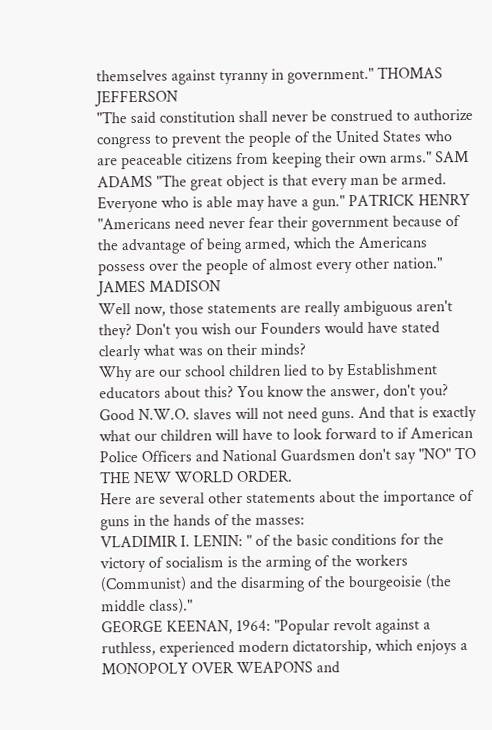themselves against tyranny in government." THOMAS JEFFERSON
"The said constitution shall never be construed to authorize congress to prevent the people of the United States who are peaceable citizens from keeping their own arms." SAM ADAMS "The great object is that every man be armed. Everyone who is able may have a gun." PATRICK HENRY
"Americans need never fear their government because of the advantage of being armed, which the Americans possess over the people of almost every other nation." JAMES MADISON
Well now, those statements are really ambiguous aren't they? Don't you wish our Founders would have stated clearly what was on their minds?
Why are our school children lied to by Establishment educators about this? You know the answer, don't you? Good N.W.O. slaves will not need guns. And that is exactly what our children will have to look forward to if American Police Officers and National Guardsmen don't say "NO" TO THE NEW WORLD ORDER.
Here are several other statements about the importance of guns in the hands of the masses:
VLADIMIR I. LENIN: " of the basic conditions for the victory of socialism is the arming of the workers (Communist) and the disarming of the bourgeoisie (the middle class)."
GEORGE KEENAN, 1964: "Popular revolt against a ruthless, experienced modern dictatorship, which enjoys a MONOPOLY OVER WEAPONS and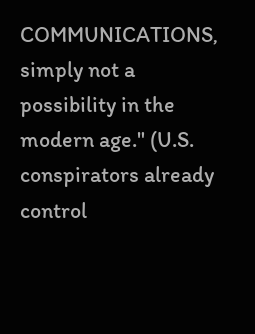COMMUNICATIONS, simply not a possibility in the modern age." (U.S. conspirators already control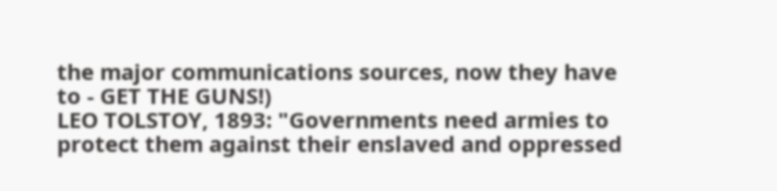the major communications sources, now they have to - GET THE GUNS!)
LEO TOLSTOY, 1893: "Governments need armies to protect them against their enslaved and oppressed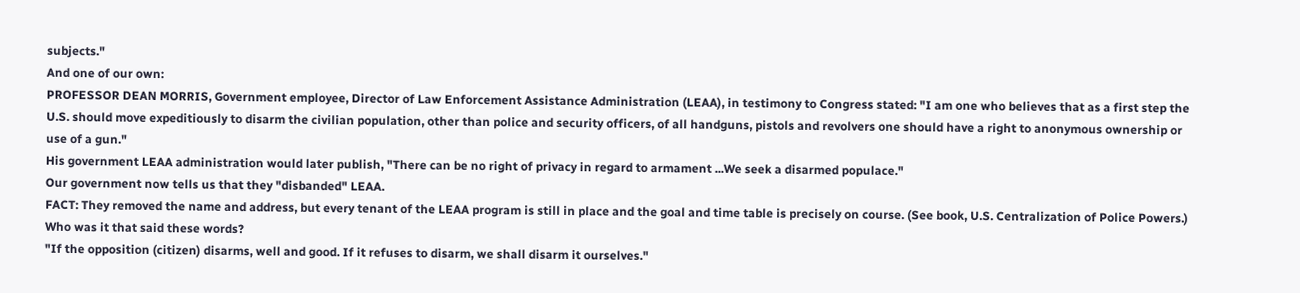subjects."
And one of our own:
PROFESSOR DEAN MORRIS, Government employee, Director of Law Enforcement Assistance Administration (LEAA), in testimony to Congress stated: "I am one who believes that as a first step the U.S. should move expeditiously to disarm the civilian population, other than police and security officers, of all handguns, pistols and revolvers one should have a right to anonymous ownership or use of a gun."
His government LEAA administration would later publish, "There can be no right of privacy in regard to armament ...We seek a disarmed populace."
Our government now tells us that they "disbanded" LEAA.
FACT: They removed the name and address, but every tenant of the LEAA program is still in place and the goal and time table is precisely on course. (See book, U.S. Centralization of Police Powers.)
Who was it that said these words?
"If the opposition (citizen) disarms, well and good. If it refuses to disarm, we shall disarm it ourselves."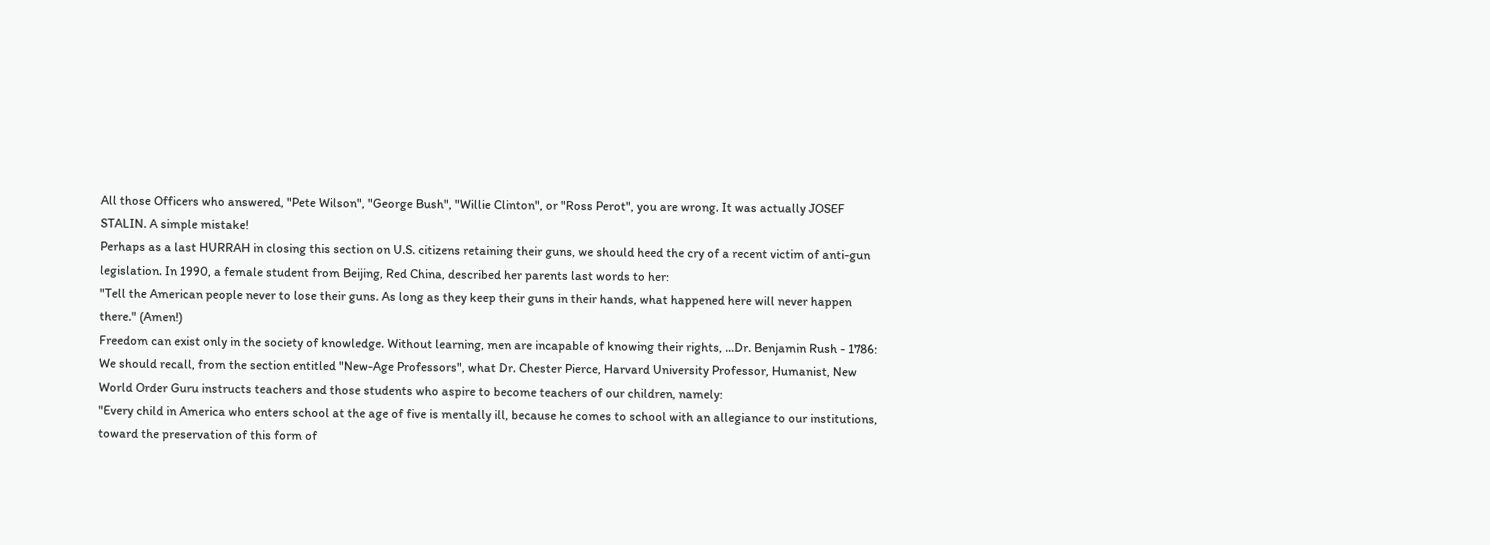All those Officers who answered, "Pete Wilson", "George Bush", "Willie Clinton", or "Ross Perot", you are wrong. It was actually JOSEF STALIN. A simple mistake!
Perhaps as a last HURRAH in closing this section on U.S. citizens retaining their guns, we should heed the cry of a recent victim of anti-gun legislation. In 1990, a female student from Beijing, Red China, described her parents last words to her:
"Tell the American people never to lose their guns. As long as they keep their guns in their hands, what happened here will never happen there." (Amen!)
Freedom can exist only in the society of knowledge. Without learning, men are incapable of knowing their rights, ...Dr. Benjamin Rush - 1786:
We should recall, from the section entitled "New-Age Professors", what Dr. Chester Pierce, Harvard University Professor, Humanist, New World Order Guru instructs teachers and those students who aspire to become teachers of our children, namely:
"Every child in America who enters school at the age of five is mentally ill, because he comes to school with an allegiance to our institutions, toward the preservation of this form of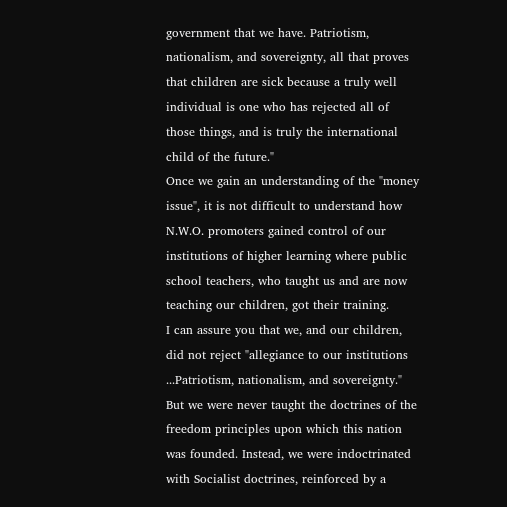government that we have. Patriotism, nationalism, and sovereignty, all that proves that children are sick because a truly well individual is one who has rejected all of those things, and is truly the international child of the future."
Once we gain an understanding of the "money issue", it is not difficult to understand how N.W.O. promoters gained control of our institutions of higher learning where public school teachers, who taught us and are now teaching our children, got their training.
I can assure you that we, and our children, did not reject "allegiance to our institutions ...Patriotism, nationalism, and sovereignty." But we were never taught the doctrines of the freedom principles upon which this nation was founded. Instead, we were indoctrinated with Socialist doctrines, reinforced by a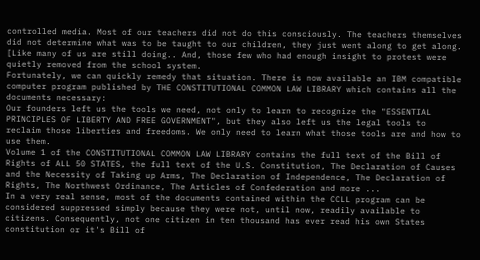controlled media. Most of our teachers did not do this consciously. The teachers themselves did not determine what was to be taught to our children, they just went along to get along. [Like many of us are still doing.. And, those few who had enough insight to protest were quietly removed from the school system.
Fortunately, we can quickly remedy that situation. There is now available an IBM compatible computer program published by THE CONSTITUTIONAL COMMON LAW LIBRARY which contains all the documents necessary:
Our founders left us the tools we need, not only to learn to recognize the "ESSENTIAL PRINCIPLES OF LIBERTY AND FREE GOVERNMENT", but they also left us the legal tools to reclaim those liberties and freedoms. We only need to learn what those tools are and how to use them.
Volume 1 of the CONSTITUTIONAL COMMON LAW LIBRARY contains the full text of the Bill of Rights of ALL 50 STATES, the full text of the U.S. Constitution, The Declaration of Causes and the Necessity of Taking up Arms, The Declaration of Independence, The Declaration of Rights, The Northwest Ordinance, The Articles of Confederation and more ...
In a very real sense, most of the documents contained within the CCLL program can be considered suppressed simply because they were not, until now, readily available to citizens. Consequently, not one citizen in ten thousand has ever read his own States constitution or it's Bill of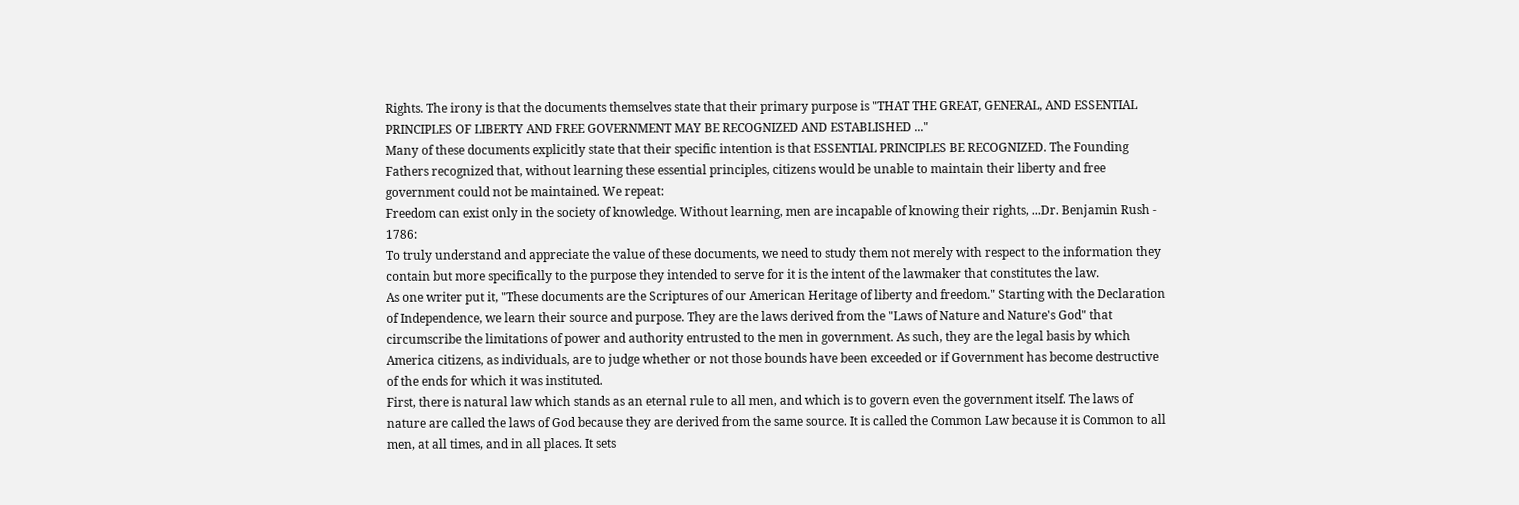Rights. The irony is that the documents themselves state that their primary purpose is "THAT THE GREAT, GENERAL, AND ESSENTIAL PRINCIPLES OF LIBERTY AND FREE GOVERNMENT MAY BE RECOGNIZED AND ESTABLISHED ..."
Many of these documents explicitly state that their specific intention is that ESSENTIAL PRINCIPLES BE RECOGNIZED. The Founding Fathers recognized that, without learning these essential principles, citizens would be unable to maintain their liberty and free government could not be maintained. We repeat:
Freedom can exist only in the society of knowledge. Without learning, men are incapable of knowing their rights, ...Dr. Benjamin Rush - 1786:
To truly understand and appreciate the value of these documents, we need to study them not merely with respect to the information they contain but more specifically to the purpose they intended to serve for it is the intent of the lawmaker that constitutes the law.
As one writer put it, "These documents are the Scriptures of our American Heritage of liberty and freedom." Starting with the Declaration of Independence, we learn their source and purpose. They are the laws derived from the "Laws of Nature and Nature's God" that circumscribe the limitations of power and authority entrusted to the men in government. As such, they are the legal basis by which America citizens, as individuals, are to judge whether or not those bounds have been exceeded or if Government has become destructive of the ends for which it was instituted.
First, there is natural law which stands as an eternal rule to all men, and which is to govern even the government itself. The laws of nature are called the laws of God because they are derived from the same source. It is called the Common Law because it is Common to all men, at all times, and in all places. It sets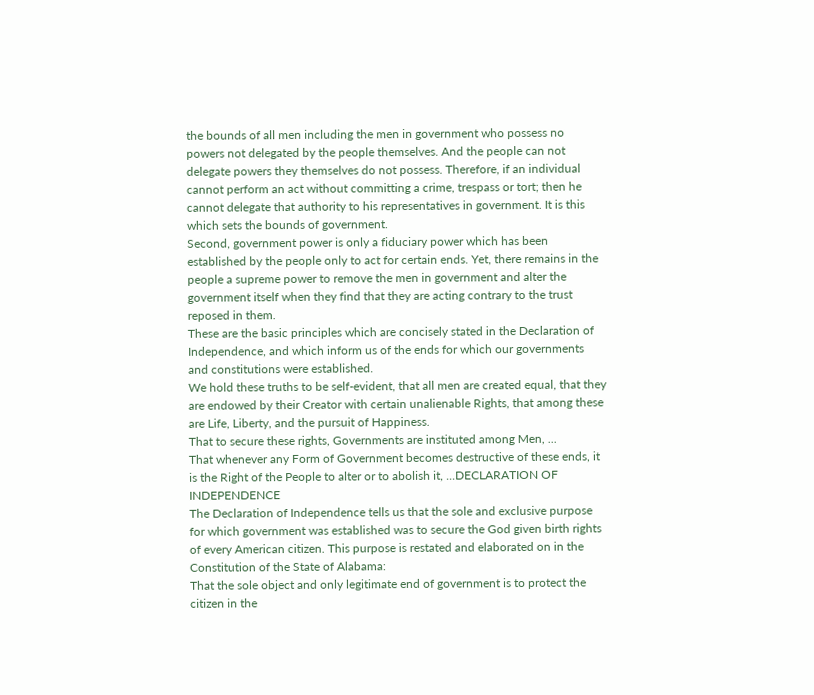the bounds of all men including the men in government who possess no powers not delegated by the people themselves. And the people can not delegate powers they themselves do not possess. Therefore, if an individual cannot perform an act without committing a crime, trespass or tort; then he cannot delegate that authority to his representatives in government. It is this which sets the bounds of government.
Second, government power is only a fiduciary power which has been established by the people only to act for certain ends. Yet, there remains in the people a supreme power to remove the men in government and alter the government itself when they find that they are acting contrary to the trust reposed in them.
These are the basic principles which are concisely stated in the Declaration of Independence, and which inform us of the ends for which our governments and constitutions were established.
We hold these truths to be self-evident, that all men are created equal, that they are endowed by their Creator with certain unalienable Rights, that among these are Life, Liberty, and the pursuit of Happiness.
That to secure these rights, Governments are instituted among Men, ...
That whenever any Form of Government becomes destructive of these ends, it is the Right of the People to alter or to abolish it, ...DECLARATION OF INDEPENDENCE
The Declaration of Independence tells us that the sole and exclusive purpose for which government was established was to secure the God given birth rights of every American citizen. This purpose is restated and elaborated on in the Constitution of the State of Alabama:
That the sole object and only legitimate end of government is to protect the citizen in the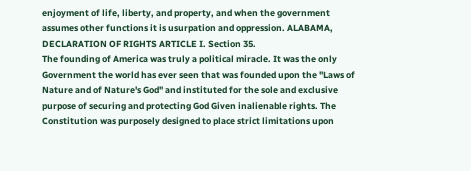enjoyment of life, liberty, and property, and when the government assumes other functions it is usurpation and oppression. ALABAMA, DECLARATION OF RIGHTS ARTICLE I. Section 35.
The founding of America was truly a political miracle. It was the only Government the world has ever seen that was founded upon the "Laws of Nature and of Nature's God" and instituted for the sole and exclusive purpose of securing and protecting God Given inalienable rights. The Constitution was purposely designed to place strict limitations upon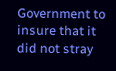Government to insure that it did not stray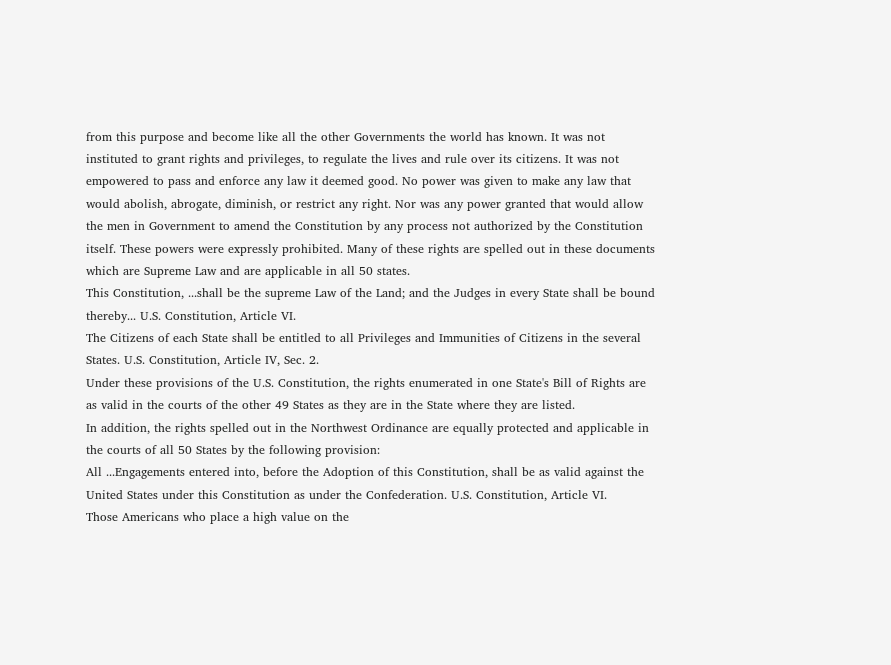from this purpose and become like all the other Governments the world has known. It was not instituted to grant rights and privileges, to regulate the lives and rule over its citizens. It was not empowered to pass and enforce any law it deemed good. No power was given to make any law that would abolish, abrogate, diminish, or restrict any right. Nor was any power granted that would allow the men in Government to amend the Constitution by any process not authorized by the Constitution itself. These powers were expressly prohibited. Many of these rights are spelled out in these documents which are Supreme Law and are applicable in all 50 states.
This Constitution, ...shall be the supreme Law of the Land; and the Judges in every State shall be bound thereby... U.S. Constitution, Article VI.
The Citizens of each State shall be entitled to all Privileges and Immunities of Citizens in the several States. U.S. Constitution, Article IV, Sec. 2.
Under these provisions of the U.S. Constitution, the rights enumerated in one State's Bill of Rights are as valid in the courts of the other 49 States as they are in the State where they are listed.
In addition, the rights spelled out in the Northwest Ordinance are equally protected and applicable in the courts of all 50 States by the following provision:
All ...Engagements entered into, before the Adoption of this Constitution, shall be as valid against the United States under this Constitution as under the Confederation. U.S. Constitution, Article VI.
Those Americans who place a high value on the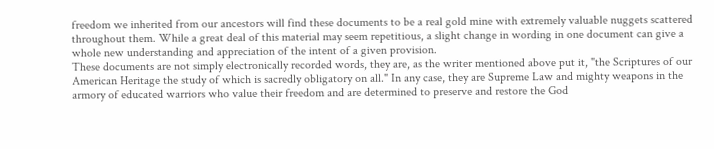freedom we inherited from our ancestors will find these documents to be a real gold mine with extremely valuable nuggets scattered throughout them. While a great deal of this material may seem repetitious, a slight change in wording in one document can give a whole new understanding and appreciation of the intent of a given provision.
These documents are not simply electronically recorded words, they are, as the writer mentioned above put it, "the Scriptures of our American Heritage the study of which is sacredly obligatory on all." In any case, they are Supreme Law and mighty weapons in the armory of educated warriors who value their freedom and are determined to preserve and restore the God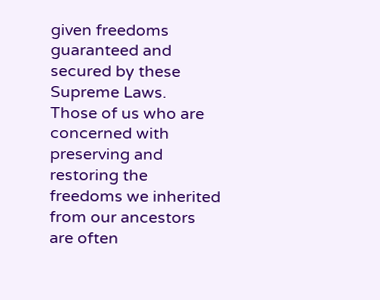given freedoms guaranteed and secured by these Supreme Laws.
Those of us who are concerned with preserving and restoring the freedoms we inherited from our ancestors are often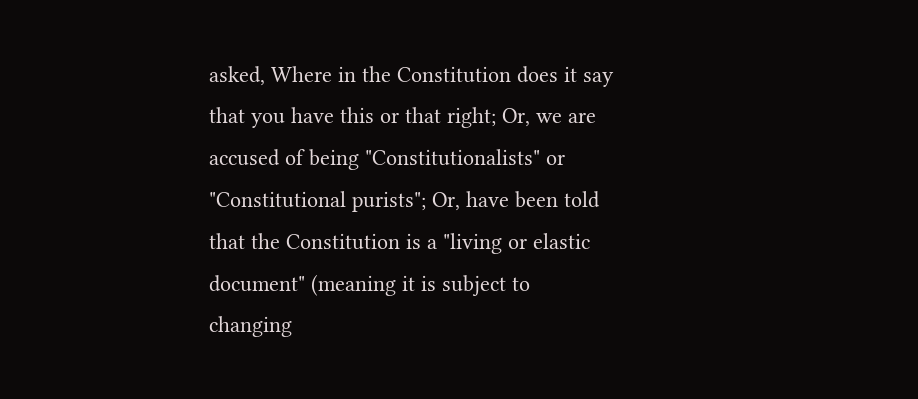asked, Where in the Constitution does it say that you have this or that right; Or, we are accused of being "Constitutionalists" or "Constitutional purists"; Or, have been told that the Constitution is a "living or elastic document" (meaning it is subject to changing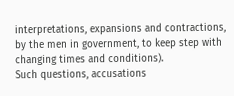interpretations, expansions and contractions, by the men in government, to keep step with changing times and conditions).
Such questions, accusations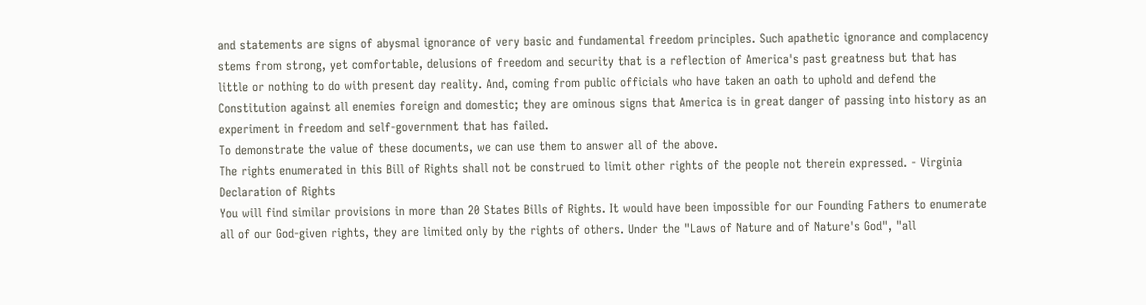and statements are signs of abysmal ignorance of very basic and fundamental freedom principles. Such apathetic ignorance and complacency stems from strong, yet comfortable, delusions of freedom and security that is a reflection of America's past greatness but that has little or nothing to do with present day reality. And, coming from public officials who have taken an oath to uphold and defend the Constitution against all enemies foreign and domestic; they are ominous signs that America is in great danger of passing into history as an experiment in freedom and self-government that has failed.
To demonstrate the value of these documents, we can use them to answer all of the above.
The rights enumerated in this Bill of Rights shall not be construed to limit other rights of the people not therein expressed. - Virginia Declaration of Rights
You will find similar provisions in more than 20 States Bills of Rights. It would have been impossible for our Founding Fathers to enumerate all of our God-given rights, they are limited only by the rights of others. Under the "Laws of Nature and of Nature's God", "all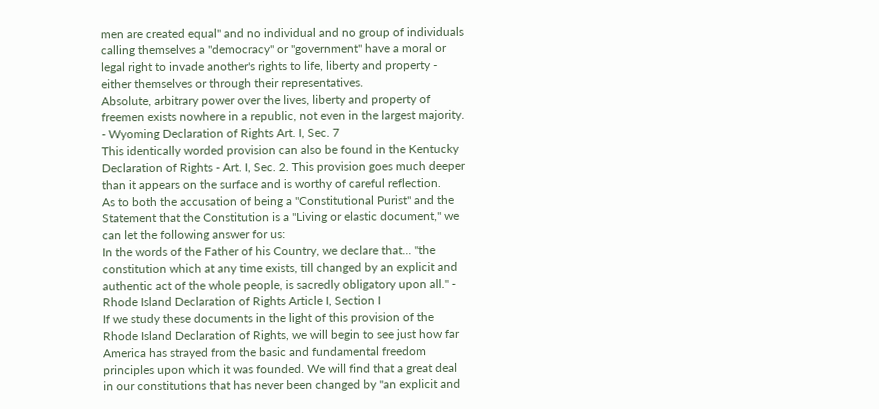men are created equal" and no individual and no group of individuals calling themselves a "democracy" or "government" have a moral or legal right to invade another's rights to life, liberty and property - either themselves or through their representatives.
Absolute, arbitrary power over the lives, liberty and property of freemen exists nowhere in a republic, not even in the largest majority. - Wyoming Declaration of Rights Art. I, Sec. 7
This identically worded provision can also be found in the Kentucky Declaration of Rights - Art. I, Sec. 2. This provision goes much deeper than it appears on the surface and is worthy of careful reflection.
As to both the accusation of being a "Constitutional Purist" and the Statement that the Constitution is a "Living or elastic document," we can let the following answer for us:
In the words of the Father of his Country, we declare that... "the constitution which at any time exists, till changed by an explicit and authentic act of the whole people, is sacredly obligatory upon all." - Rhode Island Declaration of Rights Article I, Section I
If we study these documents in the light of this provision of the Rhode Island Declaration of Rights, we will begin to see just how far America has strayed from the basic and fundamental freedom principles upon which it was founded. We will find that a great deal in our constitutions that has never been changed by "an explicit and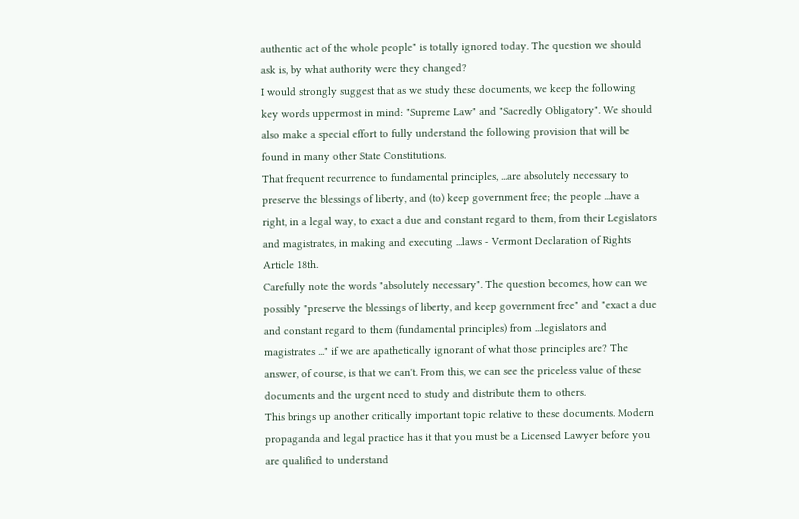authentic act of the whole people" is totally ignored today. The question we should ask is, by what authority were they changed?
I would strongly suggest that as we study these documents, we keep the following key words uppermost in mind: "Supreme Law" and "Sacredly Obligatory". We should also make a special effort to fully understand the following provision that will be found in many other State Constitutions.
That frequent recurrence to fundamental principles, ...are absolutely necessary to preserve the blessings of liberty, and (to) keep government free; the people ...have a right, in a legal way, to exact a due and constant regard to them, from their Legislators and magistrates, in making and executing ...laws - Vermont Declaration of Rights Article 18th.
Carefully note the words "absolutely necessary". The question becomes, how can we possibly "preserve the blessings of liberty, and keep government free" and "exact a due and constant regard to them (fundamental principles) from ...legislators and magistrates ..." if we are apathetically ignorant of what those principles are? The answer, of course, is that we can't. From this, we can see the priceless value of these documents and the urgent need to study and distribute them to others.
This brings up another critically important topic relative to these documents. Modern propaganda and legal practice has it that you must be a Licensed Lawyer before you are qualified to understand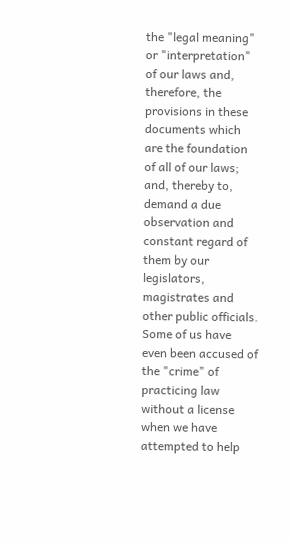the "legal meaning" or "interpretation" of our laws and, therefore, the provisions in these documents which are the foundation of all of our laws; and, thereby to, demand a due observation and constant regard of them by our legislators, magistrates and other public officials.
Some of us have even been accused of the "crime" of practicing law without a license when we have attempted to help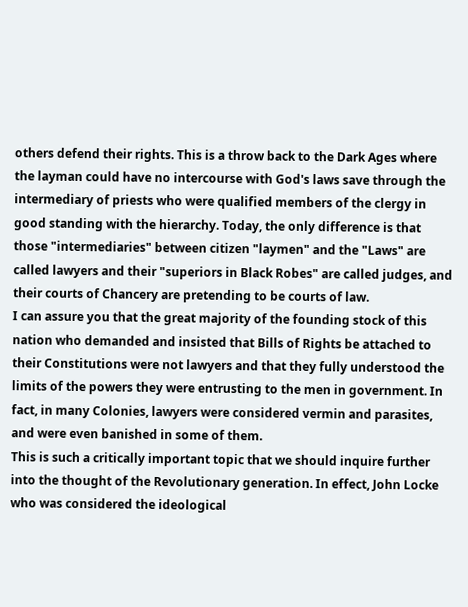others defend their rights. This is a throw back to the Dark Ages where the layman could have no intercourse with God's laws save through the intermediary of priests who were qualified members of the clergy in good standing with the hierarchy. Today, the only difference is that those "intermediaries" between citizen "laymen" and the "Laws" are called lawyers and their "superiors in Black Robes" are called judges, and their courts of Chancery are pretending to be courts of law.
I can assure you that the great majority of the founding stock of this nation who demanded and insisted that Bills of Rights be attached to their Constitutions were not lawyers and that they fully understood the limits of the powers they were entrusting to the men in government. In fact, in many Colonies, lawyers were considered vermin and parasites, and were even banished in some of them.
This is such a critically important topic that we should inquire further into the thought of the Revolutionary generation. In effect, John Locke who was considered the ideological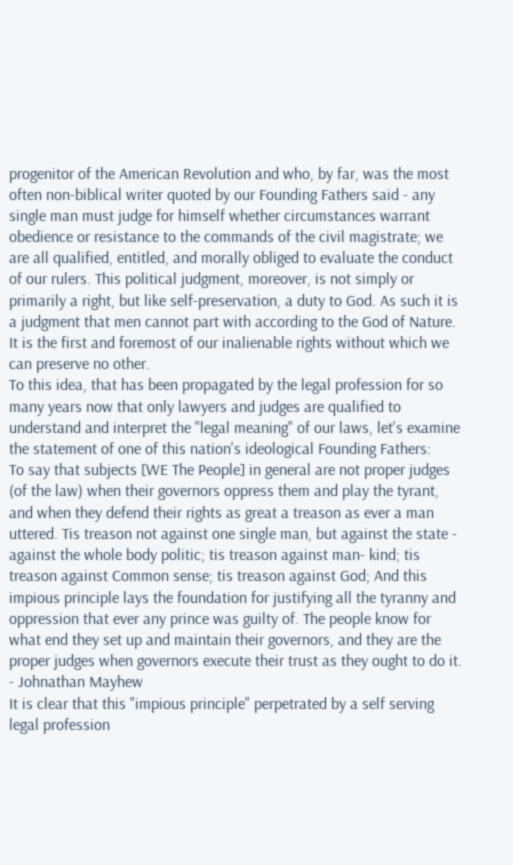progenitor of the American Revolution and who, by far, was the most often non-biblical writer quoted by our Founding Fathers said - any single man must judge for himself whether circumstances warrant obedience or resistance to the commands of the civil magistrate; we are all qualified, entitled, and morally obliged to evaluate the conduct of our rulers. This political judgment, moreover, is not simply or primarily a right, but like self-preservation, a duty to God. As such it is a judgment that men cannot part with according to the God of Nature. It is the first and foremost of our inalienable rights without which we can preserve no other.
To this idea, that has been propagated by the legal profession for so many years now that only lawyers and judges are qualified to understand and interpret the "legal meaning" of our laws, let's examine the statement of one of this nation's ideological Founding Fathers:
To say that subjects [WE The People] in general are not proper judges (of the law) when their governors oppress them and play the tyrant, and when they defend their rights as great a treason as ever a man uttered. Tis treason not against one single man, but against the state - against the whole body politic; tis treason against man- kind; tis treason against Common sense; tis treason against God; And this impious principle lays the foundation for justifying all the tyranny and oppression that ever any prince was guilty of. The people know for what end they set up and maintain their governors, and they are the proper judges when governors execute their trust as they ought to do it. - Johnathan Mayhew
It is clear that this "impious principle" perpetrated by a self serving legal profession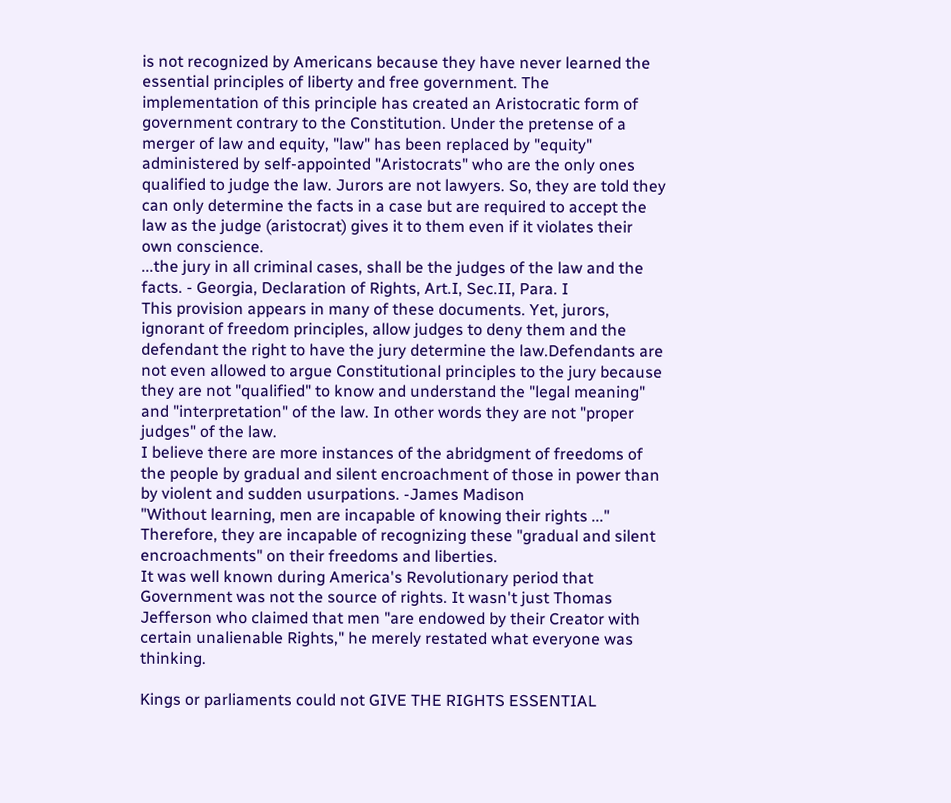is not recognized by Americans because they have never learned the essential principles of liberty and free government. The implementation of this principle has created an Aristocratic form of government contrary to the Constitution. Under the pretense of a merger of law and equity, "law" has been replaced by "equity" administered by self-appointed "Aristocrats" who are the only ones qualified to judge the law. Jurors are not lawyers. So, they are told they can only determine the facts in a case but are required to accept the law as the judge (aristocrat) gives it to them even if it violates their own conscience.
...the jury in all criminal cases, shall be the judges of the law and the facts. - Georgia, Declaration of Rights, Art.I, Sec.II, Para. I
This provision appears in many of these documents. Yet, jurors, ignorant of freedom principles, allow judges to deny them and the defendant the right to have the jury determine the law.Defendants are not even allowed to argue Constitutional principles to the jury because they are not "qualified" to know and understand the "legal meaning" and "interpretation" of the law. In other words they are not "proper judges" of the law.
I believe there are more instances of the abridgment of freedoms of the people by gradual and silent encroachment of those in power than by violent and sudden usurpations. -James Madison
"Without learning, men are incapable of knowing their rights ..." Therefore, they are incapable of recognizing these "gradual and silent encroachments" on their freedoms and liberties.
It was well known during America's Revolutionary period that Government was not the source of rights. It wasn't just Thomas Jefferson who claimed that men "are endowed by their Creator with certain unalienable Rights," he merely restated what everyone was thinking.

Kings or parliaments could not GIVE THE RIGHTS ESSENTIAL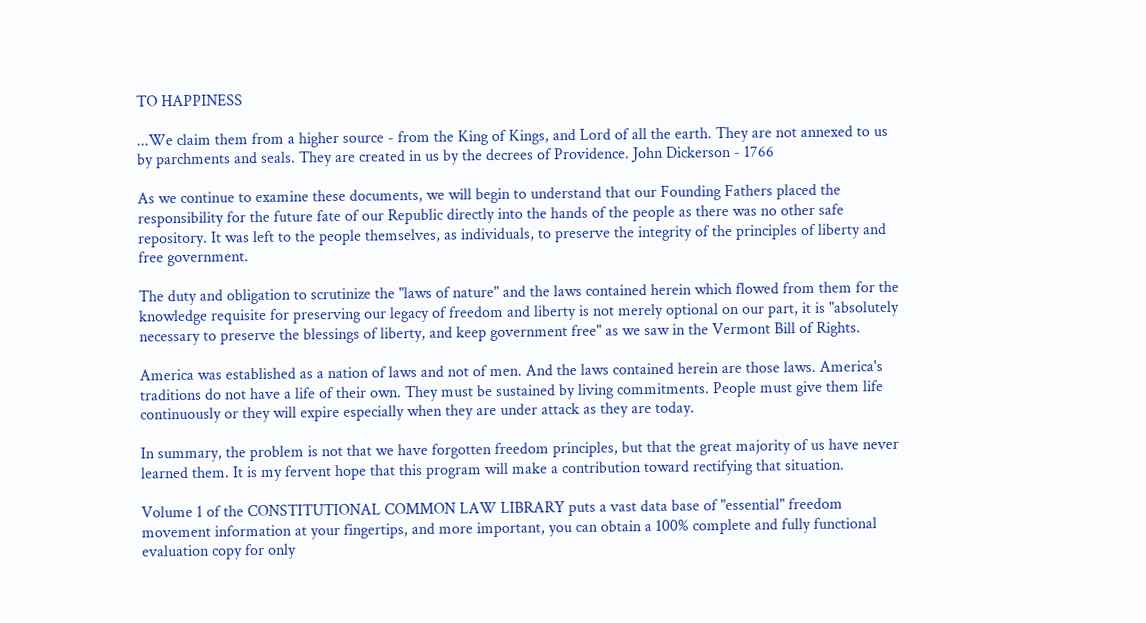TO HAPPINESS

...We claim them from a higher source - from the King of Kings, and Lord of all the earth. They are not annexed to us by parchments and seals. They are created in us by the decrees of Providence. John Dickerson - 1766

As we continue to examine these documents, we will begin to understand that our Founding Fathers placed the responsibility for the future fate of our Republic directly into the hands of the people as there was no other safe repository. It was left to the people themselves, as individuals, to preserve the integrity of the principles of liberty and free government.

The duty and obligation to scrutinize the "laws of nature" and the laws contained herein which flowed from them for the knowledge requisite for preserving our legacy of freedom and liberty is not merely optional on our part, it is "absolutely necessary to preserve the blessings of liberty, and keep government free" as we saw in the Vermont Bill of Rights.

America was established as a nation of laws and not of men. And the laws contained herein are those laws. America's traditions do not have a life of their own. They must be sustained by living commitments. People must give them life continuously or they will expire especially when they are under attack as they are today.

In summary, the problem is not that we have forgotten freedom principles, but that the great majority of us have never learned them. It is my fervent hope that this program will make a contribution toward rectifying that situation.

Volume 1 of the CONSTITUTIONAL COMMON LAW LIBRARY puts a vast data base of "essential" freedom movement information at your fingertips, and more important, you can obtain a 100% complete and fully functional evaluation copy for only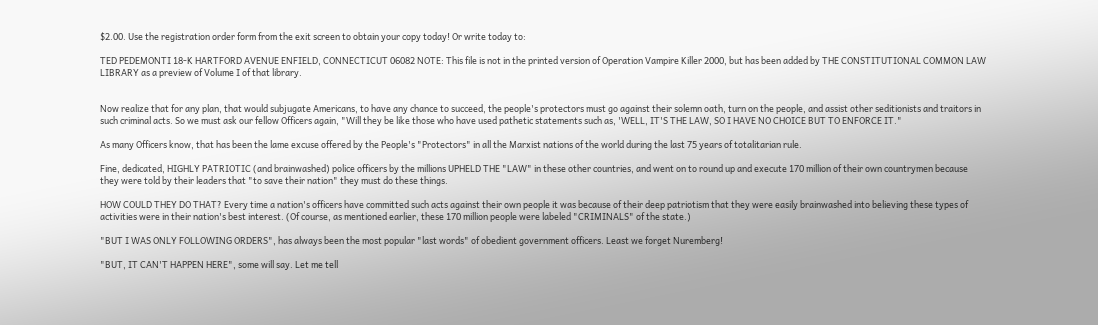$2.00. Use the registration order form from the exit screen to obtain your copy today! Or write today to:

TED PEDEMONTI 18-K HARTFORD AVENUE ENFIELD, CONNECTICUT 06082 NOTE: This file is not in the printed version of Operation Vampire Killer 2000, but has been added by THE CONSTITUTIONAL COMMON LAW LIBRARY as a preview of Volume I of that library.


Now realize that for any plan, that would subjugate Americans, to have any chance to succeed, the people's protectors must go against their solemn oath, turn on the people, and assist other seditionists and traitors in such criminal acts. So we must ask our fellow Officers again, "Will they be like those who have used pathetic statements such as, 'WELL, IT'S THE LAW, SO I HAVE NO CHOICE BUT TO ENFORCE IT."

As many Officers know, that has been the lame excuse offered by the People's "Protectors" in all the Marxist nations of the world during the last 75 years of totalitarian rule.

Fine, dedicated, HIGHLY PATRIOTIC (and brainwashed) police officers by the millions UPHELD THE "LAW" in these other countries, and went on to round up and execute 170 million of their own countrymen because they were told by their leaders that "to save their nation" they must do these things.

HOW COULD THEY DO THAT? Every time a nation's officers have committed such acts against their own people it was because of their deep patriotism that they were easily brainwashed into believing these types of activities were in their nation's best interest. (Of course, as mentioned earlier, these 170 million people were labeled "CRIMINALS" of the state.)

"BUT I WAS ONLY FOLLOWING ORDERS", has always been the most popular "last words" of obedient government officers. Least we forget Nuremberg!

"BUT, IT CAN'T HAPPEN HERE", some will say. Let me tell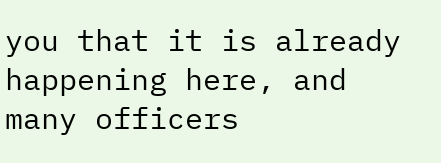you that it is already happening here, and many officers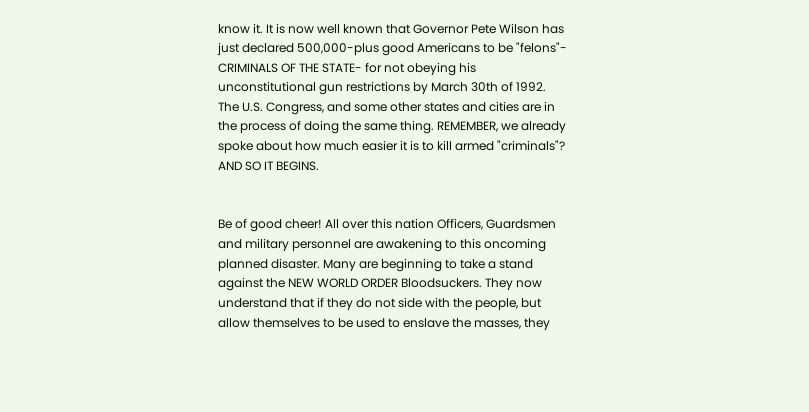know it. It is now well known that Governor Pete Wilson has just declared 500,000-plus good Americans to be "felons"- CRIMINALS OF THE STATE- for not obeying his unconstitutional gun restrictions by March 30th of 1992. The U.S. Congress, and some other states and cities are in the process of doing the same thing. REMEMBER, we already spoke about how much easier it is to kill armed "criminals"? AND SO IT BEGINS.


Be of good cheer! All over this nation Officers, Guardsmen and military personnel are awakening to this oncoming planned disaster. Many are beginning to take a stand against the NEW WORLD ORDER Bloodsuckers. They now understand that if they do not side with the people, but allow themselves to be used to enslave the masses, they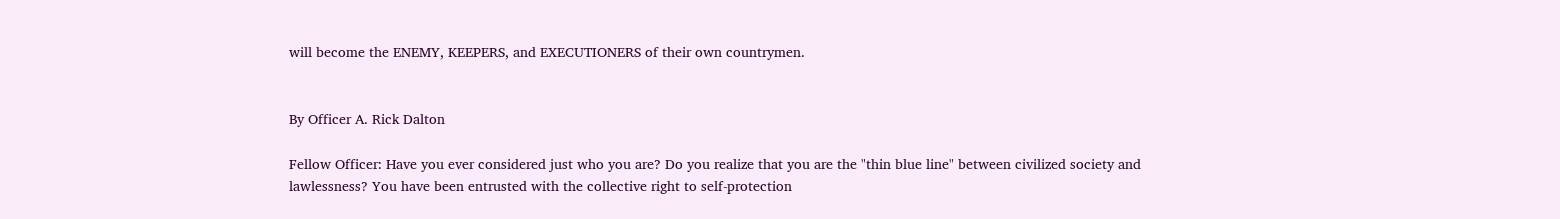will become the ENEMY, KEEPERS, and EXECUTIONERS of their own countrymen.


By Officer A. Rick Dalton

Fellow Officer: Have you ever considered just who you are? Do you realize that you are the "thin blue line" between civilized society and lawlessness? You have been entrusted with the collective right to self-protection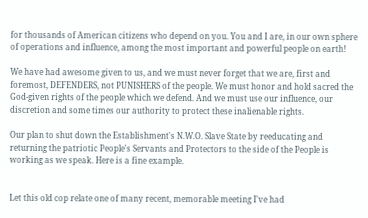for thousands of American citizens who depend on you. You and I are, in our own sphere of operations and influence, among the most important and powerful people on earth!

We have had awesome given to us, and we must never forget that we are, first and foremost, DEFENDERS, not PUNISHERS of the people. We must honor and hold sacred the God-given rights of the people which we defend. And we must use our influence, our discretion and some times our authority to protect these inalienable rights.

Our plan to shut down the Establishment's N.W.O. Slave State by reeducating and returning the patriotic People's Servants and Protectors to the side of the People is working as we speak. Here is a fine example.


Let this old cop relate one of many recent, memorable meeting I've had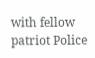with fellow patriot Police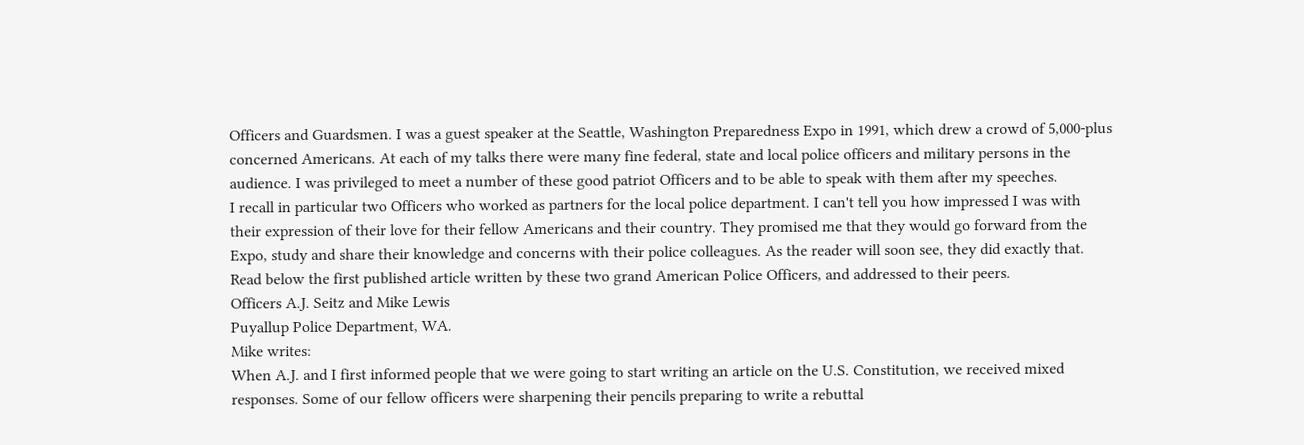Officers and Guardsmen. I was a guest speaker at the Seattle, Washington Preparedness Expo in 1991, which drew a crowd of 5,000-plus concerned Americans. At each of my talks there were many fine federal, state and local police officers and military persons in the audience. I was privileged to meet a number of these good patriot Officers and to be able to speak with them after my speeches.
I recall in particular two Officers who worked as partners for the local police department. I can't tell you how impressed I was with their expression of their love for their fellow Americans and their country. They promised me that they would go forward from the Expo, study and share their knowledge and concerns with their police colleagues. As the reader will soon see, they did exactly that. Read below the first published article written by these two grand American Police Officers, and addressed to their peers.
Officers A.J. Seitz and Mike Lewis
Puyallup Police Department, WA.
Mike writes:
When A.J. and I first informed people that we were going to start writing an article on the U.S. Constitution, we received mixed responses. Some of our fellow officers were sharpening their pencils preparing to write a rebuttal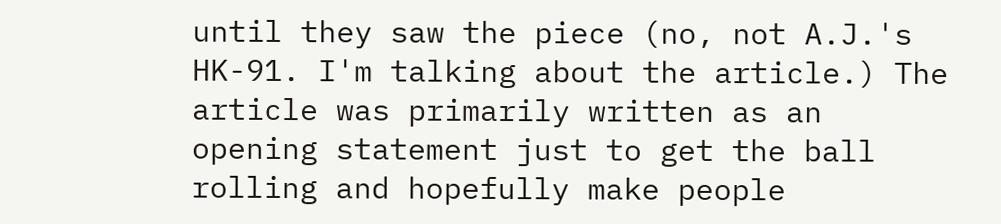until they saw the piece (no, not A.J.'s HK-91. I'm talking about the article.) The article was primarily written as an opening statement just to get the ball rolling and hopefully make people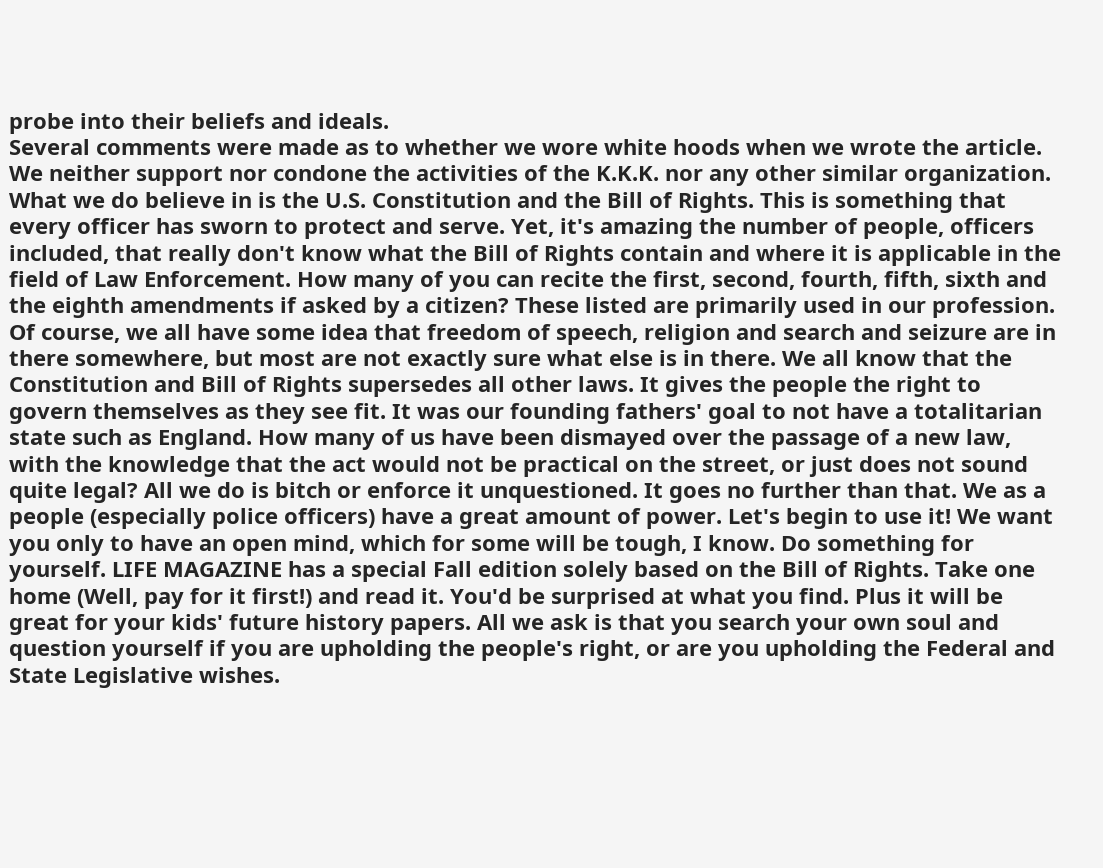probe into their beliefs and ideals.
Several comments were made as to whether we wore white hoods when we wrote the article. We neither support nor condone the activities of the K.K.K. nor any other similar organization. What we do believe in is the U.S. Constitution and the Bill of Rights. This is something that every officer has sworn to protect and serve. Yet, it's amazing the number of people, officers included, that really don't know what the Bill of Rights contain and where it is applicable in the field of Law Enforcement. How many of you can recite the first, second, fourth, fifth, sixth and the eighth amendments if asked by a citizen? These listed are primarily used in our profession. Of course, we all have some idea that freedom of speech, religion and search and seizure are in there somewhere, but most are not exactly sure what else is in there. We all know that the Constitution and Bill of Rights supersedes all other laws. It gives the people the right to govern themselves as they see fit. It was our founding fathers' goal to not have a totalitarian state such as England. How many of us have been dismayed over the passage of a new law, with the knowledge that the act would not be practical on the street, or just does not sound quite legal? All we do is bitch or enforce it unquestioned. It goes no further than that. We as a people (especially police officers) have a great amount of power. Let's begin to use it! We want you only to have an open mind, which for some will be tough, I know. Do something for yourself. LIFE MAGAZINE has a special Fall edition solely based on the Bill of Rights. Take one home (Well, pay for it first!) and read it. You'd be surprised at what you find. Plus it will be great for your kids' future history papers. All we ask is that you search your own soul and question yourself if you are upholding the people's right, or are you upholding the Federal and State Legislative wishes.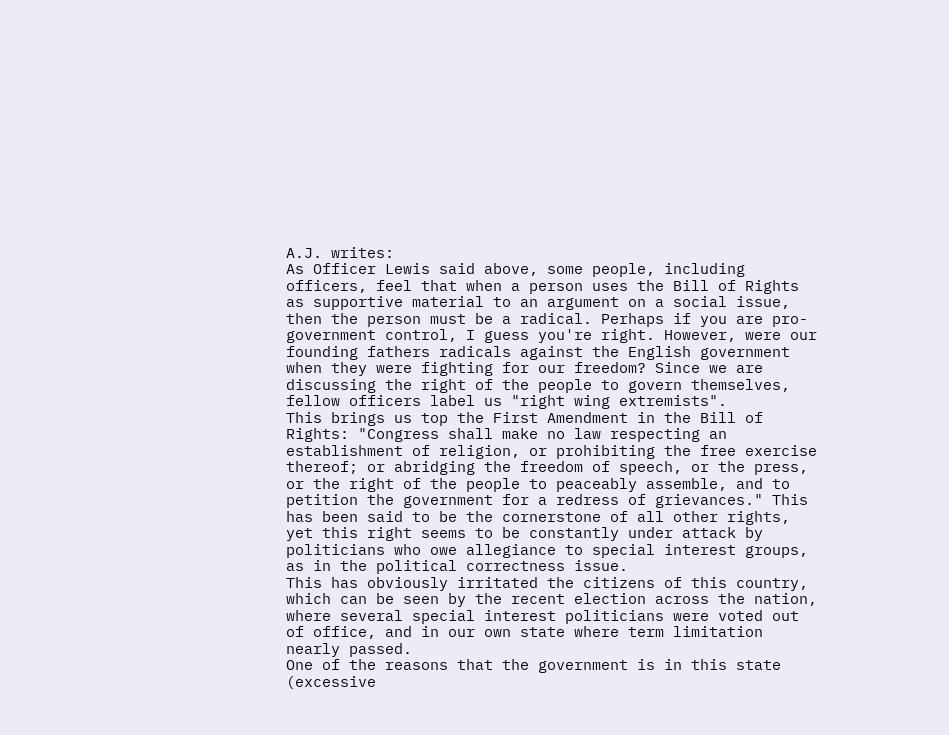A.J. writes:
As Officer Lewis said above, some people, including officers, feel that when a person uses the Bill of Rights as supportive material to an argument on a social issue, then the person must be a radical. Perhaps if you are pro-government control, I guess you're right. However, were our founding fathers radicals against the English government when they were fighting for our freedom? Since we are discussing the right of the people to govern themselves, fellow officers label us "right wing extremists".
This brings us top the First Amendment in the Bill of Rights: "Congress shall make no law respecting an establishment of religion, or prohibiting the free exercise thereof; or abridging the freedom of speech, or the press, or the right of the people to peaceably assemble, and to petition the government for a redress of grievances." This has been said to be the cornerstone of all other rights, yet this right seems to be constantly under attack by politicians who owe allegiance to special interest groups, as in the political correctness issue.
This has obviously irritated the citizens of this country, which can be seen by the recent election across the nation, where several special interest politicians were voted out of office, and in our own state where term limitation nearly passed.
One of the reasons that the government is in this state (excessive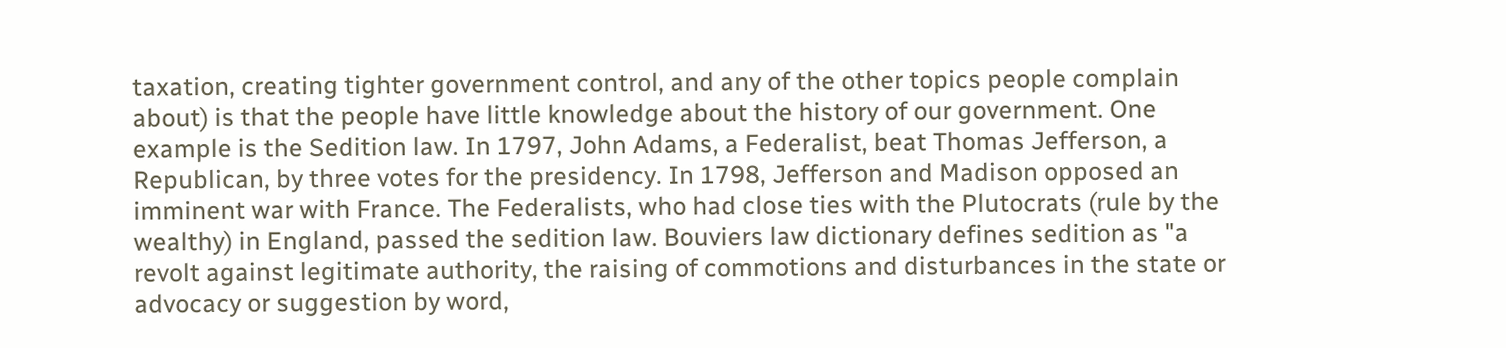taxation, creating tighter government control, and any of the other topics people complain about) is that the people have little knowledge about the history of our government. One example is the Sedition law. In 1797, John Adams, a Federalist, beat Thomas Jefferson, a Republican, by three votes for the presidency. In 1798, Jefferson and Madison opposed an imminent war with France. The Federalists, who had close ties with the Plutocrats (rule by the wealthy) in England, passed the sedition law. Bouviers law dictionary defines sedition as "a revolt against legitimate authority, the raising of commotions and disturbances in the state or advocacy or suggestion by word,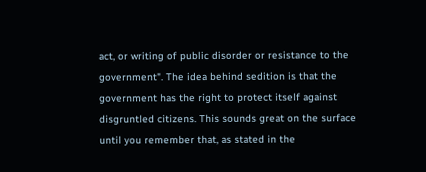act, or writing of public disorder or resistance to the government". The idea behind sedition is that the government has the right to protect itself against disgruntled citizens. This sounds great on the surface until you remember that, as stated in the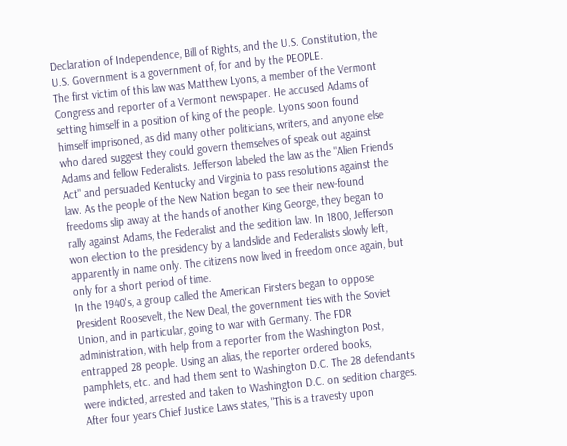Declaration of Independence, Bill of Rights, and the U.S. Constitution, the U.S. Government is a government of, for and by the PEOPLE.
The first victim of this law was Matthew Lyons, a member of the Vermont Congress and reporter of a Vermont newspaper. He accused Adams of setting himself in a position of king of the people. Lyons soon found himself imprisoned, as did many other politicians, writers, and anyone else who dared suggest they could govern themselves of speak out against Adams and fellow Federalists. Jefferson labeled the law as the "Alien Friends Act" and persuaded Kentucky and Virginia to pass resolutions against the law. As the people of the New Nation began to see their new-found freedoms slip away at the hands of another King George, they began to rally against Adams, the Federalist and the sedition law. In 1800, Jefferson won election to the presidency by a landslide and Federalists slowly left, apparently in name only. The citizens now lived in freedom once again, but only for a short period of time.
In the 1940's, a group called the American Firsters began to oppose President Roosevelt, the New Deal, the government ties with the Soviet Union, and in particular, going to war with Germany. The FDR administration, with help from a reporter from the Washington Post, entrapped 28 people. Using an alias, the reporter ordered books, pamphlets, etc. and had them sent to Washington D.C. The 28 defendants were indicted, arrested and taken to Washington D.C. on sedition charges. After four years Chief Justice Laws states, "This is a travesty upon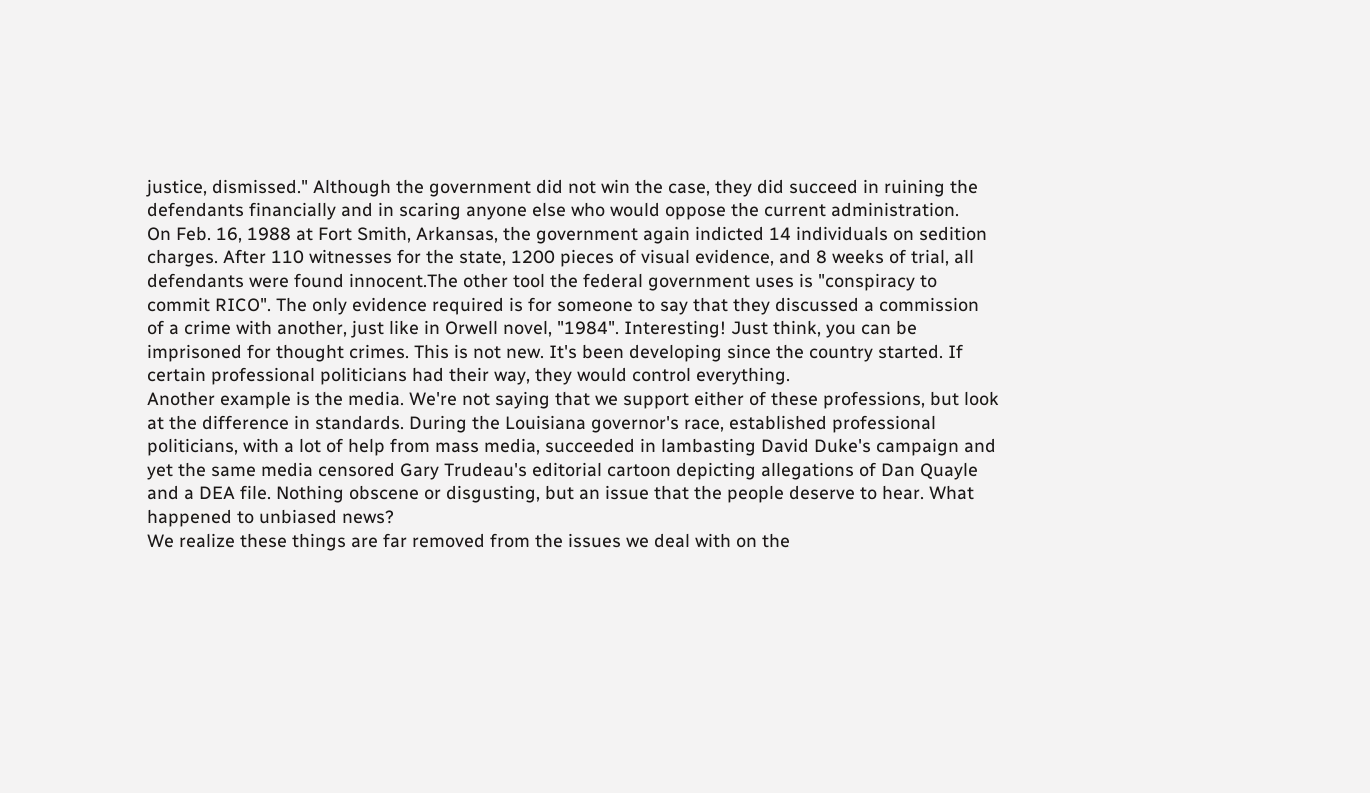justice, dismissed." Although the government did not win the case, they did succeed in ruining the defendants financially and in scaring anyone else who would oppose the current administration.
On Feb. 16, 1988 at Fort Smith, Arkansas, the government again indicted 14 individuals on sedition charges. After 110 witnesses for the state, 1200 pieces of visual evidence, and 8 weeks of trial, all defendants were found innocent.The other tool the federal government uses is "conspiracy to commit RICO". The only evidence required is for someone to say that they discussed a commission of a crime with another, just like in Orwell novel, "1984". Interesting! Just think, you can be imprisoned for thought crimes. This is not new. It's been developing since the country started. If certain professional politicians had their way, they would control everything.
Another example is the media. We're not saying that we support either of these professions, but look at the difference in standards. During the Louisiana governor's race, established professional politicians, with a lot of help from mass media, succeeded in lambasting David Duke's campaign and yet the same media censored Gary Trudeau's editorial cartoon depicting allegations of Dan Quayle and a DEA file. Nothing obscene or disgusting, but an issue that the people deserve to hear. What happened to unbiased news?
We realize these things are far removed from the issues we deal with on the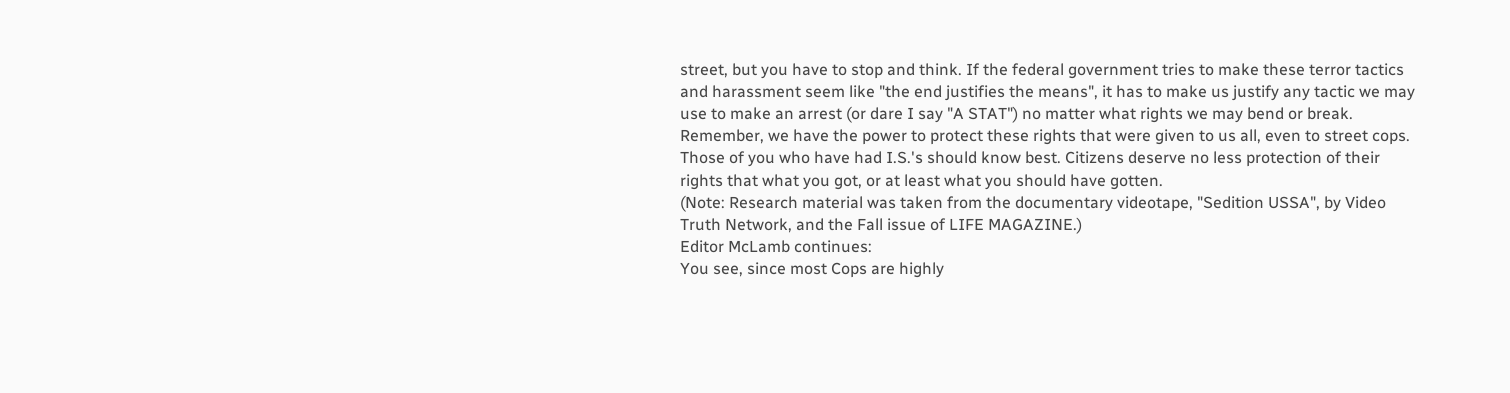street, but you have to stop and think. If the federal government tries to make these terror tactics and harassment seem like "the end justifies the means", it has to make us justify any tactic we may use to make an arrest (or dare I say "A STAT") no matter what rights we may bend or break.
Remember, we have the power to protect these rights that were given to us all, even to street cops. Those of you who have had I.S.'s should know best. Citizens deserve no less protection of their rights that what you got, or at least what you should have gotten.
(Note: Research material was taken from the documentary videotape, "Sedition USSA", by Video Truth Network, and the Fall issue of LIFE MAGAZINE.)
Editor McLamb continues:
You see, since most Cops are highly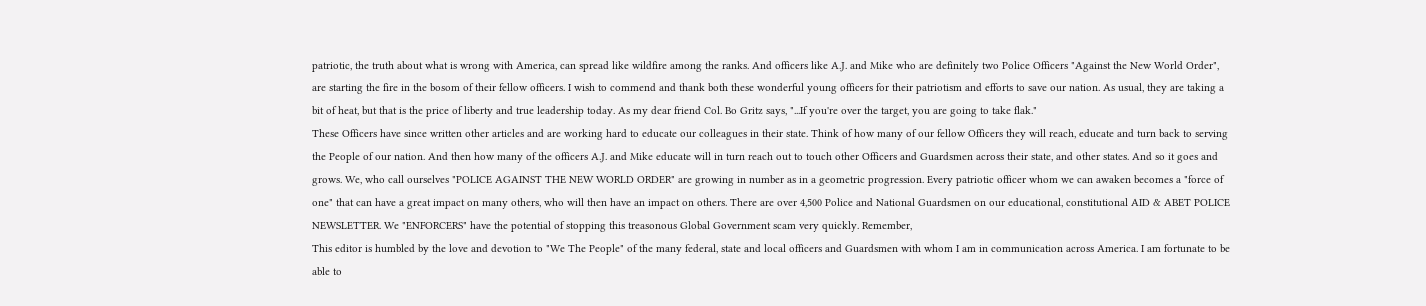patriotic, the truth about what is wrong with America, can spread like wildfire among the ranks. And officers like A.J. and Mike who are definitely two Police Officers "Against the New World Order", are starting the fire in the bosom of their fellow officers. I wish to commend and thank both these wonderful young officers for their patriotism and efforts to save our nation. As usual, they are taking a bit of heat, but that is the price of liberty and true leadership today. As my dear friend Col. Bo Gritz says, "...If you're over the target, you are going to take flak."
These Officers have since written other articles and are working hard to educate our colleagues in their state. Think of how many of our fellow Officers they will reach, educate and turn back to serving the People of our nation. And then how many of the officers A.J. and Mike educate will in turn reach out to touch other Officers and Guardsmen across their state, and other states. And so it goes and grows. We, who call ourselves "POLICE AGAINST THE NEW WORLD ORDER" are growing in number as in a geometric progression. Every patriotic officer whom we can awaken becomes a "force of one" that can have a great impact on many others, who will then have an impact on others. There are over 4,500 Police and National Guardsmen on our educational, constitutional AID & ABET POLICE NEWSLETTER. We "ENFORCERS" have the potential of stopping this treasonous Global Government scam very quickly. Remember,
This editor is humbled by the love and devotion to "We The People" of the many federal, state and local officers and Guardsmen with whom I am in communication across America. I am fortunate to be able to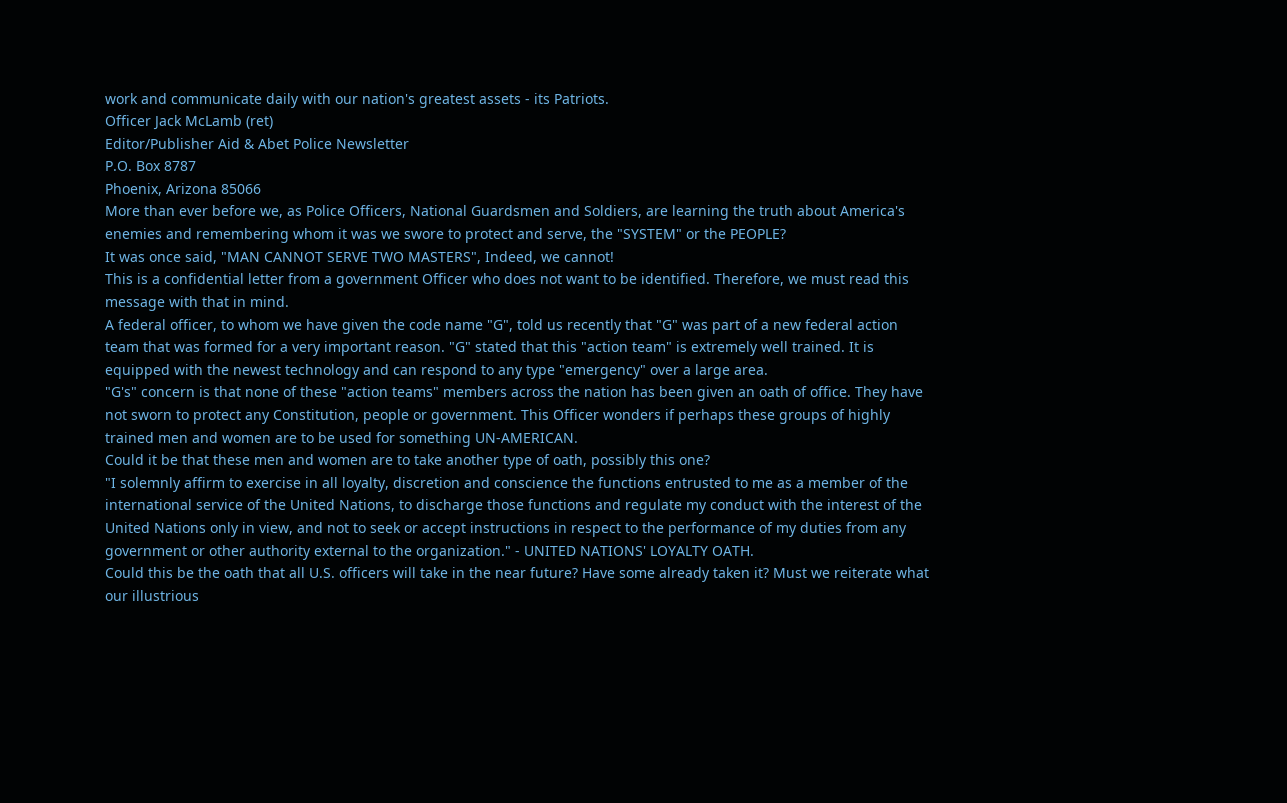work and communicate daily with our nation's greatest assets - its Patriots.
Officer Jack McLamb (ret)
Editor/Publisher Aid & Abet Police Newsletter
P.O. Box 8787
Phoenix, Arizona 85066
More than ever before we, as Police Officers, National Guardsmen and Soldiers, are learning the truth about America's enemies and remembering whom it was we swore to protect and serve, the "SYSTEM" or the PEOPLE?
It was once said, "MAN CANNOT SERVE TWO MASTERS", Indeed, we cannot!
This is a confidential letter from a government Officer who does not want to be identified. Therefore, we must read this message with that in mind.
A federal officer, to whom we have given the code name "G", told us recently that "G" was part of a new federal action team that was formed for a very important reason. "G" stated that this "action team" is extremely well trained. It is equipped with the newest technology and can respond to any type "emergency" over a large area.
"G's" concern is that none of these "action teams" members across the nation has been given an oath of office. They have not sworn to protect any Constitution, people or government. This Officer wonders if perhaps these groups of highly trained men and women are to be used for something UN-AMERICAN.
Could it be that these men and women are to take another type of oath, possibly this one?
"I solemnly affirm to exercise in all loyalty, discretion and conscience the functions entrusted to me as a member of the international service of the United Nations, to discharge those functions and regulate my conduct with the interest of the United Nations only in view, and not to seek or accept instructions in respect to the performance of my duties from any government or other authority external to the organization." - UNITED NATIONS' LOYALTY OATH.
Could this be the oath that all U.S. officers will take in the near future? Have some already taken it? Must we reiterate what our illustrious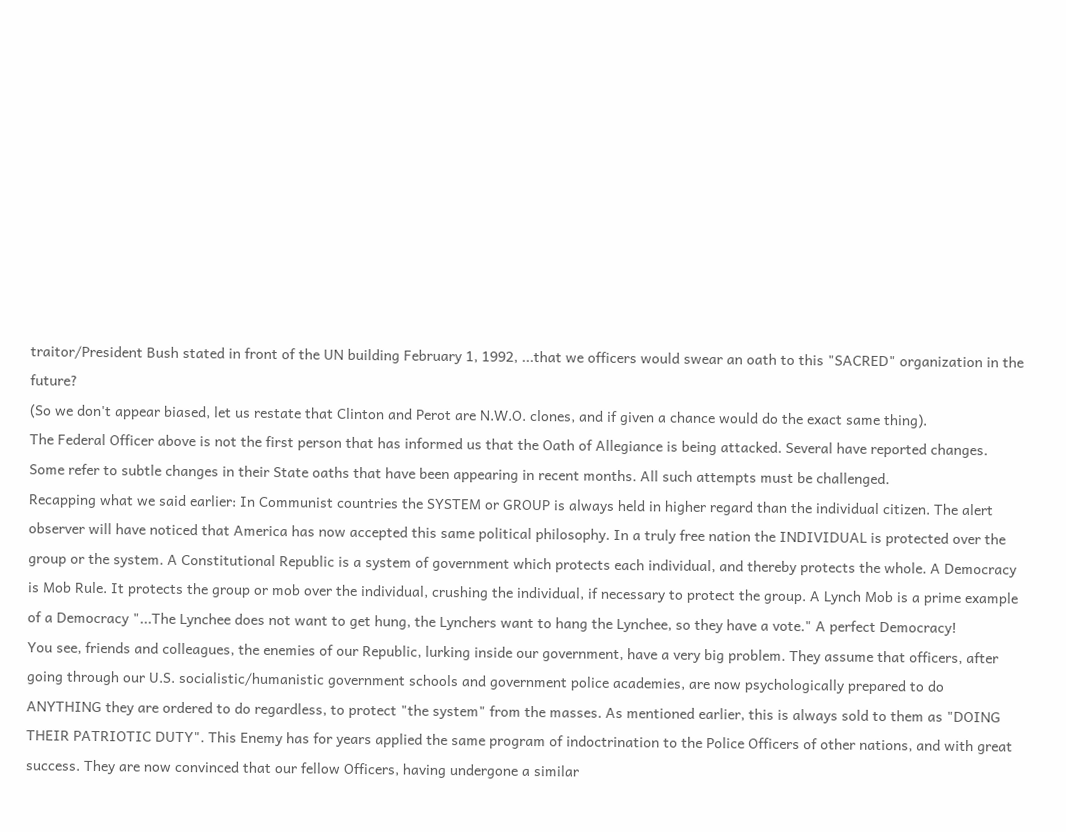traitor/President Bush stated in front of the UN building February 1, 1992, ...that we officers would swear an oath to this "SACRED" organization in the future?
(So we don't appear biased, let us restate that Clinton and Perot are N.W.O. clones, and if given a chance would do the exact same thing).
The Federal Officer above is not the first person that has informed us that the Oath of Allegiance is being attacked. Several have reported changes. Some refer to subtle changes in their State oaths that have been appearing in recent months. All such attempts must be challenged.
Recapping what we said earlier: In Communist countries the SYSTEM or GROUP is always held in higher regard than the individual citizen. The alert observer will have noticed that America has now accepted this same political philosophy. In a truly free nation the INDIVIDUAL is protected over the group or the system. A Constitutional Republic is a system of government which protects each individual, and thereby protects the whole. A Democracy is Mob Rule. It protects the group or mob over the individual, crushing the individual, if necessary to protect the group. A Lynch Mob is a prime example of a Democracy "...The Lynchee does not want to get hung, the Lynchers want to hang the Lynchee, so they have a vote." A perfect Democracy!
You see, friends and colleagues, the enemies of our Republic, lurking inside our government, have a very big problem. They assume that officers, after going through our U.S. socialistic/humanistic government schools and government police academies, are now psychologically prepared to do ANYTHING they are ordered to do regardless, to protect "the system" from the masses. As mentioned earlier, this is always sold to them as "DOING THEIR PATRIOTIC DUTY". This Enemy has for years applied the same program of indoctrination to the Police Officers of other nations, and with great success. They are now convinced that our fellow Officers, having undergone a similar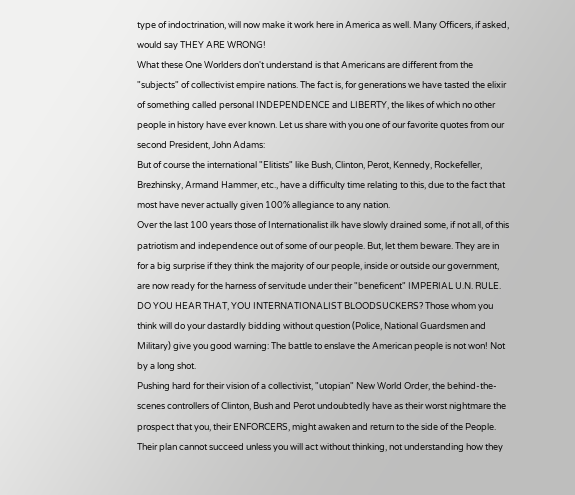type of indoctrination, will now make it work here in America as well. Many Officers, if asked, would say THEY ARE WRONG!
What these One Worlders don't understand is that Americans are different from the "subjects" of collectivist empire nations. The fact is, for generations we have tasted the elixir of something called personal INDEPENDENCE and LIBERTY, the likes of which no other people in history have ever known. Let us share with you one of our favorite quotes from our second President, John Adams:
But of course the international "Elitists" like Bush, Clinton, Perot, Kennedy, Rockefeller, Brezhinsky, Armand Hammer, etc., have a difficulty time relating to this, due to the fact that most have never actually given 100% allegiance to any nation.
Over the last 100 years those of Internationalist ilk have slowly drained some, if not all, of this patriotism and independence out of some of our people. But, let them beware. They are in for a big surprise if they think the majority of our people, inside or outside our government, are now ready for the harness of servitude under their "beneficent" IMPERIAL U.N. RULE.
DO YOU HEAR THAT, YOU INTERNATIONALIST BLOODSUCKERS? Those whom you think will do your dastardly bidding without question (Police, National Guardsmen and Military) give you good warning: The battle to enslave the American people is not won! Not by a long shot.
Pushing hard for their vision of a collectivist, "utopian" New World Order, the behind-the-scenes controllers of Clinton, Bush and Perot undoubtedly have as their worst nightmare the prospect that you, their ENFORCERS, might awaken and return to the side of the People. Their plan cannot succeed unless you will act without thinking, not understanding how they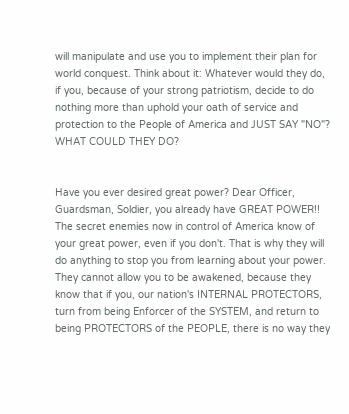will manipulate and use you to implement their plan for world conquest. Think about it: Whatever would they do, if you, because of your strong patriotism, decide to do nothing more than uphold your oath of service and protection to the People of America and JUST SAY "NO"? WHAT COULD THEY DO?


Have you ever desired great power? Dear Officer, Guardsman, Soldier, you already have GREAT POWER!! The secret enemies now in control of America know of your great power, even if you don't. That is why they will do anything to stop you from learning about your power. They cannot allow you to be awakened, because they know that if you, our nation's INTERNAL PROTECTORS, turn from being Enforcer of the SYSTEM, and return to being PROTECTORS of the PEOPLE, there is no way they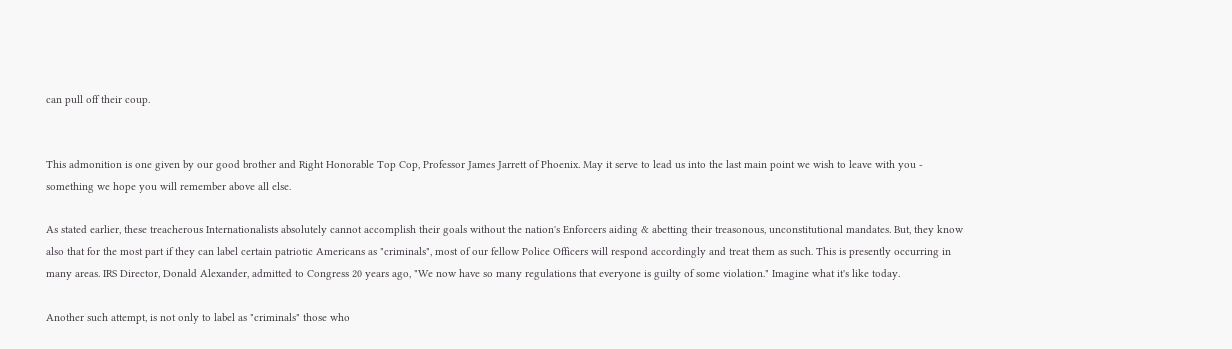can pull off their coup.


This admonition is one given by our good brother and Right Honorable Top Cop, Professor James Jarrett of Phoenix. May it serve to lead us into the last main point we wish to leave with you - something we hope you will remember above all else.

As stated earlier, these treacherous Internationalists absolutely cannot accomplish their goals without the nation's Enforcers aiding & abetting their treasonous, unconstitutional mandates. But, they know also that for the most part if they can label certain patriotic Americans as "criminals", most of our fellow Police Officers will respond accordingly and treat them as such. This is presently occurring in many areas. IRS Director, Donald Alexander, admitted to Congress 20 years ago, "We now have so many regulations that everyone is guilty of some violation." Imagine what it's like today.

Another such attempt, is not only to label as "criminals" those who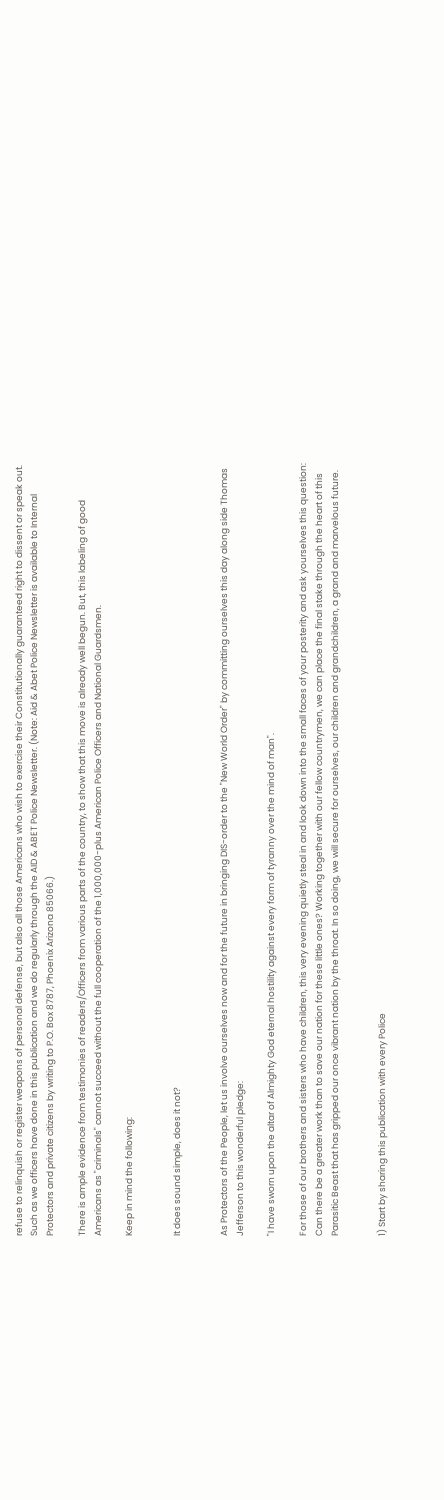refuse to relinquish or register weapons of personal defense, but also all those Americans who wish to exercise their Constitutionally guaranteed right to dissent or speak out. Such as we officers have done in this publication and we do regularly through the AID & ABET Police Newsletter. (Note: Aid & Abet Police Newsletter is available to Internal Protectors and private citizens by writing to P.O. Box 8787, Phoenix Arizona 85066.)

There is ample evidence from testimonies of readers/Officers from various parts of the country, to show that this move is already well begun. But, this labeling of good Americans as "criminals" cannot succeed without the full cooperation of the 1,000,000-plus American Police Officers and National Guardsmen.

Keep in mind the following:


It does sound simple, does it not?


As Protectors of the People, let us involve ourselves now and for the future in bringing DIS-order to the "New World Order" by committing ourselves this day along side Thomas Jefferson to this wonderful pledge:

"I have sworn upon the altar of Almighty God eternal hostility against every form of tyranny over the mind of man".

For those of our brothers and sisters who have children, this very evening quietly steal in and look down into the small faces of your posterity and ask yourselves this question: Can there be a greater work than to save our nation for these little ones? Working together with our fellow countrymen, we can place the final stake through the heart of this Parasitic Beast that has gripped our once vibrant nation by the throat. In so doing, we will secure for ourselves, our children and grandchildren, a grand and marvelous future.


1) Start by sharing this publication with every Police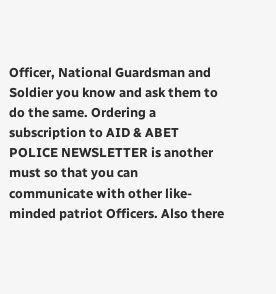Officer, National Guardsman and Soldier you know and ask them to do the same. Ordering a subscription to AID & ABET POLICE NEWSLETTER is another must so that you can communicate with other like- minded patriot Officers. Also there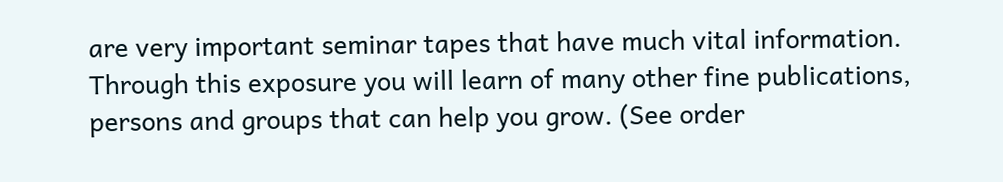are very important seminar tapes that have much vital information. Through this exposure you will learn of many other fine publications, persons and groups that can help you grow. (See order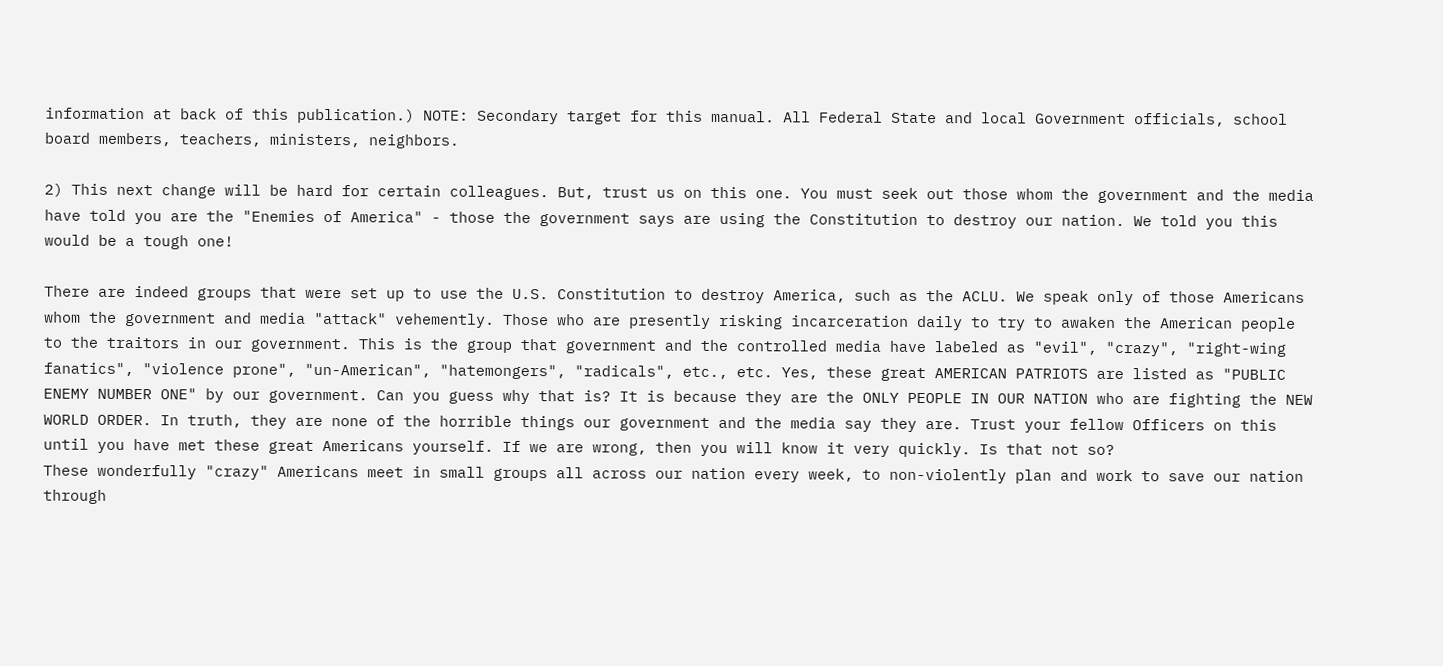information at back of this publication.) NOTE: Secondary target for this manual. All Federal State and local Government officials, school board members, teachers, ministers, neighbors.

2) This next change will be hard for certain colleagues. But, trust us on this one. You must seek out those whom the government and the media have told you are the "Enemies of America" - those the government says are using the Constitution to destroy our nation. We told you this would be a tough one!

There are indeed groups that were set up to use the U.S. Constitution to destroy America, such as the ACLU. We speak only of those Americans whom the government and media "attack" vehemently. Those who are presently risking incarceration daily to try to awaken the American people to the traitors in our government. This is the group that government and the controlled media have labeled as "evil", "crazy", "right-wing fanatics", "violence prone", "un-American", "hatemongers", "radicals", etc., etc. Yes, these great AMERICAN PATRIOTS are listed as "PUBLIC ENEMY NUMBER ONE" by our government. Can you guess why that is? It is because they are the ONLY PEOPLE IN OUR NATION who are fighting the NEW WORLD ORDER. In truth, they are none of the horrible things our government and the media say they are. Trust your fellow Officers on this until you have met these great Americans yourself. If we are wrong, then you will know it very quickly. Is that not so?
These wonderfully "crazy" Americans meet in small groups all across our nation every week, to non-violently plan and work to save our nation through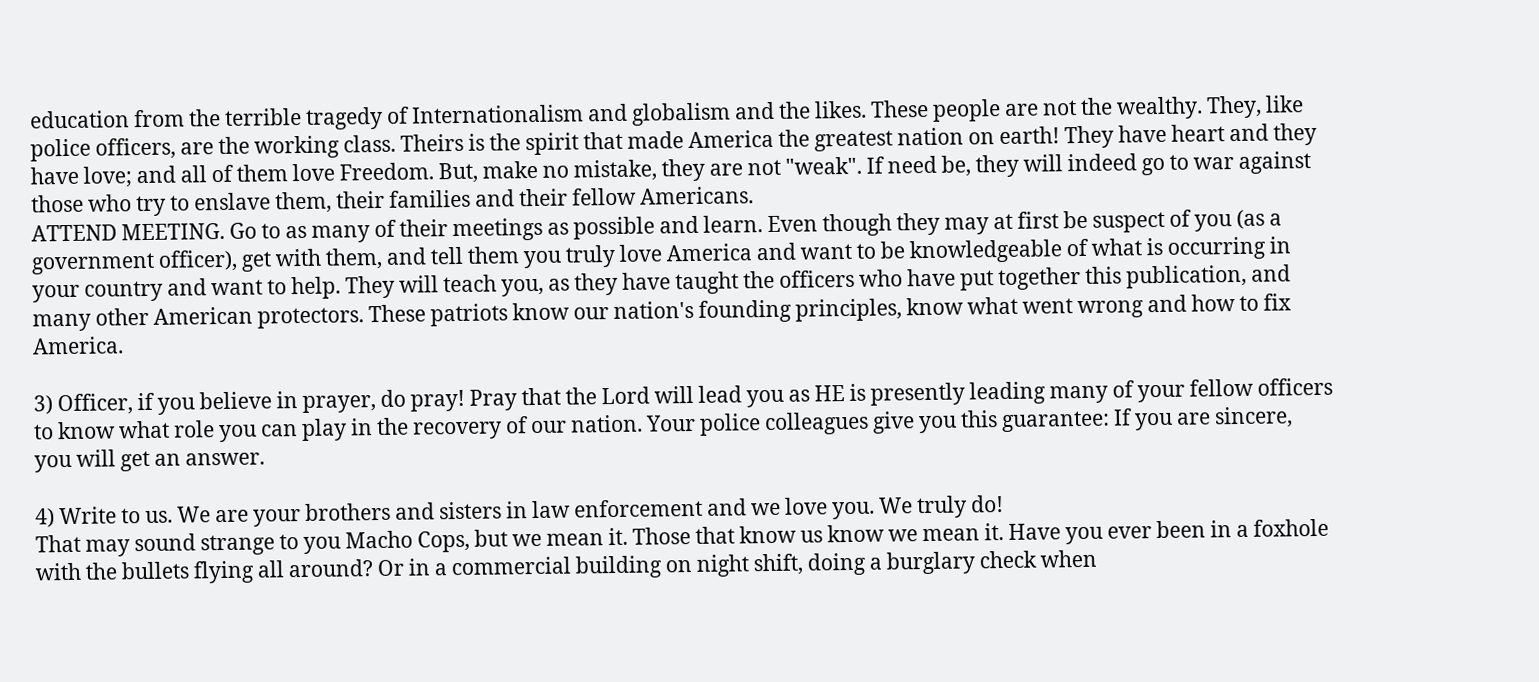education from the terrible tragedy of Internationalism and globalism and the likes. These people are not the wealthy. They, like police officers, are the working class. Theirs is the spirit that made America the greatest nation on earth! They have heart and they have love; and all of them love Freedom. But, make no mistake, they are not "weak". If need be, they will indeed go to war against those who try to enslave them, their families and their fellow Americans.
ATTEND MEETING. Go to as many of their meetings as possible and learn. Even though they may at first be suspect of you (as a government officer), get with them, and tell them you truly love America and want to be knowledgeable of what is occurring in your country and want to help. They will teach you, as they have taught the officers who have put together this publication, and many other American protectors. These patriots know our nation's founding principles, know what went wrong and how to fix America.

3) Officer, if you believe in prayer, do pray! Pray that the Lord will lead you as HE is presently leading many of your fellow officers to know what role you can play in the recovery of our nation. Your police colleagues give you this guarantee: If you are sincere, you will get an answer.

4) Write to us. We are your brothers and sisters in law enforcement and we love you. We truly do!
That may sound strange to you Macho Cops, but we mean it. Those that know us know we mean it. Have you ever been in a foxhole with the bullets flying all around? Or in a commercial building on night shift, doing a burglary check when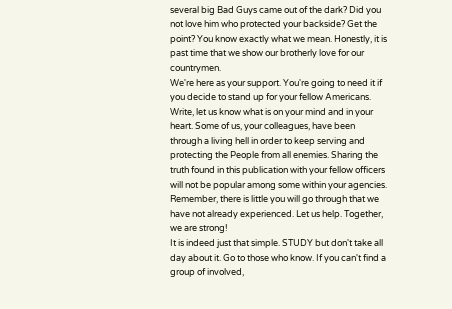several big Bad Guys came out of the dark? Did you not love him who protected your backside? Get the point? You know exactly what we mean. Honestly, it is past time that we show our brotherly love for our countrymen.
We're here as your support. You're going to need it if you decide to stand up for your fellow Americans. Write, let us know what is on your mind and in your heart. Some of us, your colleagues, have been through a living hell in order to keep serving and protecting the People from all enemies. Sharing the truth found in this publication with your fellow officers will not be popular among some within your agencies. Remember, there is little you will go through that we have not already experienced. Let us help. Together, we are strong!
It is indeed just that simple. STUDY but don't take all day about it. Go to those who know. If you can't find a group of involved,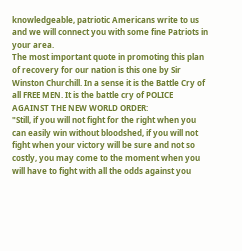knowledgeable, patriotic Americans write to us and we will connect you with some fine Patriots in your area.
The most important quote in promoting this plan of recovery for our nation is this one by Sir Winston Churchill. In a sense it is the Battle Cry of all FREE MEN. It is the battle cry of POLICE AGAINST THE NEW WORLD ORDER:
"Still, if you will not fight for the right when you can easily win without bloodshed, if you will not fight when your victory will be sure and not so costly, you may come to the moment when you will have to fight with all the odds against you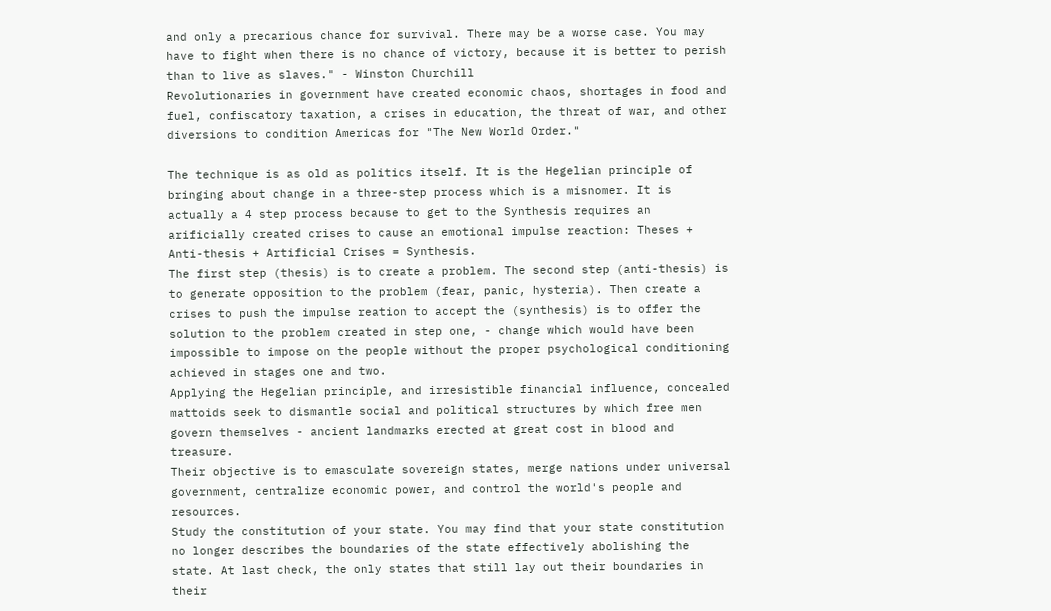and only a precarious chance for survival. There may be a worse case. You may have to fight when there is no chance of victory, because it is better to perish than to live as slaves." - Winston Churchill
Revolutionaries in government have created economic chaos, shortages in food and fuel, confiscatory taxation, a crises in education, the threat of war, and other diversions to condition Americas for "The New World Order."

The technique is as old as politics itself. It is the Hegelian principle of bringing about change in a three-step process which is a misnomer. It is actually a 4 step process because to get to the Synthesis requires an arificially created crises to cause an emotional impulse reaction: Theses + Anti-thesis + Artificial Crises = Synthesis.
The first step (thesis) is to create a problem. The second step (anti-thesis) is to generate opposition to the problem (fear, panic, hysteria). Then create a crises to push the impulse reation to accept the (synthesis) is to offer the solution to the problem created in step one, - change which would have been impossible to impose on the people without the proper psychological conditioning achieved in stages one and two.
Applying the Hegelian principle, and irresistible financial influence, concealed mattoids seek to dismantle social and political structures by which free men govern themselves - ancient landmarks erected at great cost in blood and treasure.
Their objective is to emasculate sovereign states, merge nations under universal government, centralize economic power, and control the world's people and resources.
Study the constitution of your state. You may find that your state constitution no longer describes the boundaries of the state effectively abolishing the state. At last check, the only states that still lay out their boundaries in their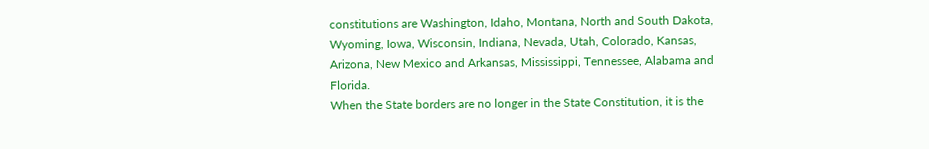constitutions are Washington, Idaho, Montana, North and South Dakota, Wyoming, Iowa, Wisconsin, Indiana, Nevada, Utah, Colorado, Kansas, Arizona, New Mexico and Arkansas, Mississippi, Tennessee, Alabama and Florida.
When the State borders are no longer in the State Constitution, it is the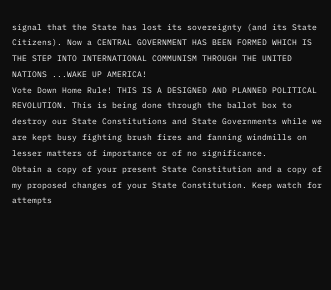signal that the State has lost its sovereignty (and its State Citizens). Now a CENTRAL GOVERNMENT HAS BEEN FORMED WHICH IS THE STEP INTO INTERNATIONAL COMMUNISM THROUGH THE UNITED NATIONS ...WAKE UP AMERICA!
Vote Down Home Rule! THIS IS A DESIGNED AND PLANNED POLITICAL REVOLUTION. This is being done through the ballot box to destroy our State Constitutions and State Governments while we are kept busy fighting brush fires and fanning windmills on lesser matters of importance or of no significance.
Obtain a copy of your present State Constitution and a copy of my proposed changes of your State Constitution. Keep watch for attempts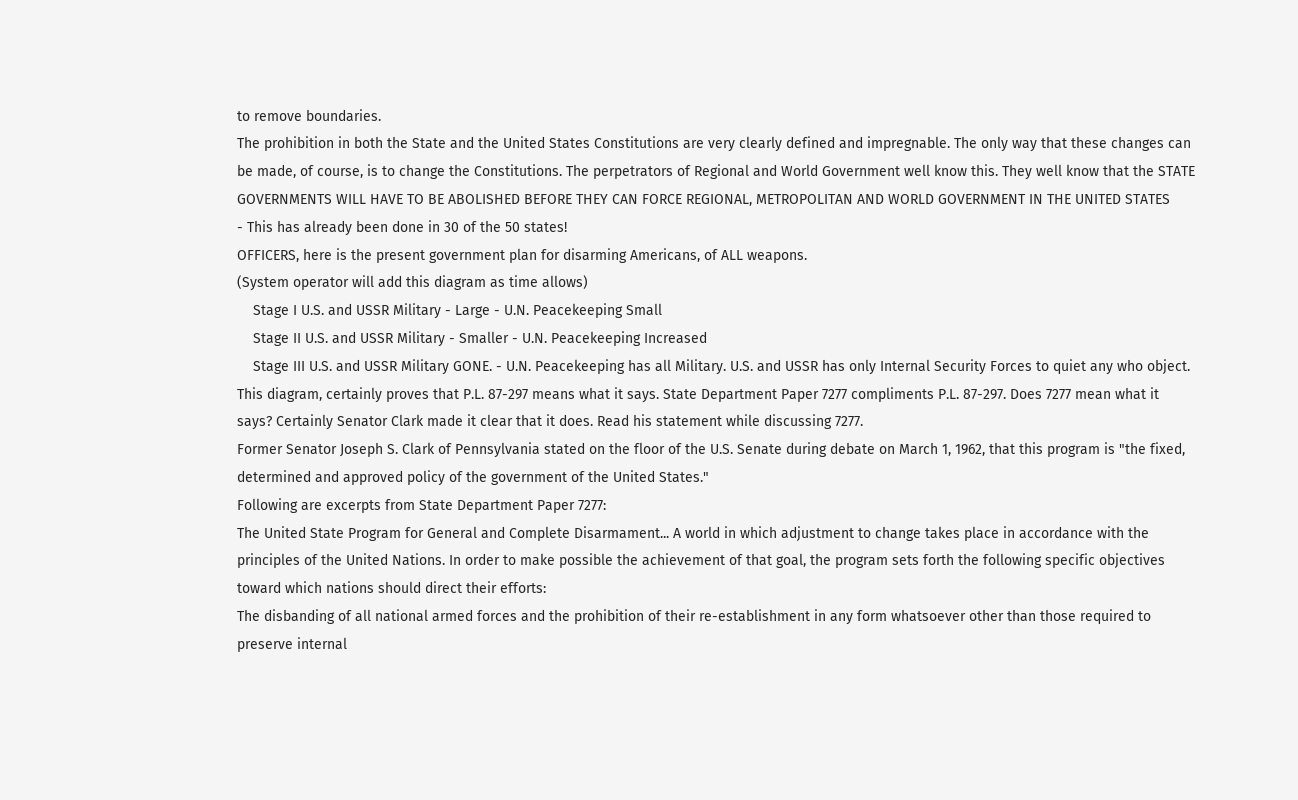to remove boundaries.
The prohibition in both the State and the United States Constitutions are very clearly defined and impregnable. The only way that these changes can be made, of course, is to change the Constitutions. The perpetrators of Regional and World Government well know this. They well know that the STATE GOVERNMENTS WILL HAVE TO BE ABOLISHED BEFORE THEY CAN FORCE REGIONAL, METROPOLITAN AND WORLD GOVERNMENT IN THE UNITED STATES
- This has already been done in 30 of the 50 states!
OFFICERS, here is the present government plan for disarming Americans, of ALL weapons.
(System operator will add this diagram as time allows)
    Stage I U.S. and USSR Military - Large - U.N. Peacekeeping Small
    Stage II U.S. and USSR Military - Smaller - U.N. Peacekeeping Increased
    Stage III U.S. and USSR Military GONE. - U.N. Peacekeeping has all Military. U.S. and USSR has only Internal Security Forces to quiet any who object.
This diagram, certainly proves that P.L. 87-297 means what it says. State Department Paper 7277 compliments P.L. 87-297. Does 7277 mean what it says? Certainly Senator Clark made it clear that it does. Read his statement while discussing 7277.
Former Senator Joseph S. Clark of Pennsylvania stated on the floor of the U.S. Senate during debate on March 1, 1962, that this program is "the fixed, determined and approved policy of the government of the United States."
Following are excerpts from State Department Paper 7277:
The United State Program for General and Complete Disarmament... A world in which adjustment to change takes place in accordance with the principles of the United Nations. In order to make possible the achievement of that goal, the program sets forth the following specific objectives toward which nations should direct their efforts:
The disbanding of all national armed forces and the prohibition of their re-establishment in any form whatsoever other than those required to preserve internal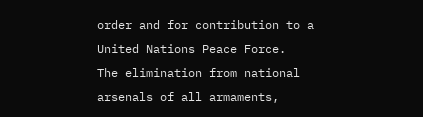order and for contribution to a United Nations Peace Force.
The elimination from national arsenals of all armaments,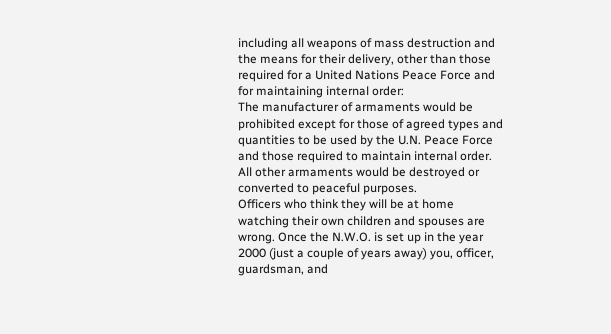including all weapons of mass destruction and the means for their delivery, other than those required for a United Nations Peace Force and for maintaining internal order:
The manufacturer of armaments would be prohibited except for those of agreed types and quantities to be used by the U.N. Peace Force and those required to maintain internal order. All other armaments would be destroyed or converted to peaceful purposes.
Officers who think they will be at home watching their own children and spouses are wrong. Once the N.W.O. is set up in the year 2000 (just a couple of years away) you, officer, guardsman, and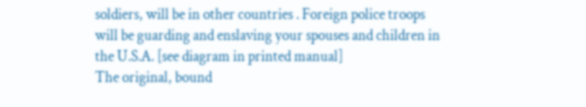soldiers, will be in other countries . Foreign police troops will be guarding and enslaving your spouses and children in the U.S.A. [see diagram in printed manual]
The original, bound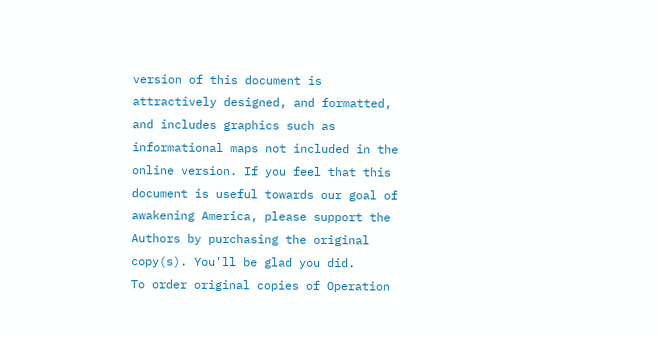version of this document is attractively designed, and formatted, and includes graphics such as informational maps not included in the online version. If you feel that this document is useful towards our goal of awakening America, please support the Authors by purchasing the original copy(s). You'll be glad you did.
To order original copies of Operation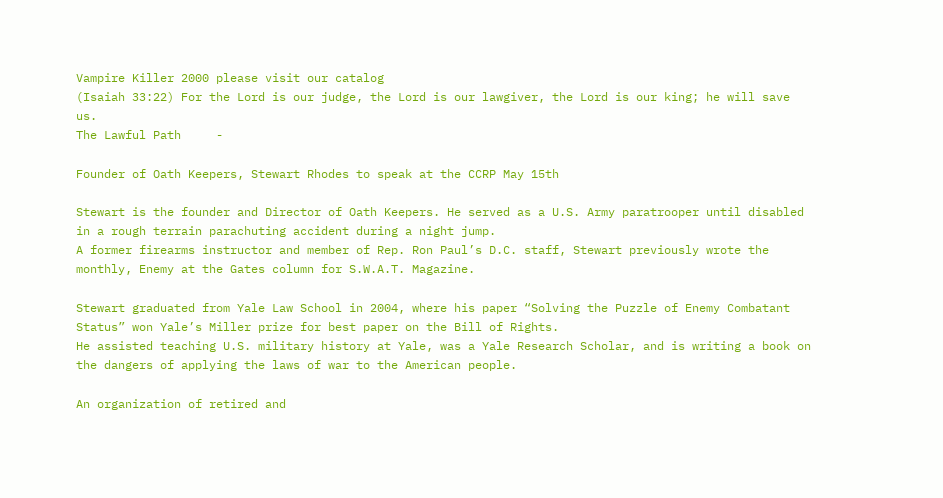Vampire Killer 2000 please visit our catalog
(Isaiah 33:22) For the Lord is our judge, the Lord is our lawgiver, the Lord is our king; he will save us.
The Lawful Path     -

Founder of Oath Keepers, Stewart Rhodes to speak at the CCRP May 15th

Stewart is the founder and Director of Oath Keepers. He served as a U.S. Army paratrooper until disabled in a rough terrain parachuting accident during a night jump.
A former firearms instructor and member of Rep. Ron Paul’s D.C. staff, Stewart previously wrote the monthly, Enemy at the Gates column for S.W.A.T. Magazine.

Stewart graduated from Yale Law School in 2004, where his paper “Solving the Puzzle of Enemy Combatant Status” won Yale’s Miller prize for best paper on the Bill of Rights.
He assisted teaching U.S. military history at Yale, was a Yale Research Scholar, and is writing a book on the dangers of applying the laws of war to the American people.

An organization of retired and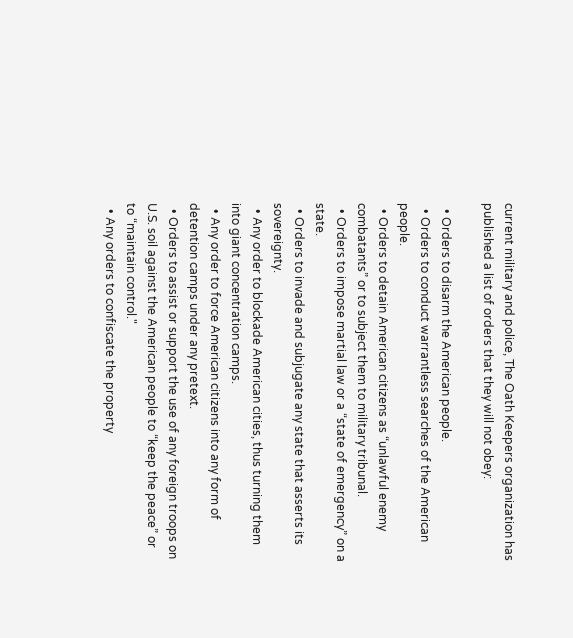current military and police, The Oath Keepers organization has published a list of orders that they will not obey:

  • Orders to disarm the American people.
  • Orders to conduct warrantless searches of the American people.
  • Orders to detain American citizens as “unlawful enemy combatants” or to subject them to military tribunal.
  • Orders to impose martial law or a “state of emergency” on a state.
  • Orders to invade and subjugate any state that asserts its sovereignty.
  • Any order to blockade American cities, thus turning them into giant concentration camps.
  • Any order to force American citizens into any form of detention camps under any pretext.
  • Orders to assist or support the use of any foreign troops on U.S. soil against the American people to “keep the peace” or to “maintain control."
  • Any orders to confiscate the property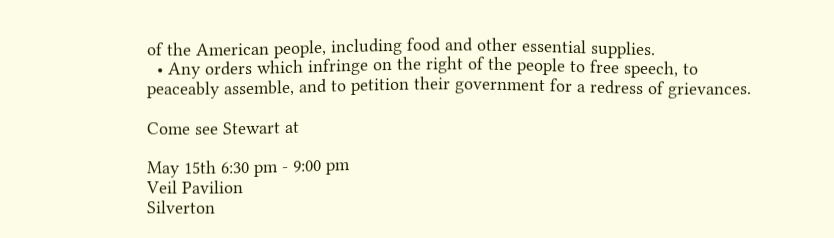of the American people, including food and other essential supplies.
  • Any orders which infringe on the right of the people to free speech, to peaceably assemble, and to petition their government for a redress of grievances.

Come see Stewart at

May 15th 6:30 pm - 9:00 pm
Veil Pavilion
Silverton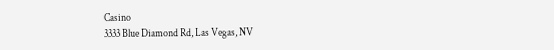Casino
3333 Blue Diamond Rd, Las Vegas, NV